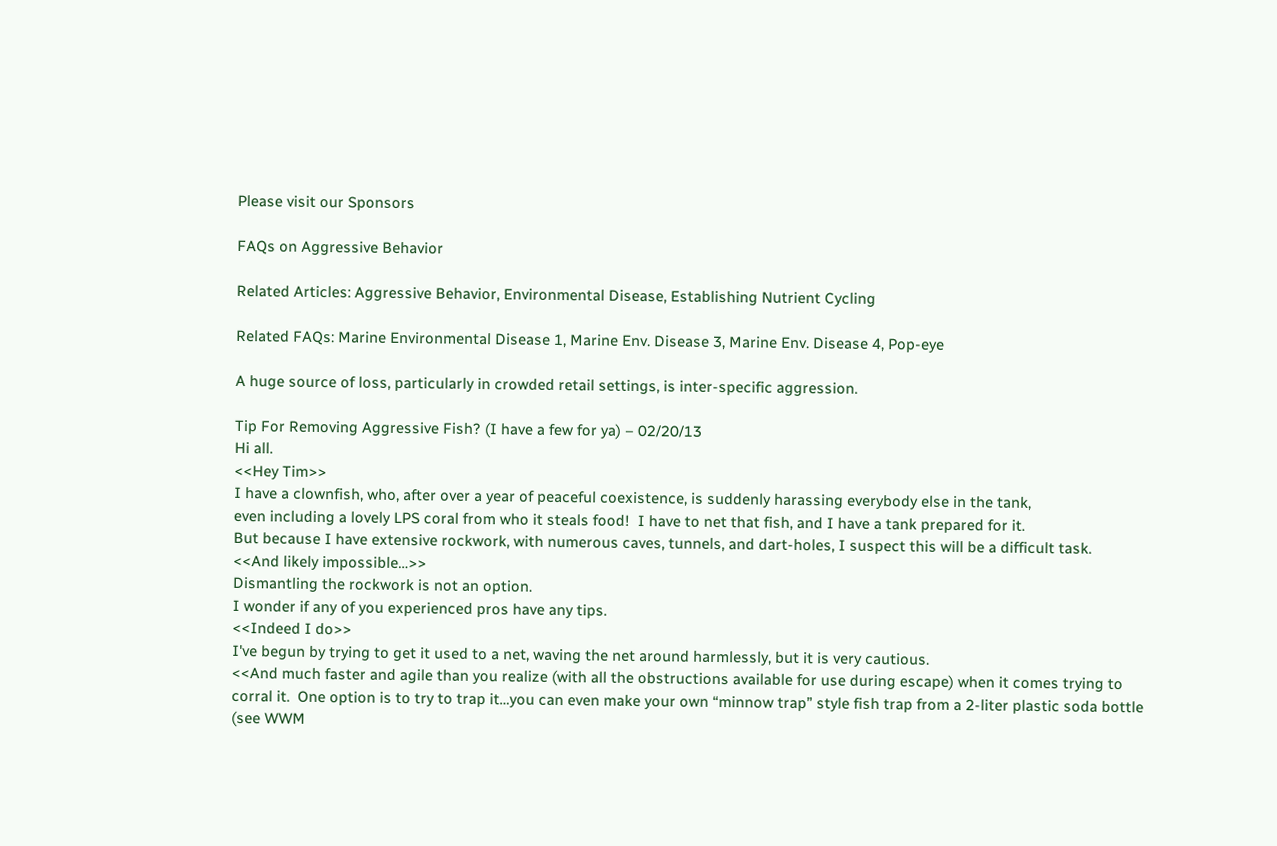Please visit our Sponsors

FAQs on Aggressive Behavior

Related Articles: Aggressive Behavior, Environmental Disease, Establishing Nutrient Cycling

Related FAQs: Marine Environmental Disease 1, Marine Env. Disease 3, Marine Env. Disease 4, Pop-eye

A huge source of loss, particularly in crowded retail settings, is inter-specific aggression.

Tip For Removing Aggressive Fish? (I have a few for ya) – 02/20/13
Hi all.
<<Hey Tim>>
I have a clownfish, who, after over a year of peaceful coexistence, is suddenly harassing everybody else in the tank,
even including a lovely LPS coral from who it steals food!  I have to net that fish, and I have a tank prepared for it.
But because I have extensive rockwork, with numerous caves, tunnels, and dart-holes, I suspect this will be a difficult task.
<<And likely impossible…>>
Dismantling the rockwork is not an option.
I wonder if any of you experienced pros have any tips.
<<Indeed I do>>
I've begun by trying to get it used to a net, waving the net around harmlessly, but it is very cautious.
<<And much faster and agile than you realize (with all the obstructions available for use during escape) when it comes trying to corral it.  One option is to try to trap it…you can even make your own “minnow trap” style fish trap from a 2-liter plastic soda bottle (see WWM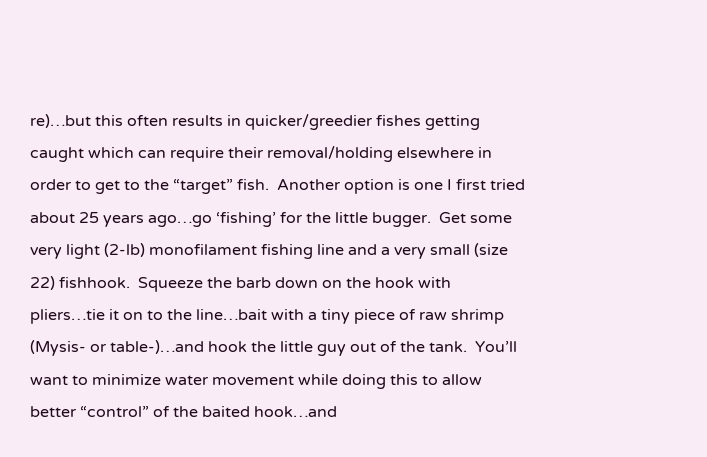re)…but this often results in quicker/greedier fishes getting caught which can require their removal/holding elsewhere in order to get to the “target” fish.  Another option is one I first tried about 25 years ago…go ‘fishing’ for the little bugger.  Get some very light (2-lb) monofilament fishing line and a very small (size 22) fishhook.  Squeeze the barb down on the hook with pliers…tie it on to the line…bait with a tiny piece of raw shrimp (Mysis- or table-)…and hook the little guy out of the tank.  You’ll want to minimize water movement while doing this to allow better “control” of the baited hook…and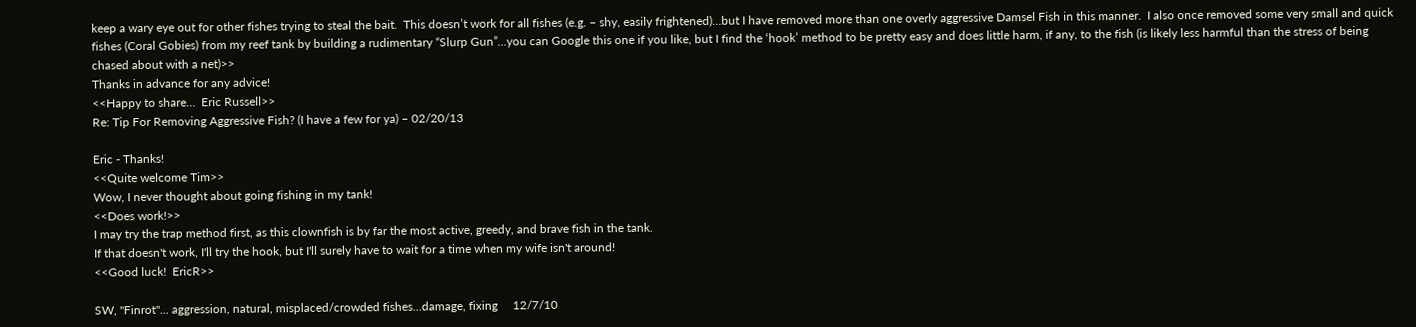keep a wary eye out for other fishes trying to steal the bait.  This doesn’t work for all fishes (e.g. – shy, easily frightened)…but I have removed more than one overly aggressive Damsel Fish in this manner.  I also once removed some very small and quick fishes (Coral Gobies) from my reef tank by building a rudimentary “Slurp Gun”…you can Google this one if you like, but I find the ‘hook’ method to be pretty easy and does little harm, if any, to the fish (is likely less harmful than the stress of being chased about with a net)>>
Thanks in advance for any advice!
<<Happy to share…  Eric Russell>>
Re: Tip For Removing Aggressive Fish? (I have a few for ya) – 02/20/13

Eric - Thanks!
<<Quite welcome Tim>>
Wow, I never thought about going fishing in my tank!
<<Does work!>>
I may try the trap method first, as this clownfish is by far the most active, greedy, and brave fish in the tank.
If that doesn't work, I'll try the hook, but I'll surely have to wait for a time when my wife isn't around!
<<Good luck!  EricR>>

SW, "Finrot"... aggression, natural, misplaced/crowded fishes...damage, fixing     12/7/10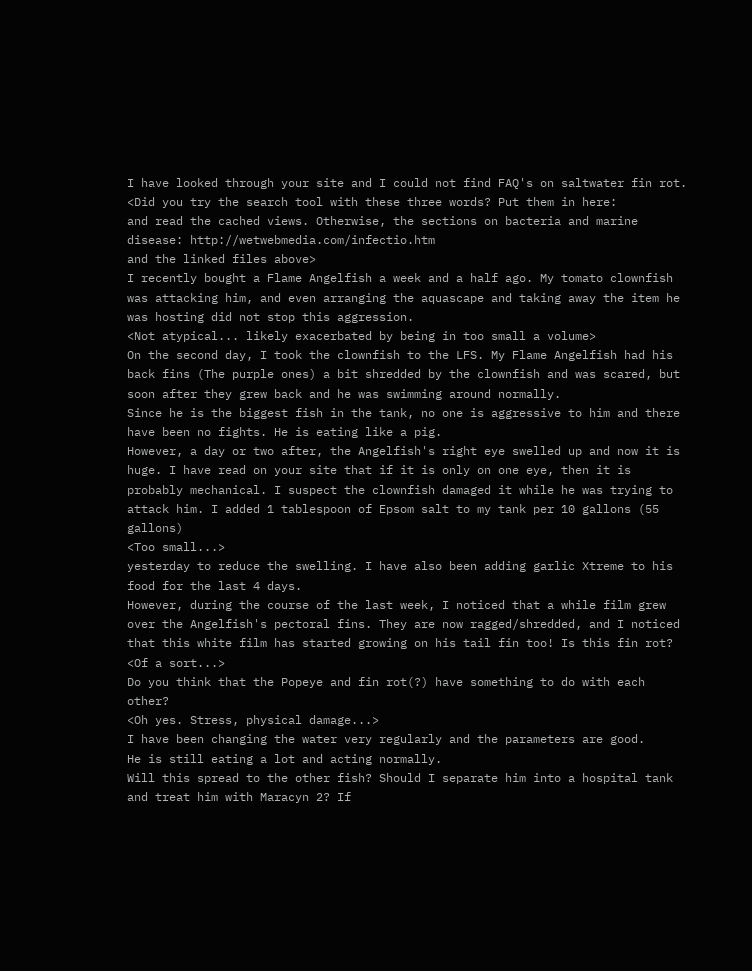I have looked through your site and I could not find FAQ's on saltwater fin rot.
<Did you try the search tool with these three words? Put them in here:
and read the cached views. Otherwise, the sections on bacteria and marine disease: http://wetwebmedia.com/infectio.htm
and the linked files above>
I recently bought a Flame Angelfish a week and a half ago. My tomato clownfish was attacking him, and even arranging the aquascape and taking away the item he was hosting did not stop this aggression.
<Not atypical... likely exacerbated by being in too small a volume>
On the second day, I took the clownfish to the LFS. My Flame Angelfish had his back fins (The purple ones) a bit shredded by the clownfish and was scared, but soon after they grew back and he was swimming around normally.
Since he is the biggest fish in the tank, no one is aggressive to him and there have been no fights. He is eating like a pig.
However, a day or two after, the Angelfish's right eye swelled up and now it is huge. I have read on your site that if it is only on one eye, then it is probably mechanical. I suspect the clownfish damaged it while he was trying to attack him. I added 1 tablespoon of Epsom salt to my tank per 10 gallons (55 gallons)
<Too small...>
yesterday to reduce the swelling. I have also been adding garlic Xtreme to his food for the last 4 days.
However, during the course of the last week, I noticed that a while film grew over the Angelfish's pectoral fins. They are now ragged/shredded, and I noticed that this white film has started growing on his tail fin too! Is this fin rot?
<Of a sort...>
Do you think that the Popeye and fin rot(?) have something to do with each other?
<Oh yes. Stress, physical damage...>
I have been changing the water very regularly and the parameters are good.
He is still eating a lot and acting normally.
Will this spread to the other fish? Should I separate him into a hospital tank and treat him with Maracyn 2? If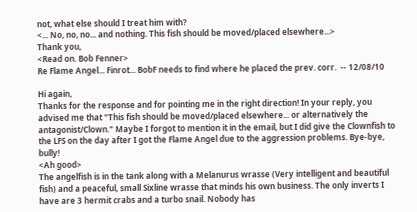not, what else should I treat him with?
<... No, no, no... and nothing. This fish should be moved/placed elsewhere...>
Thank you,
<Read on. Bob Fenner>
Re Flame Angel... Finrot... BobF needs to find where he placed the prev. corr.  -- 12/08/10

Hi again,
Thanks for the response and for pointing me in the right direction! In your reply, you advised me that "This fish should be moved/placed elsewhere... or alternatively the antagonist/Clown." Maybe I forgot to mention it in the email, but I did give the Clownfish to the LFS on the day after I got the Flame Angel due to the aggression problems. Bye-bye, bully!
<Ah good>
The angelfish is in the tank along with a Melanurus wrasse (Very intelligent and beautiful fish) and a peaceful, small Sixline wrasse that minds his own business. The only inverts I have are 3 hermit crabs and a turbo snail. Nobody has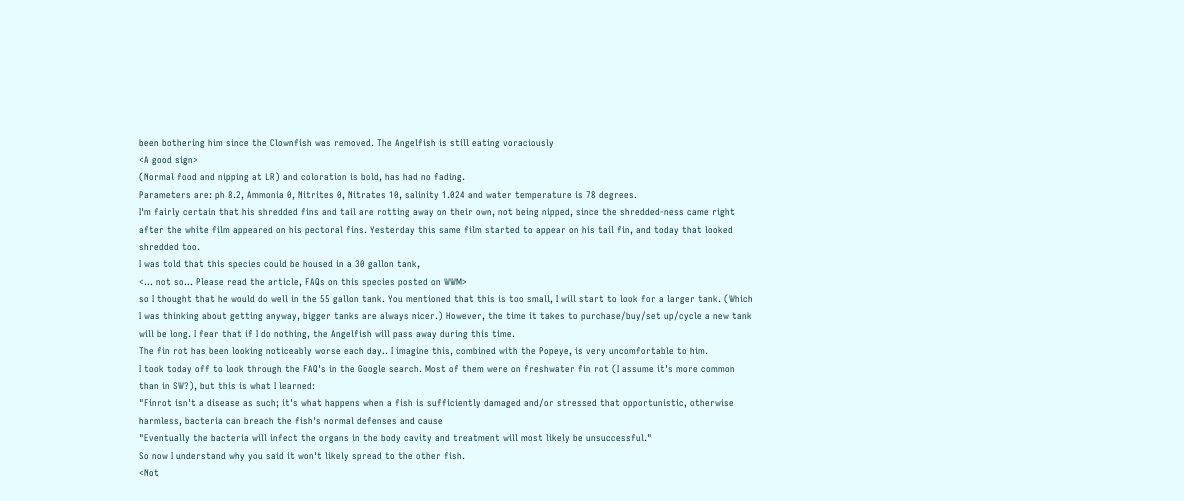been bothering him since the Clownfish was removed. The Angelfish is still eating voraciously
<A good sign>
(Normal food and nipping at LR) and coloration is bold, has had no fading.
Parameters are: ph 8.2, Ammonia 0, Nitrites 0, Nitrates 10, salinity 1.024 and water temperature is 78 degrees.
I'm fairly certain that his shredded fins and tail are rotting away on their own, not being nipped, since the shredded-ness came right after the white film appeared on his pectoral fins. Yesterday this same film started to appear on his tail fin, and today that looked shredded too.
I was told that this species could be housed in a 30 gallon tank,
<... not so... Please read the article, FAQs on this species posted on WWM>
so I thought that he would do well in the 55 gallon tank. You mentioned that this is too small, I will start to look for a larger tank. (Which I was thinking about getting anyway, bigger tanks are always nicer.) However, the time it takes to purchase/buy/set up/cycle a new tank will be long. I fear that if I do nothing, the Angelfish will pass away during this time.
The fin rot has been looking noticeably worse each day.. I imagine this, combined with the Popeye, is very uncomfortable to him.
I took today off to look through the FAQ's in the Google search. Most of them were on freshwater fin rot (I assume it's more common than in SW?), but this is what I learned:
"Finrot isn't a disease as such; it's what happens when a fish is sufficiently damaged and/or stressed that opportunistic, otherwise harmless, bacteria can breach the fish's normal defenses and cause
"Eventually the bacteria will infect the organs in the body cavity and treatment will most likely be unsuccessful."
So now I understand why you said it won't likely spread to the other fish.
<Not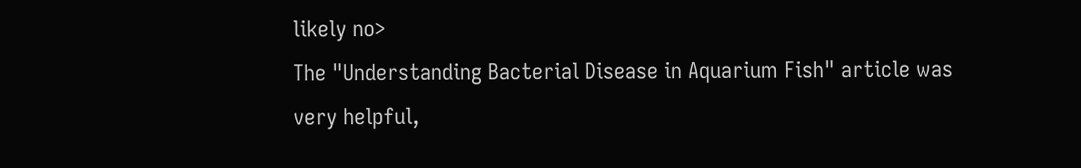likely no>
The "Understanding Bacterial Disease in Aquarium Fish" article was very helpful,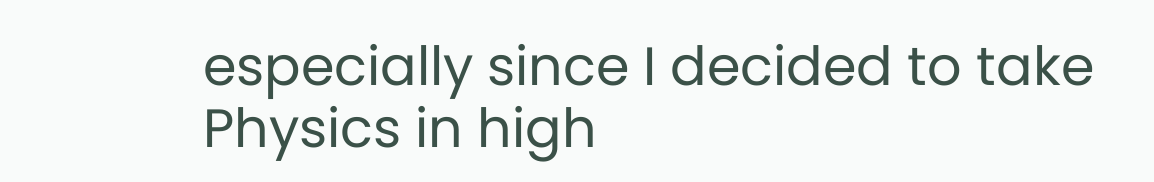especially since I decided to take Physics in high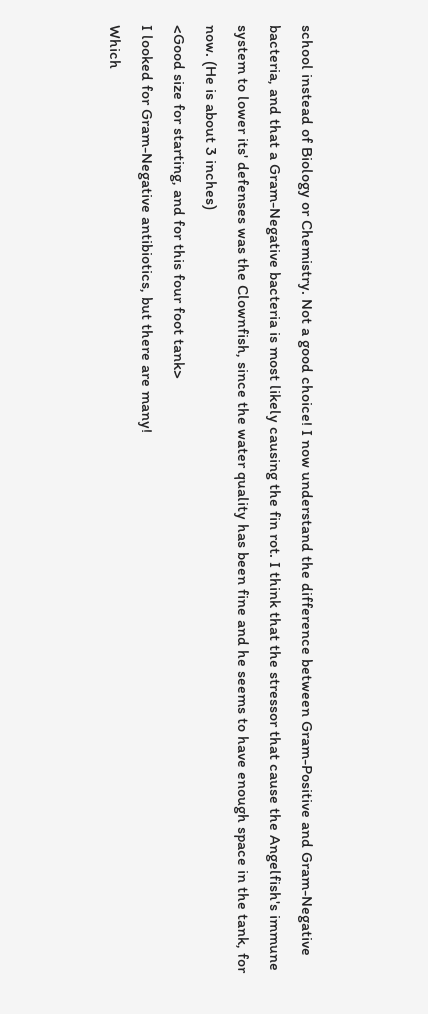school instead of Biology or Chemistry. Not a good choice! I now understand the difference between Gram-Positive and Gram-Negative bacteria, and that a Gram-Negative bacteria is most likely causing the fin rot. I think that the stressor that cause the Angelfish's immune system to lower its' defenses was the Clownfish, since the water quality has been fine and he seems to have enough space in the tank, for now. (He is about 3 inches)
<Good size for starting, and for this four foot tank>
I looked for Gram-Negative antibiotics, but there are many!
Which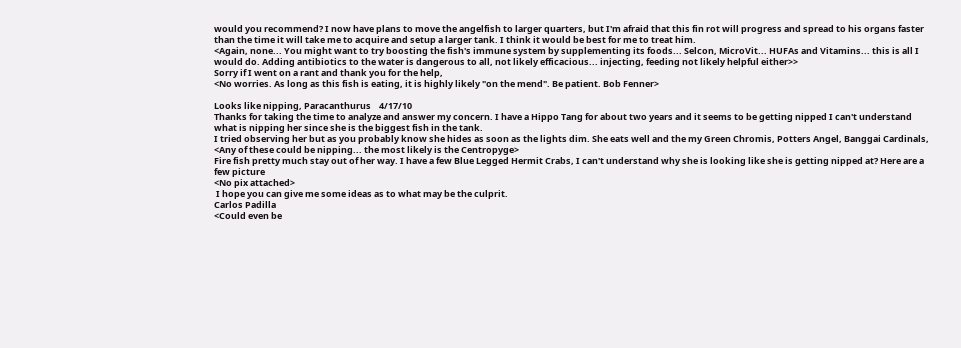would you recommend? I now have plans to move the angelfish to larger quarters, but I'm afraid that this fin rot will progress and spread to his organs faster than the time it will take me to acquire and setup a larger tank. I think it would be best for me to treat him.
<Again, none... You might want to try boosting the fish's immune system by supplementing its foods... Selcon, MicroVit... HUFAs and Vitamins... this is all I would do. Adding antibiotics to the water is dangerous to all, not likely efficacious... injecting, feeding not likely helpful either>>
Sorry if I went on a rant and thank you for the help,
<No worries. As long as this fish is eating, it is highly likely "on the mend". Be patient. Bob Fenner>

Looks like nipping, Paracanthurus    4/17/10
Thanks for taking the time to analyze and answer my concern. I have a Hippo Tang for about two years and it seems to be getting nipped I can't understand what is nipping her since she is the biggest fish in the tank.
I tried observing her but as you probably know she hides as soon as the lights dim. She eats well and the my Green Chromis, Potters Angel, Banggai Cardinals,
<Any of these could be nipping... the most likely is the Centropyge>
Fire fish pretty much stay out of her way. I have a few Blue Legged Hermit Crabs, I can't understand why she is looking like she is getting nipped at? Here are a few picture
<No pix attached>
 I hope you can give me some ideas as to what may be the culprit.
Carlos Padilla
<Could even be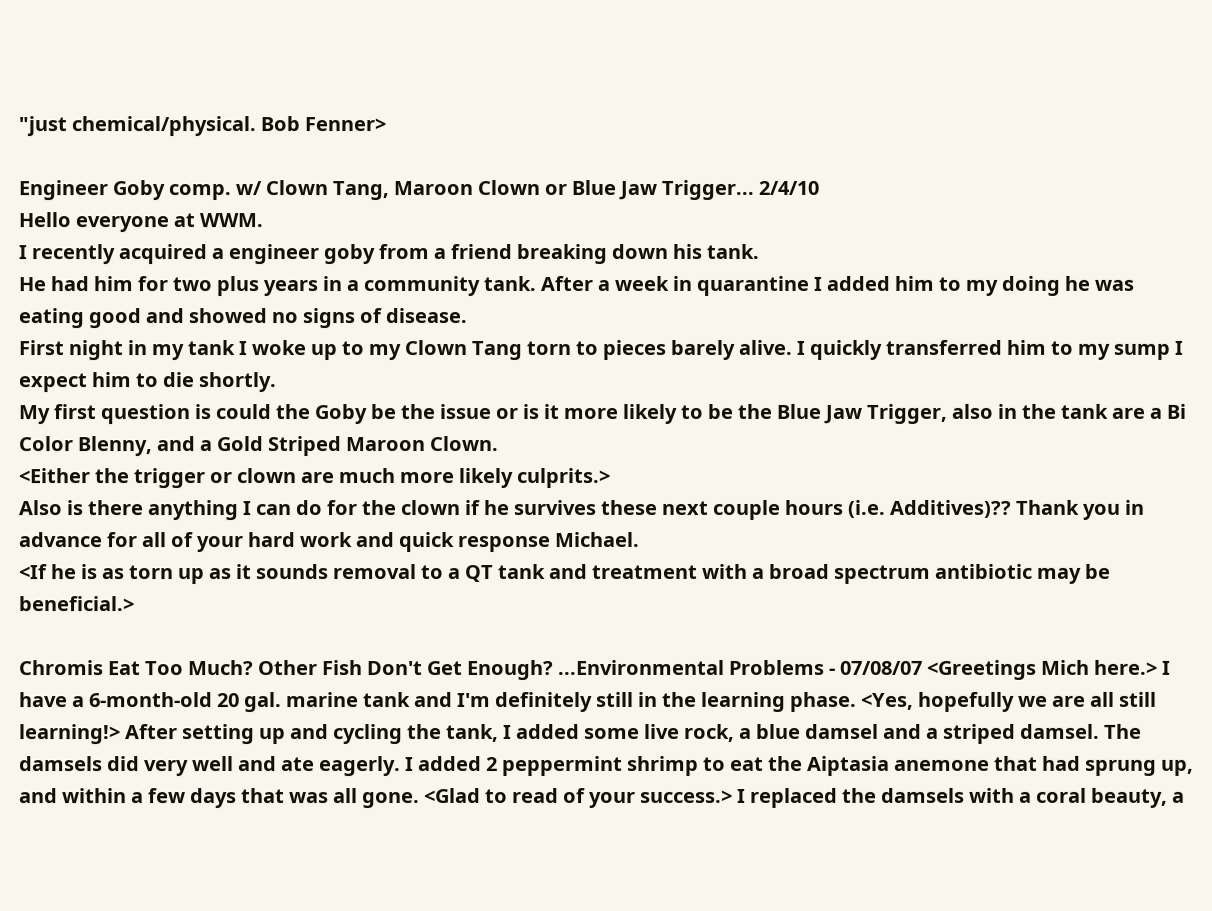"just chemical/physical. Bob Fenner>

Engineer Goby comp. w/ Clown Tang, Maroon Clown or Blue Jaw Trigger... 2/4/10
Hello everyone at WWM.
I recently acquired a engineer goby from a friend breaking down his tank.
He had him for two plus years in a community tank. After a week in quarantine I added him to my doing he was eating good and showed no signs of disease.
First night in my tank I woke up to my Clown Tang torn to pieces barely alive. I quickly transferred him to my sump I expect him to die shortly.
My first question is could the Goby be the issue or is it more likely to be the Blue Jaw Trigger, also in the tank are a Bi Color Blenny, and a Gold Striped Maroon Clown.
<Either the trigger or clown are much more likely culprits.>
Also is there anything I can do for the clown if he survives these next couple hours (i.e. Additives)?? Thank you in advance for all of your hard work and quick response Michael.
<If he is as torn up as it sounds removal to a QT tank and treatment with a broad spectrum antibiotic may be beneficial.>

Chromis Eat Too Much? Other Fish Don't Get Enough? ...Environmental Problems - 07/08/07 <Greetings Mich here.> I have a 6-month-old 20 gal. marine tank and I'm definitely still in the learning phase. <Yes, hopefully we are all still learning!> After setting up and cycling the tank, I added some live rock, a blue damsel and a striped damsel. The damsels did very well and ate eagerly. I added 2 peppermint shrimp to eat the Aiptasia anemone that had sprung up, and within a few days that was all gone. <Glad to read of your success.> I replaced the damsels with a coral beauty, a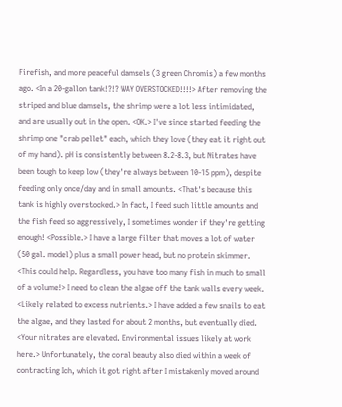Firefish, and more peaceful damsels (3 green Chromis) a few months ago. <In a 20-gallon tank!?!? WAY OVERSTOCKED!!!!> After removing the striped and blue damsels, the shrimp were a lot less intimidated, and are usually out in the open. <OK.> I've since started feeding the shrimp one "crab pellet" each, which they love (they eat it right out of my hand). pH is consistently between 8.2-8.3, but Nitrates have been tough to keep low (they're always between 10-15 ppm), despite feeding only once/day and in small amounts. <That's because this tank is highly overstocked.> In fact, I feed such little amounts and the fish feed so aggressively, I sometimes wonder if they're getting enough! <Possible.> I have a large filter that moves a lot of water (50 gal. model) plus a small power head, but no protein skimmer. <This could help. Regardless, you have too many fish in much to small of a volume!> I need to clean the algae off the tank walls every week. <Likely related to excess nutrients.> I have added a few snails to eat the algae, and they lasted for about 2 months, but eventually died. <Your nitrates are elevated. Environmental issues likely at work here.> Unfortunately, the coral beauty also died within a week of contracting Ich, which it got right after I mistakenly moved around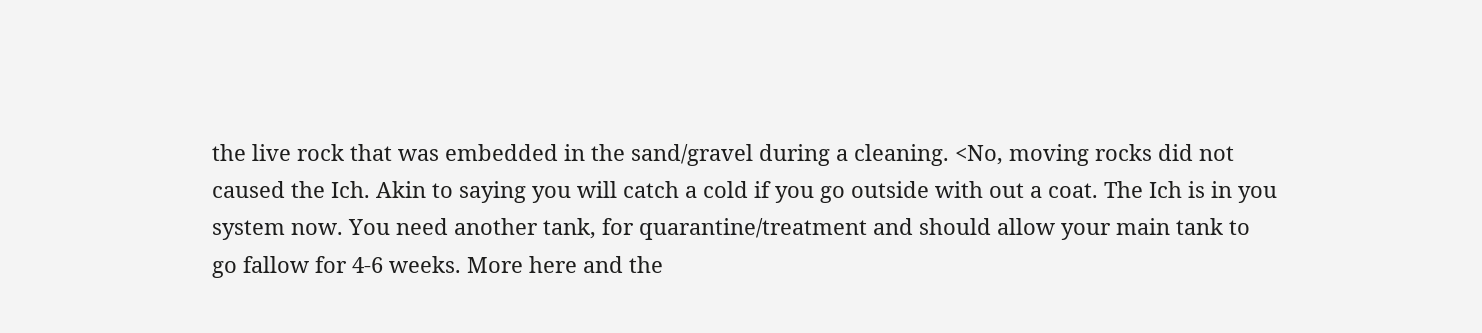the live rock that was embedded in the sand/gravel during a cleaning. <No, moving rocks did not caused the Ich. Akin to saying you will catch a cold if you go outside with out a coat. The Ich is in you system now. You need another tank, for quarantine/treatment and should allow your main tank to go fallow for 4-6 weeks. More here and the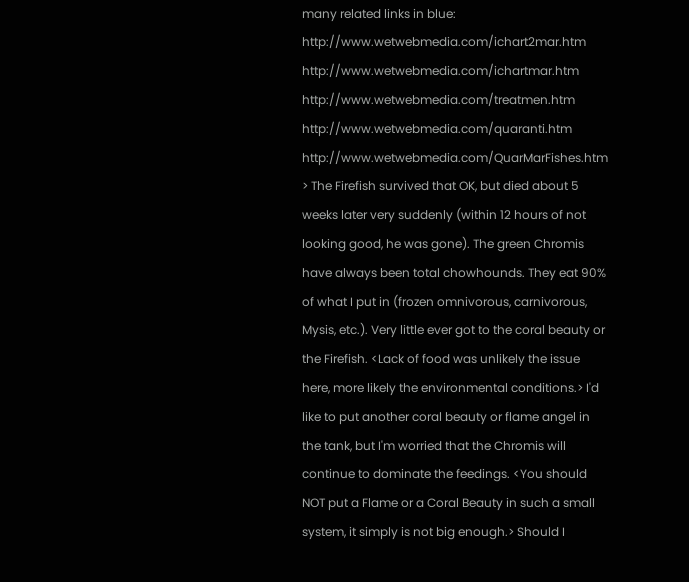many related links in blue: http://www.wetwebmedia.com/ichart2mar.htm http://www.wetwebmedia.com/ichartmar.htm http://www.wetwebmedia.com/treatmen.htm http://www.wetwebmedia.com/quaranti.htm http://www.wetwebmedia.com/QuarMarFishes.htm > The Firefish survived that OK, but died about 5 weeks later very suddenly (within 12 hours of not looking good, he was gone). The green Chromis have always been total chowhounds. They eat 90% of what I put in (frozen omnivorous, carnivorous, Mysis, etc.). Very little ever got to the coral beauty or the Firefish. <Lack of food was unlikely the issue here, more likely the environmental conditions.> I'd like to put another coral beauty or flame angel in the tank, but I'm worried that the Chromis will continue to dominate the feedings. <You should NOT put a Flame or a Coral Beauty in such a small system, it simply is not big enough.> Should I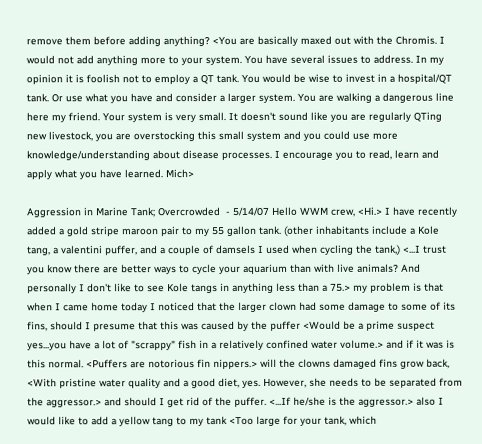remove them before adding anything? <You are basically maxed out with the Chromis. I would not add anything more to your system. You have several issues to address. In my opinion it is foolish not to employ a QT tank. You would be wise to invest in a hospital/QT tank. Or use what you have and consider a larger system. You are walking a dangerous line here my friend. Your system is very small. It doesn't sound like you are regularly QTing new livestock, you are overstocking this small system and you could use more knowledge/understanding about disease processes. I encourage you to read, learn and apply what you have learned. Mich>

Aggression in Marine Tank; Overcrowded  - 5/14/07 Hello WWM crew, <Hi.> I have recently added a gold stripe maroon pair to my 55 gallon tank. (other inhabitants include a Kole tang, a valentini puffer, and a couple of damsels I used when cycling the tank,) <...I trust you know there are better ways to cycle your aquarium than with live animals? And personally I don't like to see Kole tangs in anything less than a 75.> my problem is that when I came home today I noticed that the larger clown had some damage to some of its fins, should I presume that this was caused by the puffer <Would be a prime suspect yes...you have a lot of "scrappy" fish in a relatively confined water volume.> and if it was is this normal. <Puffers are notorious fin nippers.> will the clowns damaged fins grow back, <With pristine water quality and a good diet, yes. However, she needs to be separated from the aggressor.> and should I get rid of the puffer. <...If he/she is the aggressor.> also I would like to add a yellow tang to my tank <Too large for your tank, which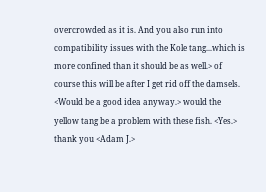overcrowded as it is. And you also run into compatibility issues with the Kole tang...which is more confined than it should be as well.> of course this will be after I get rid off the damsels. <Would be a good idea anyway.> would the yellow tang be a problem with these fish. <Yes.> thank you <Adam J.>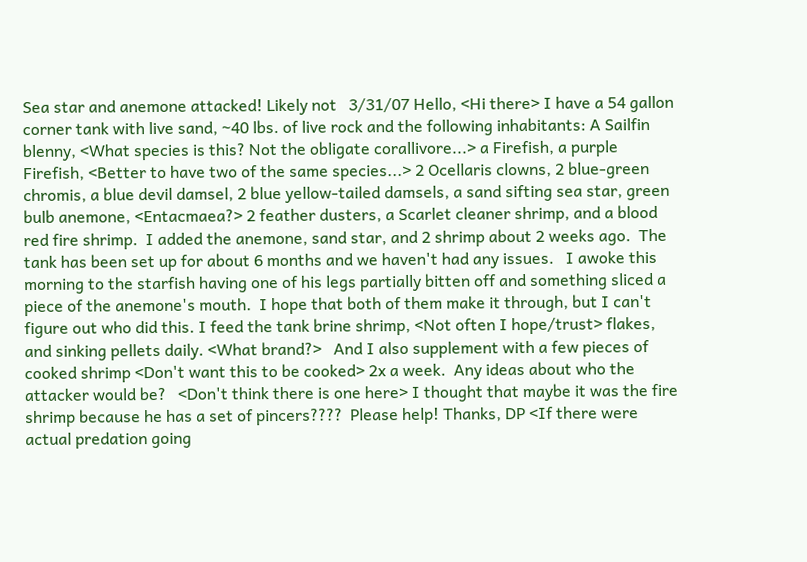Sea star and anemone attacked! Likely not   3/31/07 Hello, <Hi there> I have a 54 gallon corner tank with live sand, ~40 lbs. of live rock and the following inhabitants: A Sailfin blenny, <What species is this? Not the obligate corallivore...> a Firefish, a purple Firefish, <Better to have two of the same species...> 2 Ocellaris clowns, 2 blue-green chromis, a blue devil damsel, 2 blue yellow-tailed damsels, a sand sifting sea star, green bulb anemone, <Entacmaea?> 2 feather dusters, a Scarlet cleaner shrimp, and a blood red fire shrimp.  I added the anemone, sand star, and 2 shrimp about 2 weeks ago.  The tank has been set up for about 6 months and we haven't had any issues.   I awoke this morning to the starfish having one of his legs partially bitten off and something sliced a piece of the anemone's mouth.  I hope that both of them make it through, but I can't figure out who did this. I feed the tank brine shrimp, <Not often I hope/trust> flakes, and sinking pellets daily. <What brand?>   And I also supplement with a few pieces of cooked shrimp <Don't want this to be cooked> 2x a week.  Any ideas about who the attacker would be?   <Don't think there is one here> I thought that maybe it was the fire shrimp because he has a set of pincers????  Please help! Thanks, DP <If there were actual predation going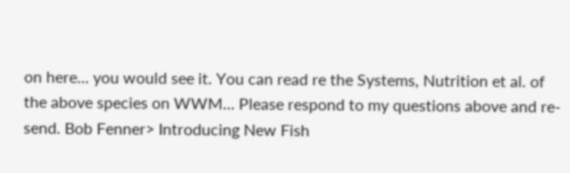on here... you would see it. You can read re the Systems, Nutrition et al. of the above species on WWM... Please respond to my questions above and re-send. Bob Fenner> Introducing New Fish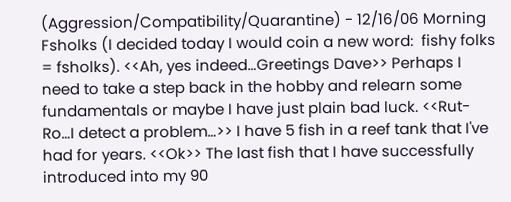(Aggression/Compatibility/Quarantine) - 12/16/06 Morning Fsholks (I decided today I would coin a new word:  fishy folks = fsholks). <<Ah, yes indeed…Greetings Dave>> Perhaps I need to take a step back in the hobby and relearn some fundamentals or maybe I have just plain bad luck. <<Rut-Ro…I detect a problem…>> I have 5 fish in a reef tank that I've had for years. <<Ok>> The last fish that I have successfully introduced into my 90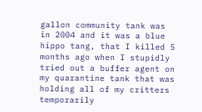gallon community tank was in 2004 and it was a blue hippo tang, that I killed 5 months ago when I stupidly tried out a buffer agent on my quarantine tank that was holding all of my critters temporarily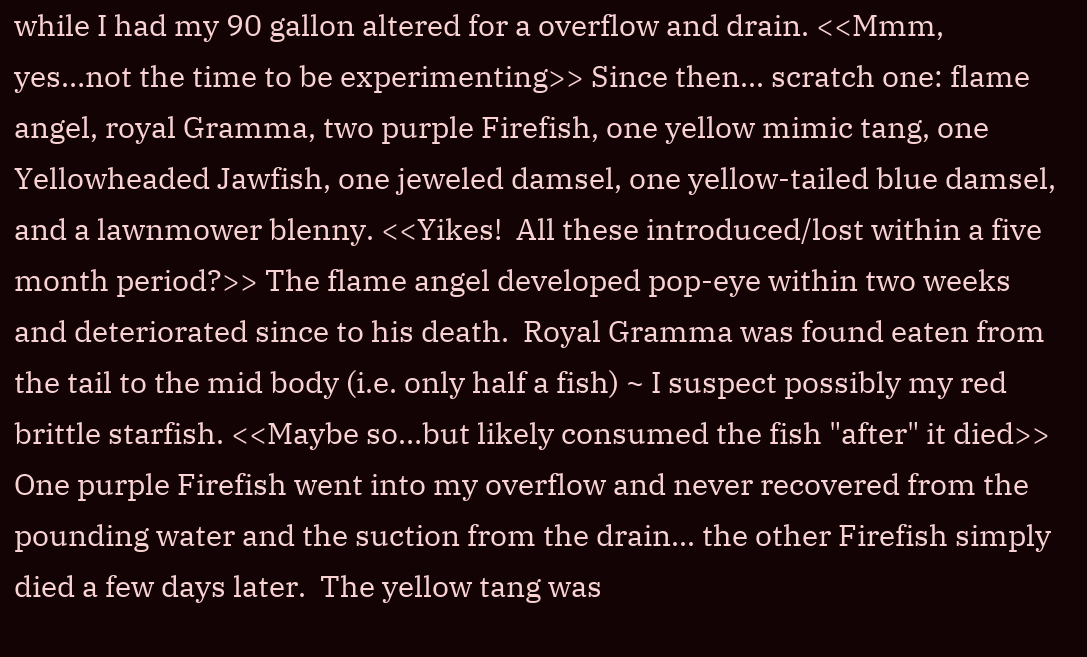while I had my 90 gallon altered for a overflow and drain. <<Mmm, yes…not the time to be experimenting>> Since then... scratch one: flame angel, royal Gramma, two purple Firefish, one yellow mimic tang, one Yellowheaded Jawfish, one jeweled damsel, one yellow-tailed blue damsel, and a lawnmower blenny. <<Yikes!  All these introduced/lost within a five month period?>> The flame angel developed pop-eye within two weeks and deteriorated since to his death.  Royal Gramma was found eaten from the tail to the mid body (i.e. only half a fish) ~ I suspect possibly my red brittle starfish. <<Maybe so…but likely consumed the fish "after" it died>> One purple Firefish went into my overflow and never recovered from the pounding water and the suction from the drain... the other Firefish simply died a few days later.  The yellow tang was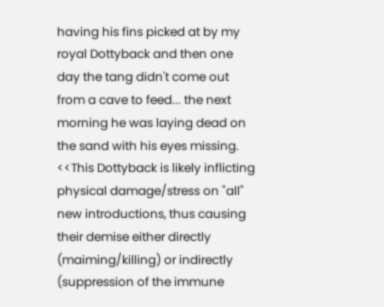having his fins picked at by my royal Dottyback and then one day the tang didn't come out from a cave to feed... the next morning he was laying dead on the sand with his eyes missing. <<This Dottyback is likely inflicting physical damage/stress on "all" new introductions, thus causing their demise either directly (maiming/killing) or indirectly (suppression of the immune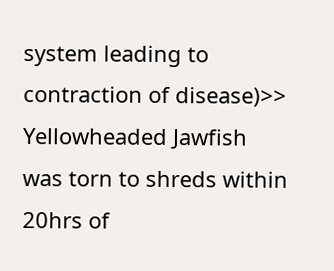system leading to contraction of disease)>> Yellowheaded Jawfish was torn to shreds within 20hrs of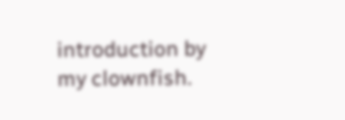introduction by my clownfish.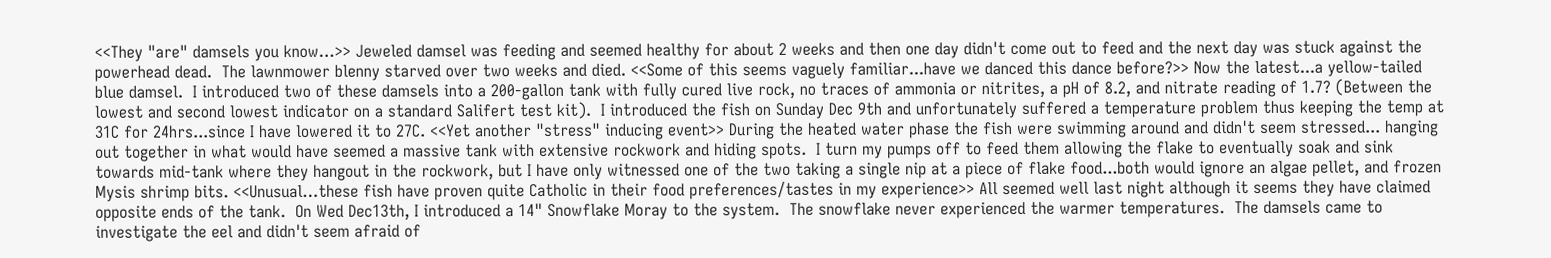<<They "are" damsels you know…>> Jeweled damsel was feeding and seemed healthy for about 2 weeks and then one day didn't come out to feed and the next day was stuck against the powerhead dead.  The lawnmower blenny starved over two weeks and died. <<Some of this seems vaguely familiar...have we danced this dance before?>> Now the latest...a yellow-tailed blue damsel.  I introduced two of these damsels into a 200-gallon tank with fully cured live rock, no traces of ammonia or nitrites, a pH of 8.2, and nitrate reading of 1.7? (Between the lowest and second lowest indicator on a standard Salifert test kit).  I introduced the fish on Sunday Dec 9th and unfortunately suffered a temperature problem thus keeping the temp at 31C for 24hrs...since I have lowered it to 27C. <<Yet another "stress" inducing event>> During the heated water phase the fish were swimming around and didn't seem stressed... hanging out together in what would have seemed a massive tank with extensive rockwork and hiding spots.  I turn my pumps off to feed them allowing the flake to eventually soak and sink towards mid-tank where they hangout in the rockwork, but I have only witnessed one of the two taking a single nip at a piece of flake food...both would ignore an algae pellet, and frozen Mysis shrimp bits. <<Unusual…these fish have proven quite Catholic in their food preferences/tastes in my experience>> All seemed well last night although it seems they have claimed opposite ends of the tank.  On Wed Dec13th, I introduced a 14" Snowflake Moray to the system.  The snowflake never experienced the warmer temperatures.  The damsels came to investigate the eel and didn't seem afraid of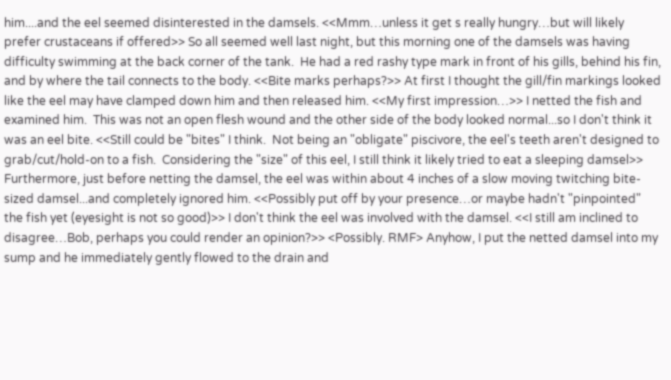him....and the eel seemed disinterested in the damsels. <<Mmm…unless it get s really hungry…but will likely prefer crustaceans if offered>> So all seemed well last night, but this morning one of the damsels was having difficulty swimming at the back corner of the tank.  He had a red rashy type mark in front of his gills, behind his fin, and by where the tail connects to the body. <<Bite marks perhaps?>> At first I thought the gill/fin markings looked like the eel may have clamped down him and then released him. <<My first impression…>> I netted the fish and examined him.  This was not an open flesh wound and the other side of the body looked normal...so I don't think it was an eel bite. <<Still could be "bites" I think.  Not being an "obligate" piscivore, the eel's teeth aren't designed to grab/cut/hold-on to a fish.  Considering the "size" of this eel, I still think it likely tried to eat a sleeping damsel>> Furthermore, just before netting the damsel, the eel was within about 4 inches of a slow moving twitching bite-sized damsel...and completely ignored him. <<Possibly put off by your presence…or maybe hadn't "pinpointed" the fish yet (eyesight is not so good)>> I don't think the eel was involved with the damsel. <<I still am inclined to disagree…Bob, perhaps you could render an opinion?>> <Possibly. RMF> Anyhow, I put the netted damsel into my sump and he immediately gently flowed to the drain and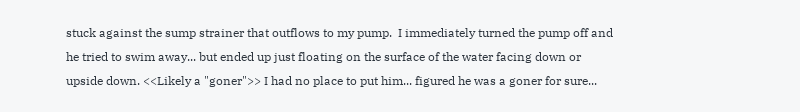stuck against the sump strainer that outflows to my pump.  I immediately turned the pump off and he tried to swim away... but ended up just floating on the surface of the water facing down or upside down. <<Likely a "goner">> I had no place to put him... figured he was a goner for sure...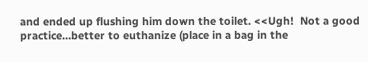and ended up flushing him down the toilet. <<Ugh!  Not a good practice…better to euthanize (place in a bag in the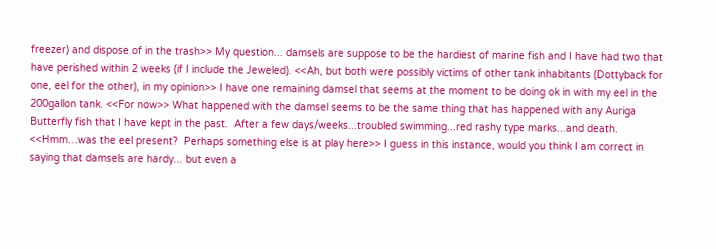freezer) and dispose of in the trash>> My question... damsels are suppose to be the hardiest of marine fish and I have had two that have perished within 2 weeks (if I include the Jeweled). <<Ah, but both were possibly victims of other tank inhabitants (Dottyback for one, eel for the other), in my opinion>> I have one remaining damsel that seems at the moment to be doing ok in with my eel in the 200gallon tank. <<For now>> What happened with the damsel seems to be the same thing that has happened with any Auriga Butterfly fish that I have kept in the past.  After a few days/weeks...troubled swimming...red rashy type marks...and death. <<Hmm…was the eel present?  Perhaps something else is at play here>> I guess in this instance, would you think I am correct in saying that damsels are hardy... but even a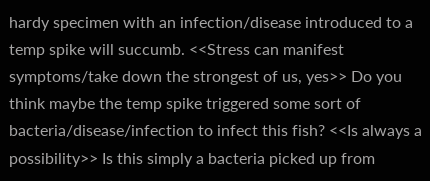hardy specimen with an infection/disease introduced to a temp spike will succumb. <<Stress can manifest symptoms/take down the strongest of us, yes>> Do you think maybe the temp spike triggered some sort of bacteria/disease/infection to infect this fish? <<Is always a possibility>> Is this simply a bacteria picked up from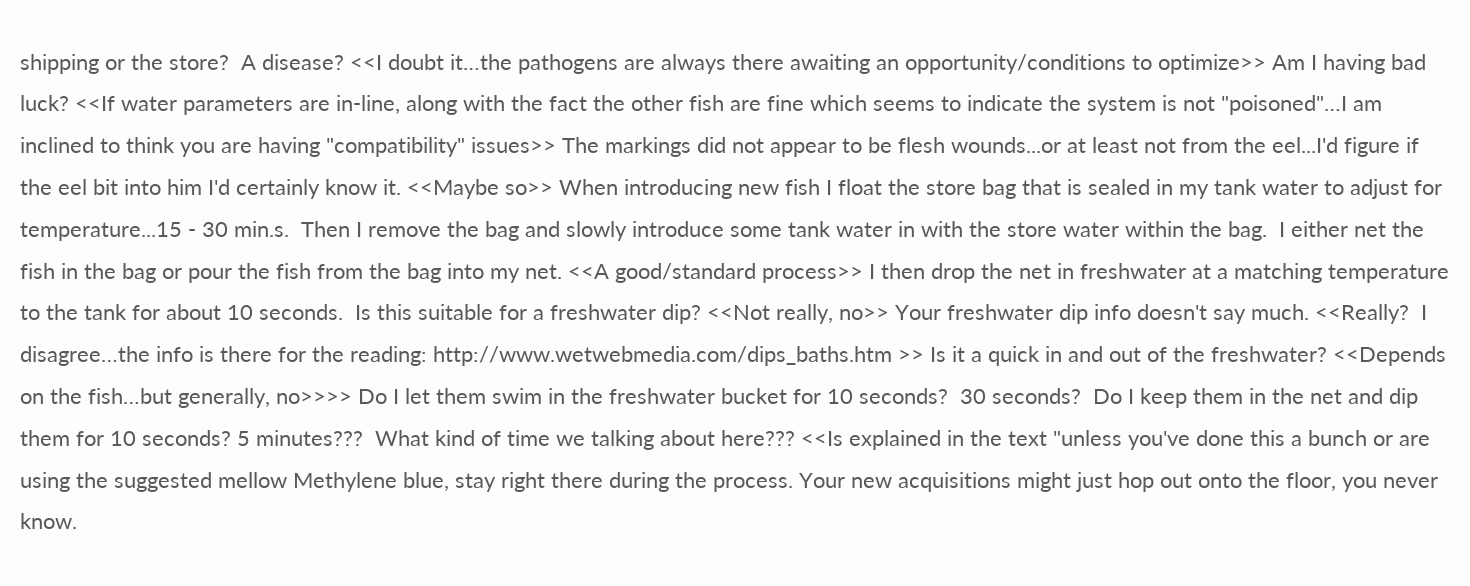shipping or the store?  A disease? <<I doubt it…the pathogens are always there awaiting an opportunity/conditions to optimize>> Am I having bad luck? <<If water parameters are in-line, along with the fact the other fish are fine which seems to indicate the system is not "poisoned"…I am inclined to think you are having "compatibility" issues>> The markings did not appear to be flesh wounds...or at least not from the eel...I'd figure if the eel bit into him I'd certainly know it. <<Maybe so>> When introducing new fish I float the store bag that is sealed in my tank water to adjust for temperature...15 - 30 min.s.  Then I remove the bag and slowly introduce some tank water in with the store water within the bag.  I either net the fish in the bag or pour the fish from the bag into my net. <<A good/standard process>> I then drop the net in freshwater at a matching temperature to the tank for about 10 seconds.  Is this suitable for a freshwater dip? <<Not really, no>> Your freshwater dip info doesn't say much. <<Really?  I disagree…the info is there for the reading: http://www.wetwebmedia.com/dips_baths.htm >> Is it a quick in and out of the freshwater? <<Depends on the fish…but generally, no>>>> Do I let them swim in the freshwater bucket for 10 seconds?  30 seconds?  Do I keep them in the net and dip them for 10 seconds? 5 minutes???  What kind of time we talking about here??? <<Is explained in the text "unless you've done this a bunch or are using the suggested mellow Methylene blue, stay right there during the process. Your new acquisitions might just hop out onto the floor, you never know.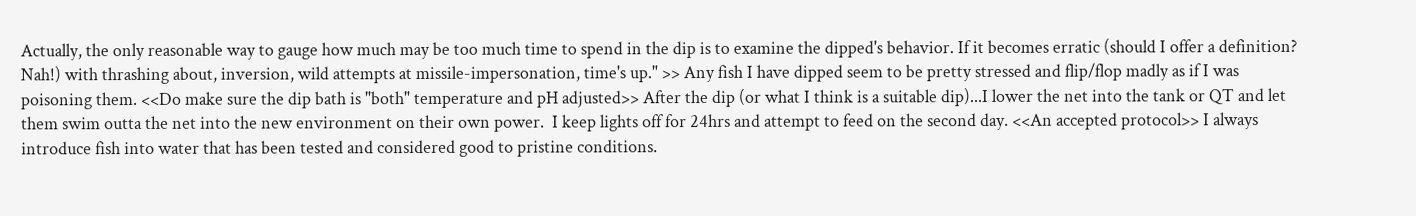Actually, the only reasonable way to gauge how much may be too much time to spend in the dip is to examine the dipped's behavior. If it becomes erratic (should I offer a definition? Nah!) with thrashing about, inversion, wild attempts at missile-impersonation, time's up." >> Any fish I have dipped seem to be pretty stressed and flip/flop madly as if I was poisoning them. <<Do make sure the dip bath is "both" temperature and pH adjusted>> After the dip (or what I think is a suitable dip)...I lower the net into the tank or QT and let them swim outta the net into the new environment on their own power.  I keep lights off for 24hrs and attempt to feed on the second day. <<An accepted protocol>> I always introduce fish into water that has been tested and considered good to pristine conditions.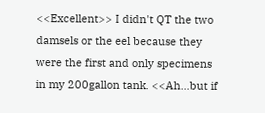<<Excellent>> I didn't QT the two damsels or the eel because they were the first and only specimens in my 200gallon tank. <<Ah…but if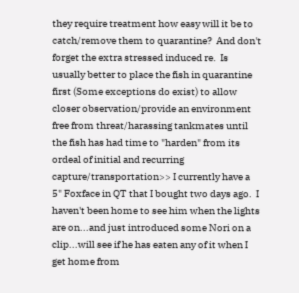they require treatment how easy will it be to catch/remove them to quarantine?  And don't forget the extra stressed induced re.  Is usually better to place the fish in quarantine first (Some exceptions do exist) to allow closer observation/provide an environment free from threat/harassing tankmates until the fish has had time to "harden" from its ordeal of initial and recurring capture/transportation>> I currently have a 5" Foxface in QT that I bought two days ago.  I haven't been home to see him when the lights are on...and just introduced some Nori on a clip...will see if he has eaten any of it when I get home from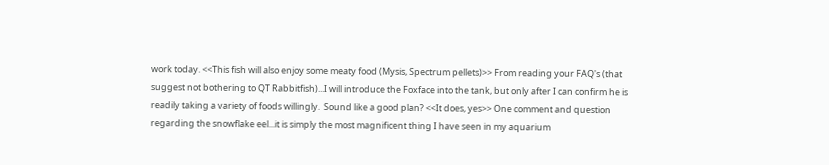work today. <<This fish will also enjoy some meaty food (Mysis, Spectrum pellets)>> From reading your FAQ's (that suggest not bothering to QT Rabbitfish)...I will introduce the Foxface into the tank, but only after I can confirm he is readily taking a variety of foods willingly.  Sound like a good plan? <<It does, yes>> One comment and question regarding the snowflake eel...it is simply the most magnificent thing I have seen in my aquarium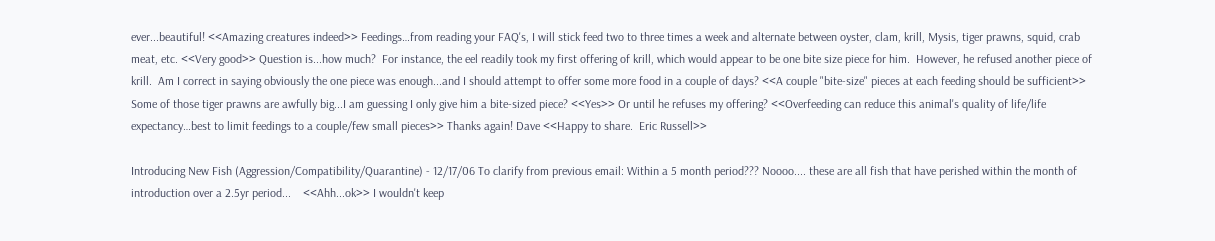ever...beautiful! <<Amazing creatures indeed>> Feedings…from reading your FAQ's, I will stick feed two to three times a week and alternate between oyster, clam, krill, Mysis, tiger prawns, squid, crab meat, etc. <<Very good>> Question is...how much?  For instance, the eel readily took my first offering of krill, which would appear to be one bite size piece for him.  However, he refused another piece of krill.  Am I correct in saying obviously the one piece was enough...and I should attempt to offer some more food in a couple of days? <<A couple "bite-size" pieces at each feeding should be sufficient>> Some of those tiger prawns are awfully big...I am guessing I only give him a bite-sized piece? <<Yes>> Or until he refuses my offering? <<Overfeeding can reduce this animal's quality of life/life expectancy…best to limit feedings to a couple/few small pieces>> Thanks again! Dave <<Happy to share.  Eric Russell>>

Introducing New Fish (Aggression/Compatibility/Quarantine) - 12/17/06 To clarify from previous email: Within a 5 month period??? Noooo.... these are all fish that have perished within the month of introduction over a 2.5yr period...    <<Ahh...ok>> I wouldn't keep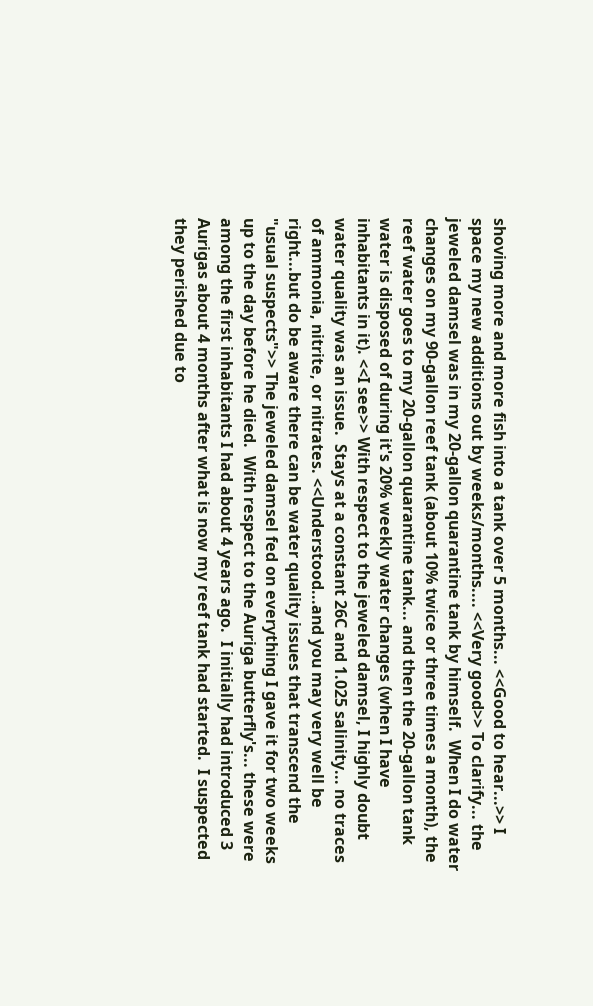shoving more and more fish into a tank over 5 months... <<Good to hear...>> I space my new additions out by weeks/months.... <<Very good>> To clarify... the jeweled damsel was in my 20-gallon quarantine tank by himself.  When I do water changes on my 90-gallon reef tank (about 10% twice or three times a month), the reef water goes to my 20-gallon quarantine tank... and then the 20-gallon tank water is disposed of during it's 20% weekly water changes (when I have inhabitants in it). <<I see>> With respect to the jeweled damsel, I highly doubt water quality was an issue.  Stays at a constant 26C and 1.025 salinity... no traces of ammonia, nitrite, or nitrates. <<Understood...and you may very well be right...but do be aware there can be water quality issues that transcend the "usual suspects">> The jeweled damsel fed on everything I gave it for two weeks up to the day before he died.  With respect to the Auriga butterfly's... these were among the first inhabitants I had about 4 years ago.  I initially had introduced 3 Aurigas about 4 months after what is now my reef tank had started.  I suspected they perished due to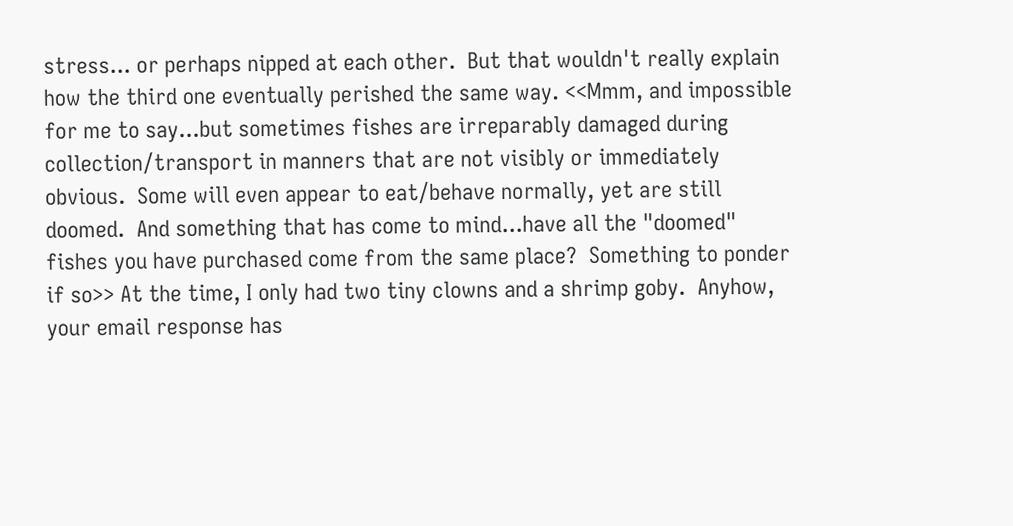stress... or perhaps nipped at each other.  But that wouldn't really explain how the third one eventually perished the same way. <<Mmm, and impossible for me to say...but sometimes fishes are irreparably damaged during collection/transport in manners that are not visibly or immediately obvious.  Some will even appear to eat/behave normally, yet are still doomed.  And something that has come to mind...have all the "doomed" fishes you have purchased come from the same place?  Something to ponder if so>> At the time, I only had two tiny clowns and a shrimp goby.  Anyhow, your email response has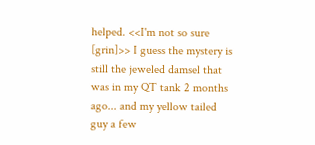helped. <<I'm not so sure [grin]>> I guess the mystery is still the jeweled damsel that was in my QT tank 2 months ago... and my yellow tailed guy a few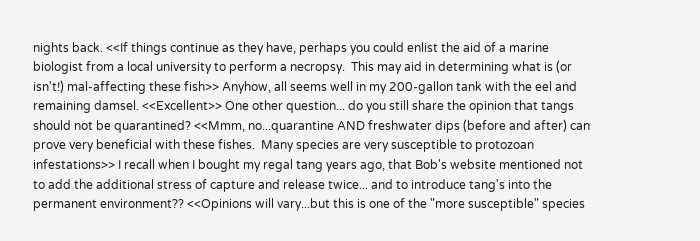nights back. <<If things continue as they have, perhaps you could enlist the aid of a marine biologist from a local university to perform a necropsy.  This may aid in determining what is (or isn't!) mal-affecting these fish>> Anyhow, all seems well in my 200-gallon tank with the eel and remaining damsel. <<Excellent>> One other question... do you still share the opinion that tangs should not be quarantined? <<Mmm, no...quarantine AND freshwater dips (before and after) can prove very beneficial with these fishes.  Many species are very susceptible to protozoan infestations>> I recall when I bought my regal tang years ago, that Bob's website mentioned not to add the additional stress of capture and release twice... and to introduce tang's into the permanent environment?? <<Opinions will vary...but this is one of the "more susceptible" species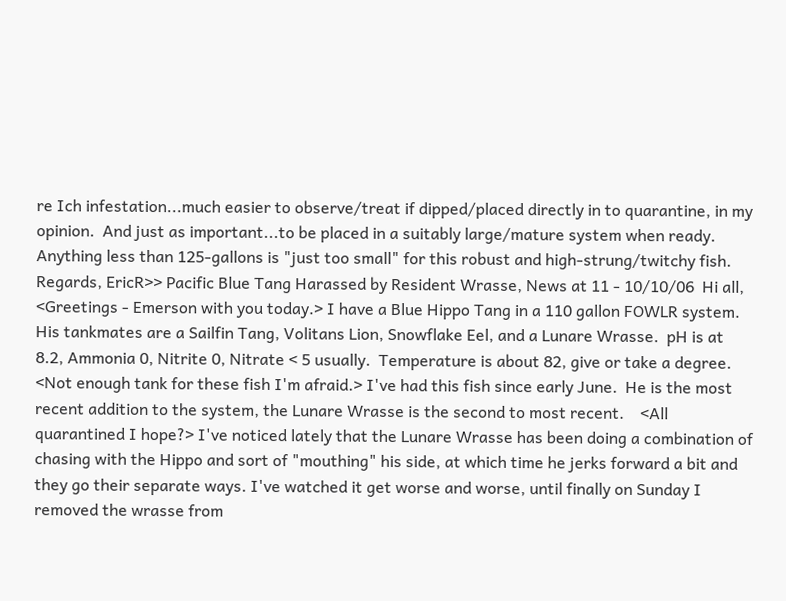re Ich infestation...much easier to observe/treat if dipped/placed directly in to quarantine, in my opinion.  And just as important...to be placed in a suitably large/mature system when ready.  Anything less than 125-gallons is "just too small" for this robust and high-strung/twitchy fish.  Regards, EricR>> Pacific Blue Tang Harassed by Resident Wrasse, News at 11 - 10/10/06  Hi all, <Greetings - Emerson with you today.> I have a Blue Hippo Tang in a 110 gallon FOWLR system.  His tankmates are a Sailfin Tang, Volitans Lion, Snowflake Eel, and a Lunare Wrasse.  pH is at 8.2, Ammonia 0, Nitrite 0, Nitrate < 5 usually.  Temperature is about 82, give or take a degree.    <Not enough tank for these fish I'm afraid.> I've had this fish since early June.  He is the most recent addition to the system, the Lunare Wrasse is the second to most recent.    <All quarantined I hope?> I've noticed lately that the Lunare Wrasse has been doing a combination of chasing with the Hippo and sort of "mouthing" his side, at which time he jerks forward a bit and they go their separate ways. I've watched it get worse and worse, until finally on Sunday I removed the wrasse from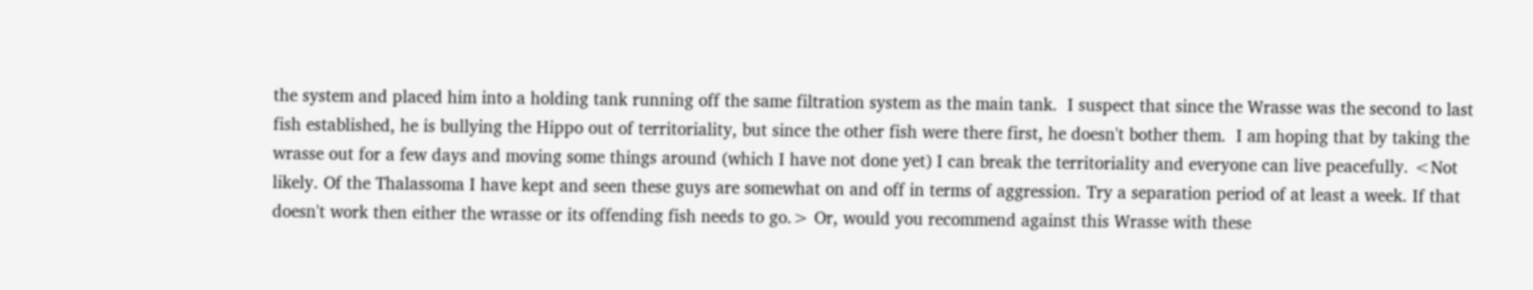the system and placed him into a holding tank running off the same filtration system as the main tank.  I suspect that since the Wrasse was the second to last fish established, he is bullying the Hippo out of territoriality, but since the other fish were there first, he doesn't bother them.  I am hoping that by taking the wrasse out for a few days and moving some things around (which I have not done yet) I can break the territoriality and everyone can live peacefully. <Not likely. Of the Thalassoma I have kept and seen these guys are somewhat on and off in terms of aggression. Try a separation period of at least a week. If that doesn't work then either the wrasse or its offending fish needs to go.> Or, would you recommend against this Wrasse with these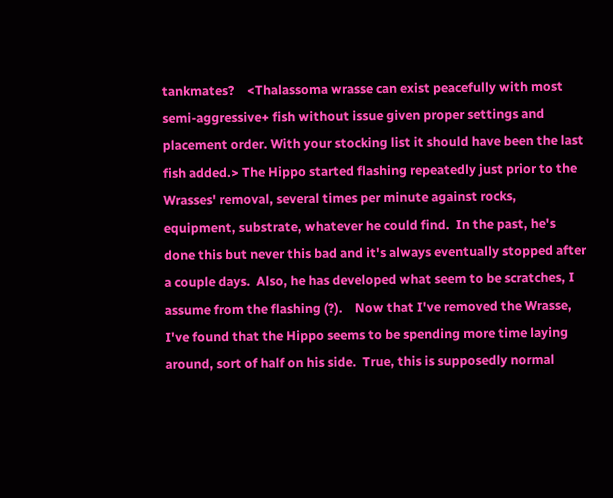tankmates?    <Thalassoma wrasse can exist peacefully with most semi-aggressive+ fish without issue given proper settings and placement order. With your stocking list it should have been the last fish added.> The Hippo started flashing repeatedly just prior to the Wrasses' removal, several times per minute against rocks, equipment, substrate, whatever he could find.  In the past, he's done this but never this bad and it's always eventually stopped after a couple days.  Also, he has developed what seem to be scratches, I assume from the flashing (?).    Now that I've removed the Wrasse, I've found that the Hippo seems to be spending more time laying around, sort of half on his side.  True, this is supposedly normal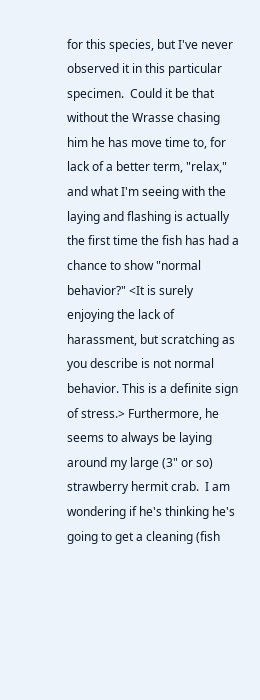for this species, but I've never observed it in this particular specimen.  Could it be that without the Wrasse chasing him he has move time to, for lack of a better term, "relax," and what I'm seeing with the laying and flashing is actually the first time the fish has had a chance to show "normal behavior?" <It is surely enjoying the lack of harassment, but scratching as you describe is not normal behavior. This is a definite sign of stress.> Furthermore, he seems to always be laying around my large (3" or so) strawberry hermit crab.  I am wondering if he's thinking he's going to get a cleaning (fish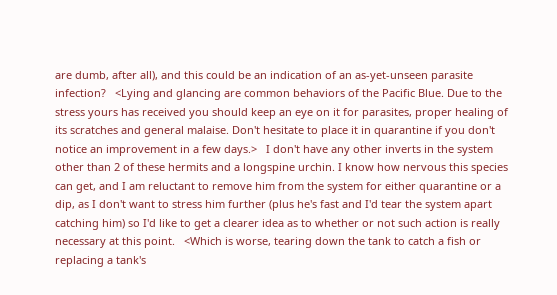are dumb, after all), and this could be an indication of an as-yet-unseen parasite infection?   <Lying and glancing are common behaviors of the Pacific Blue. Due to the stress yours has received you should keep an eye on it for parasites, proper healing of its scratches and general malaise. Don't hesitate to place it in quarantine if you don't notice an improvement in a few days.>   I don't have any other inverts in the system other than 2 of these hermits and a longspine urchin. I know how nervous this species can get, and I am reluctant to remove him from the system for either quarantine or a dip, as I don't want to stress him further (plus he's fast and I'd tear the system apart catching him) so I'd like to get a clearer idea as to whether or not such action is really necessary at this point.   <Which is worse, tearing down the tank to catch a fish or replacing a tank's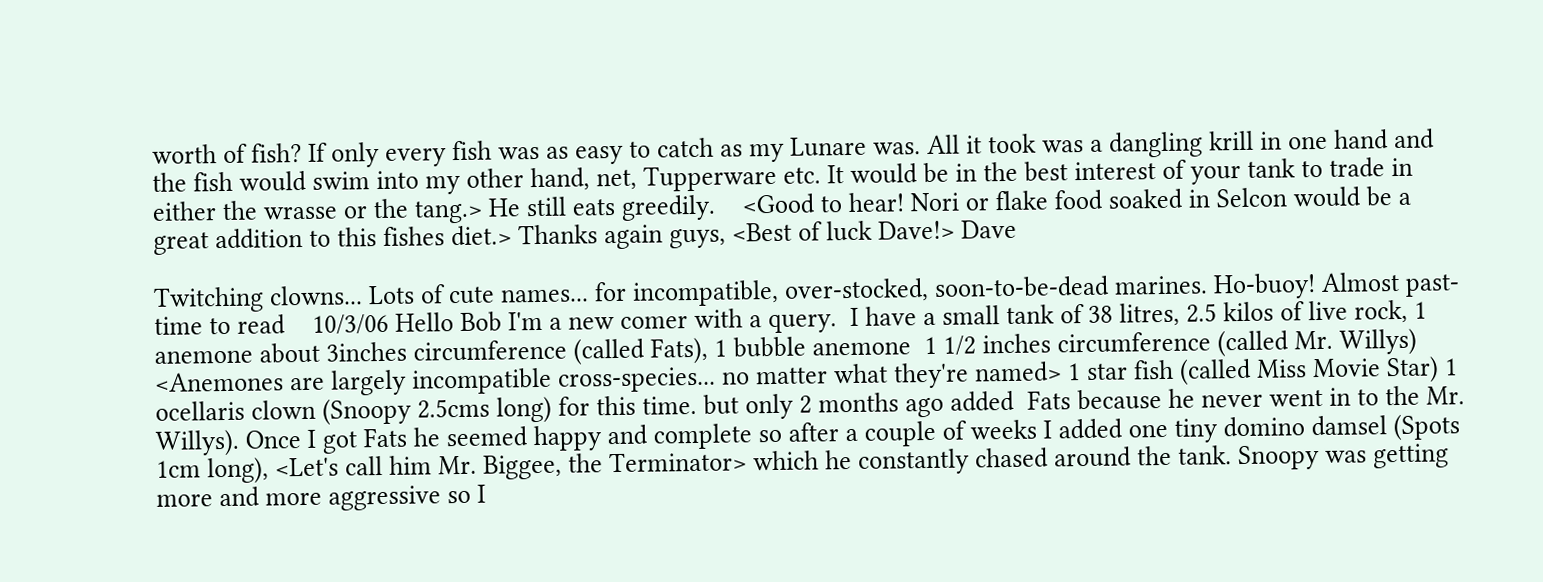worth of fish? If only every fish was as easy to catch as my Lunare was. All it took was a dangling krill in one hand and the fish would swim into my other hand, net, Tupperware etc. It would be in the best interest of your tank to trade in either the wrasse or the tang.> He still eats greedily.    <Good to hear! Nori or flake food soaked in Selcon would be a great addition to this fishes diet.> Thanks again guys, <Best of luck Dave!> Dave

Twitching clowns... Lots of cute names... for incompatible, over-stocked, soon-to-be-dead marines. Ho-buoy! Almost past-time to read    10/3/06 Hello Bob I'm a new comer with a query.  I have a small tank of 38 litres, 2.5 kilos of live rock, 1 anemone about 3inches circumference (called Fats), 1 bubble anemone  1 1/2 inches circumference (called Mr. Willys) <Anemones are largely incompatible cross-species... no matter what they're named> 1 star fish (called Miss Movie Star) 1 ocellaris clown (Snoopy 2.5cms long) for this time. but only 2 months ago added  Fats because he never went in to the Mr. Willys). Once I got Fats he seemed happy and complete so after a couple of weeks I added one tiny domino damsel (Spots 1cm long), <Let's call him Mr. Biggee, the Terminator> which he constantly chased around the tank. Snoopy was getting more and more aggressive so I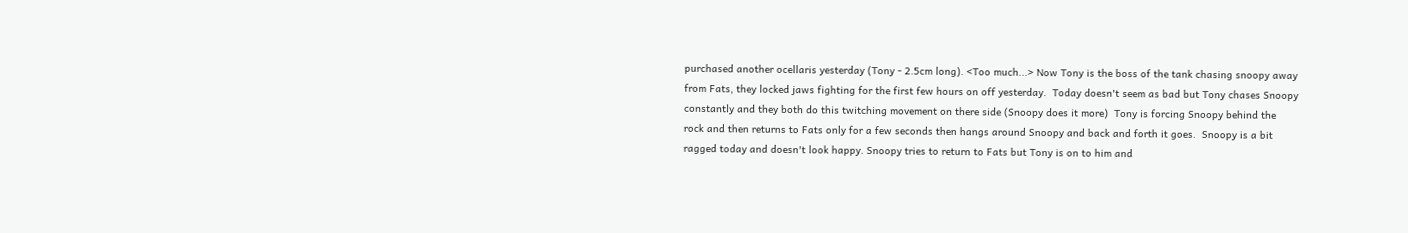purchased another ocellaris yesterday (Tony - 2.5cm long). <Too much...> Now Tony is the boss of the tank chasing snoopy away from Fats, they locked jaws fighting for the first few hours on off yesterday.  Today doesn't seem as bad but Tony chases Snoopy constantly and they both do this twitching movement on there side (Snoopy does it more)  Tony is forcing Snoopy behind the rock and then returns to Fats only for a few seconds then hangs around Snoopy and back and forth it goes.  Snoopy is a bit ragged today and doesn't look happy. Snoopy tries to return to Fats but Tony is on to him and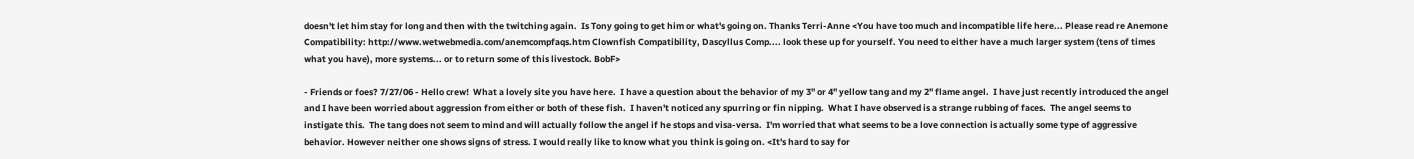doesn't let him stay for long and then with the twitching again.  Is Tony going to get him or what's going on. Thanks Terri-Anne <You have too much and incompatible life here... Please read re Anemone Compatibility: http://www.wetwebmedia.com/anemcompfaqs.htm Clownfish Compatibility, Dascyllus Comp.... look these up for yourself. You need to either have a much larger system (tens of times what you have), more systems... or to return some of this livestock. BobF>

- Friends or foes? 7/27/06 - Hello crew!  What a lovely site you have here.  I have a question about the behavior of my 3" or 4" yellow tang and my 2" flame angel.  I have just recently introduced the angel and I have been worried about aggression from either or both of these fish.  I haven't noticed any spurring or fin nipping.  What I have observed is a strange rubbing of faces.  The angel seems to instigate this.  The tang does not seem to mind and will actually follow the angel if he stops and visa-versa.  I'm worried that what seems to be a love connection is actually some type of aggressive behavior. However neither one shows signs of stress. I would really like to know what you think is going on. <It's hard to say for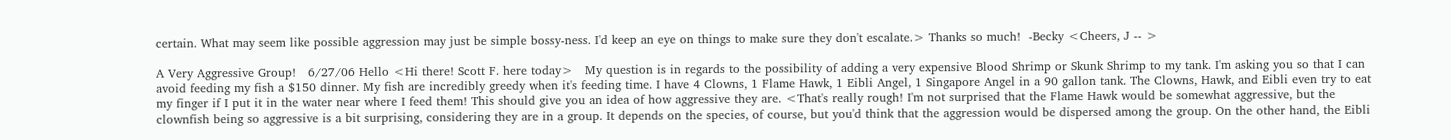certain. What may seem like possible aggression may just be simple bossy-ness. I'd keep an eye on things to make sure they don't escalate.> Thanks so much!  -Becky <Cheers, J -- >

A Very Aggressive Group!   6/27/06 Hello <Hi there! Scott F. here today>   My question is in regards to the possibility of adding a very expensive Blood Shrimp or Skunk Shrimp to my tank. I'm asking you so that I can avoid feeding my fish a $150 dinner. My fish are incredibly greedy when it's feeding time. I have 4 Clowns, 1 Flame Hawk, 1 Eibli Angel, 1 Singapore Angel in a 90 gallon tank. The Clowns, Hawk, and Eibli even try to eat my finger if I put it in the water near where I feed them! This should give you an idea of how aggressive they are. <That's really rough! I'm not surprised that the Flame Hawk would be somewhat aggressive, but the clownfish being so aggressive is a bit surprising, considering they are in a group. It depends on the species, of course, but you'd think that the aggression would be dispersed among the group. On the other hand, the Eibli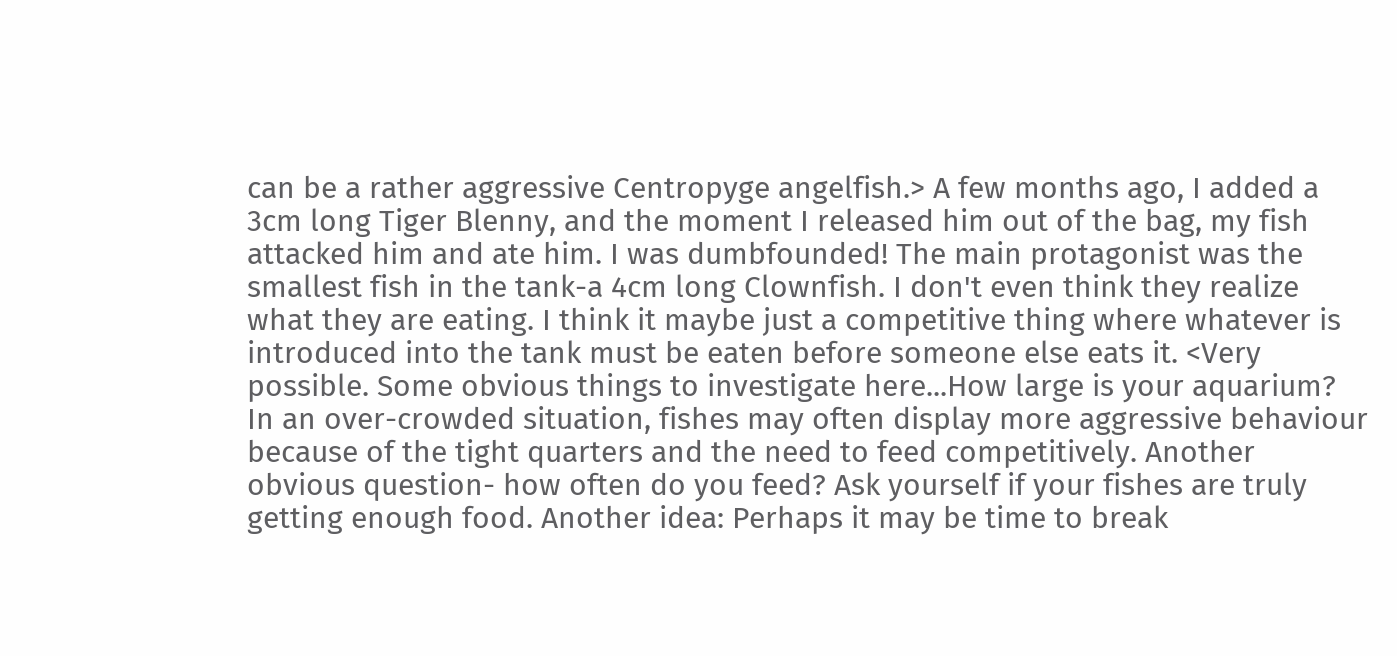can be a rather aggressive Centropyge angelfish.> A few months ago, I added a 3cm long Tiger Blenny, and the moment I released him out of the bag, my fish attacked him and ate him. I was dumbfounded! The main protagonist was the smallest fish in the tank-a 4cm long Clownfish. I don't even think they realize what they are eating. I think it maybe just a competitive thing where whatever is introduced into the tank must be eaten before someone else eats it. <Very possible. Some obvious things to investigate here...How large is your aquarium? In an over-crowded situation, fishes may often display more aggressive behaviour because of the tight quarters and the need to feed competitively. Another obvious question- how often do you feed? Ask yourself if your fishes are truly getting enough food. Another idea: Perhaps it may be time to break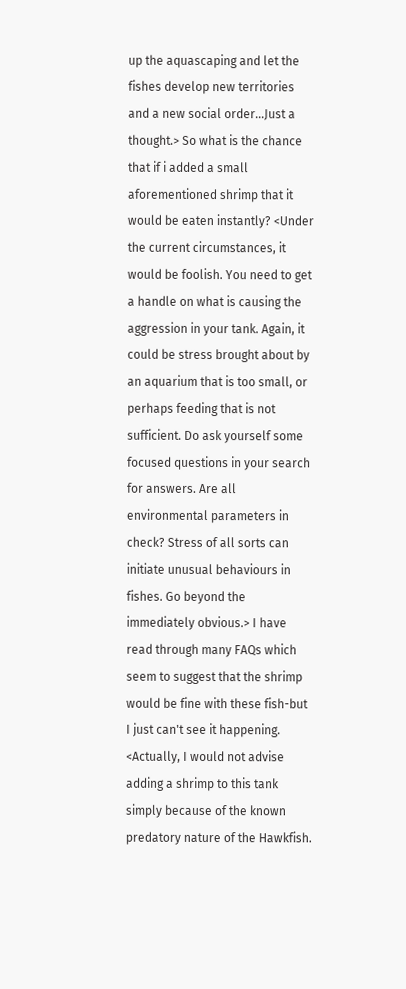up the aquascaping and let the fishes develop new territories and a new social order...Just a thought.> So what is the chance that if i added a small aforementioned shrimp that it would be eaten instantly? <Under the current circumstances, it would be foolish. You need to get a handle on what is causing the aggression in your tank. Again, it could be stress brought about by an aquarium that is too small, or perhaps feeding that is not sufficient. Do ask yourself some focused questions in your search for answers. Are all environmental parameters in check? Stress of all sorts can initiate unusual behaviours in fishes. Go beyond the immediately obvious.> I have read through many FAQs which seem to suggest that the shrimp would be fine with these fish-but I just can't see it happening. <Actually, I would not advise adding a shrimp to this tank simply because of the known predatory nature of the Hawkfish.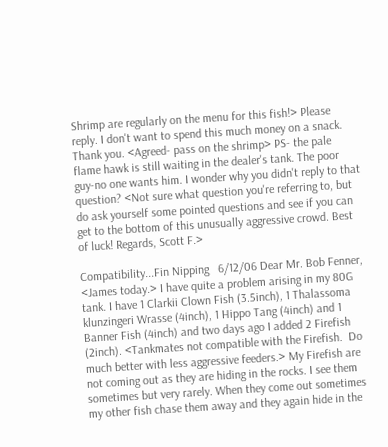Shrimp are regularly on the menu for this fish!> Please reply. I don't want to spend this much money on a snack. Thank you. <Agreed- pass on the shrimp> PS- the pale flame hawk is still waiting in the dealer's tank. The poor guy-no one wants him. I wonder why you didn't reply to that question? <Not sure what question you're referring to, but do ask yourself some pointed questions and see if you can get to the bottom of this unusually aggressive crowd. Best of luck! Regards, Scott F.>

Compatibility...Fin Nipping   6/12/06 Dear Mr. Bob Fenner, <James today.> I have quite a problem arising in my 80G tank. I have 1 Clarkii Clown Fish (3.5inch), 1 Thalassoma klunzingeri Wrasse (4inch), 1 Hippo Tang (4inch) and 1 Banner Fish (4inch) and two days ago I added 2 Firefish (2inch). <Tankmates not compatible with the Firefish.  Do much better with less aggressive feeders.> My Firefish are not coming out as they are hiding in the rocks. I see them sometimes but very rarely. When they come out sometimes my other fish chase them away and they again hide in the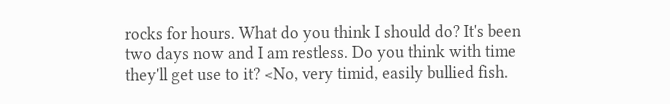rocks for hours. What do you think I should do? It's been two days now and I am restless. Do you think with time they'll get use to it? <No, very timid, easily bullied fish.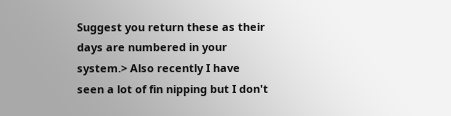Suggest you return these as their days are numbered in your system.> Also recently I have seen a lot of fin nipping but I don't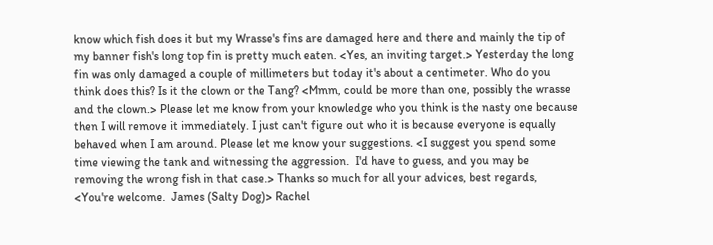know which fish does it but my Wrasse's fins are damaged here and there and mainly the tip of my banner fish's long top fin is pretty much eaten. <Yes, an inviting target.> Yesterday the long fin was only damaged a couple of millimeters but today it's about a centimeter. Who do you think does this? Is it the clown or the Tang? <Mmm, could be more than one, possibly the wrasse and the clown.> Please let me know from your knowledge who you think is the nasty one because then I will remove it immediately. I just can't figure out who it is because everyone is equally behaved when I am around. Please let me know your suggestions. <I suggest you spend some time viewing the tank and witnessing the aggression.  I'd have to guess, and you may be removing the wrong fish in that case.> Thanks so much for all your advices, best regards, <You're welcome.  James (Salty Dog)> Rachel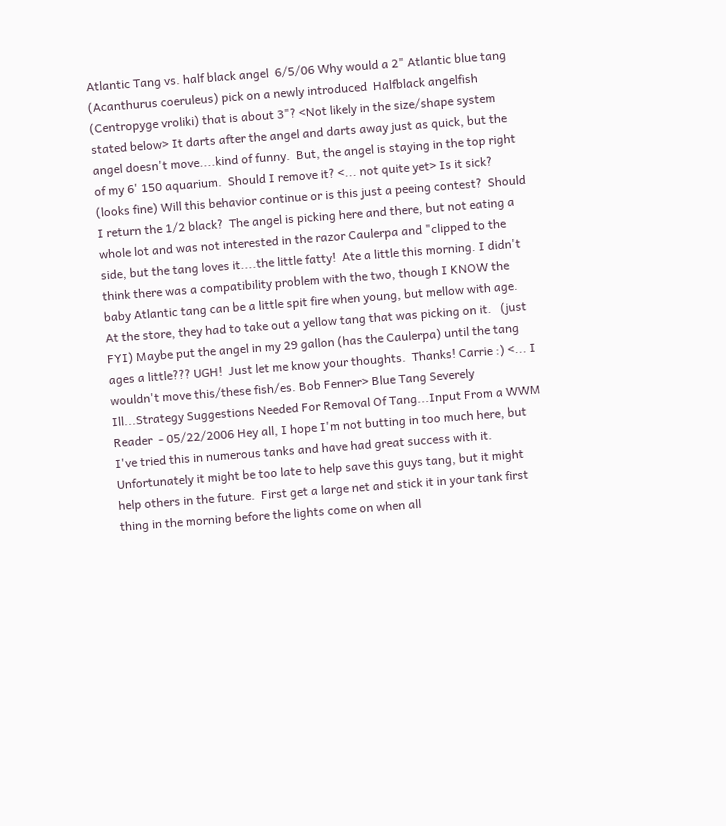Atlantic Tang vs. half black angel  6/5/06 Why would a 2" Atlantic blue tang (Acanthurus coeruleus) pick on a newly introduced  Halfblack angelfish (Centropyge vroliki) that is about 3"? <Not likely in the size/shape system stated below> It darts after the angel and darts away just as quick, but the angel doesn't move....kind of funny.  But, the angel is staying in the top right of my 6' 150 aquarium.  Should I remove it? <... not quite yet> Is it sick?   (looks fine) Will this behavior continue or is this just a peeing contest?  Should I return the 1/2 black?  The angel is picking here and there, but not eating a whole lot and was not interested in the razor Caulerpa and "clipped to the side, but the tang loves it....the little fatty!  Ate a little this morning. I didn't think there was a compatibility problem with the two, though I KNOW the baby Atlantic tang can be a little spit fire when young, but mellow with age.   At the store, they had to take out a yellow tang that was picking on it.   (just FYI) Maybe put the angel in my 29 gallon (has the Caulerpa) until the tang ages a little??? UGH!  Just let me know your thoughts.  Thanks! Carrie :) <... I wouldn't move this/these fish/es. Bob Fenner> Blue Tang Severely Ill...Strategy Suggestions Needed For Removal Of Tang...Input From a WWM Reader  - 05/22/2006 Hey all, I hope I'm not butting in too much here, but I've tried this in numerous tanks and have had great success with it.  Unfortunately it might be too late to help save this guys tang, but it might help others in the future.  First get a large net and stick it in your tank first thing in the morning before the lights come on when all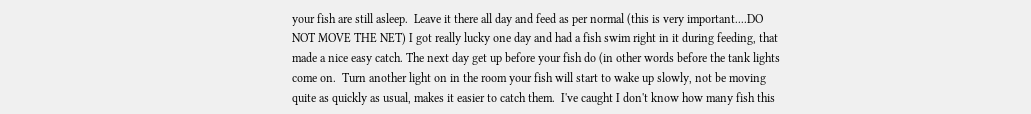your fish are still asleep.  Leave it there all day and feed as per normal (this is very important....DO NOT MOVE THE NET) I got really lucky one day and had a fish swim right in it during feeding, that made a nice easy catch. The next day get up before your fish do (in other words before the tank lights come on.  Turn another light on in the room your fish will start to wake up slowly, not be moving quite as quickly as usual, makes it easier to catch them.  I've caught I don't know how many fish this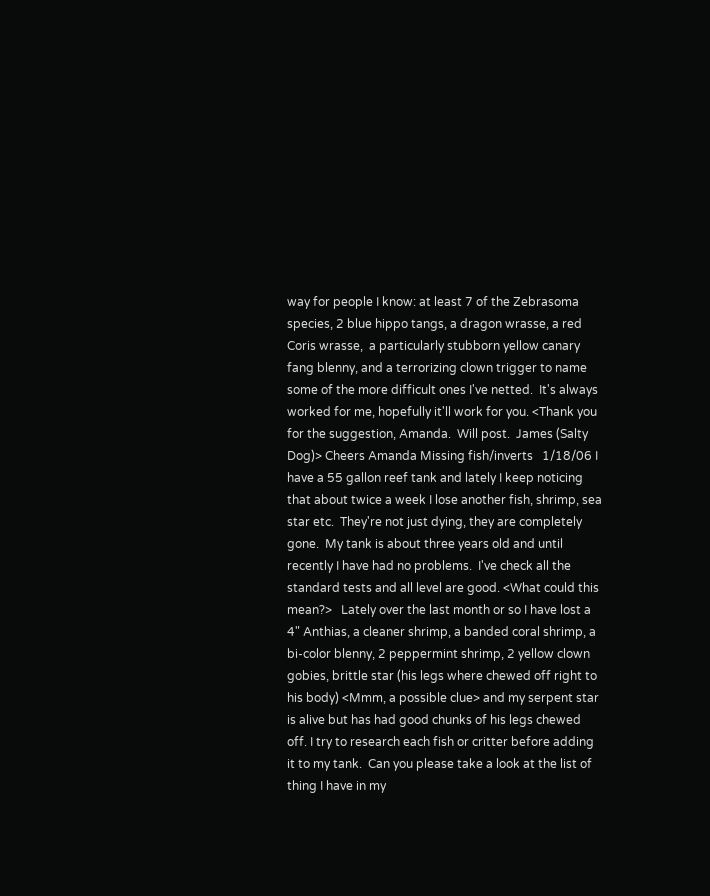way for people I know: at least 7 of the Zebrasoma species, 2 blue hippo tangs, a dragon wrasse, a red Coris wrasse,  a particularly stubborn yellow canary fang blenny, and a terrorizing clown trigger to name some of the more difficult ones I've netted.  It's always worked for me, hopefully it'll work for you. <Thank you for the suggestion, Amanda.  Will post.  James (Salty Dog)> Cheers Amanda Missing fish/inverts   1/18/06 I have a 55 gallon reef tank and lately I keep noticing that about twice a week I lose another fish, shrimp, sea star etc.  They're not just dying, they are completely gone.  My tank is about three years old and until recently I have had no problems.  I've check all the standard tests and all level are good. <What could this mean?>   Lately over the last month or so I have lost a 4" Anthias, a cleaner shrimp, a banded coral shrimp, a bi-color blenny, 2 peppermint shrimp, 2 yellow clown gobies, brittle star (his legs where chewed off right to his body) <Mmm, a possible clue> and my serpent star is alive but has had good chunks of his legs chewed off. I try to research each fish or critter before adding it to my tank.  Can you please take a look at the list of thing I have in my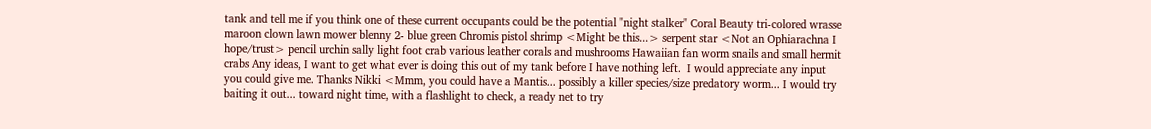tank and tell me if you think one of these current occupants could be the potential "night stalker" Coral Beauty tri-colored wrasse maroon clown lawn mower blenny 2- blue green Chromis pistol shrimp <Might be this...> serpent star <Not an Ophiarachna I hope/trust> pencil urchin sally light foot crab various leather corals and mushrooms Hawaiian fan worm snails and small hermit crabs Any ideas, I want to get what ever is doing this out of my tank before I have nothing left.  I would appreciate any input you could give me. Thanks Nikki <Mmm, you could have a Mantis... possibly a killer species/size predatory worm... I would try baiting it out... toward night time, with a flashlight to check, a ready net to try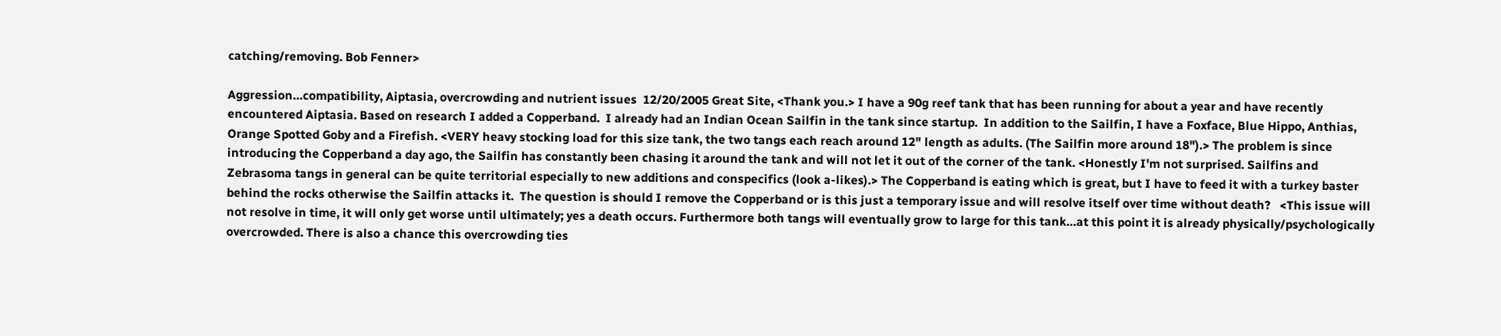catching/removing. Bob Fenner>

Aggression…compatibility, Aiptasia, overcrowding and nutrient issues  12/20/2005 Great Site, <Thank you.> I have a 90g reef tank that has been running for about a year and have recently encountered Aiptasia. Based on research I added a Copperband.  I already had an Indian Ocean Sailfin in the tank since startup.  In addition to the Sailfin, I have a Foxface, Blue Hippo, Anthias, Orange Spotted Goby and a Firefish. <VERY heavy stocking load for this size tank, the two tangs each reach around 12" length as adults. (The Sailfin more around 18").> The problem is since introducing the Copperband a day ago, the Sailfin has constantly been chasing it around the tank and will not let it out of the corner of the tank. <Honestly I'm not surprised. Sailfins and Zebrasoma tangs in general can be quite territorial especially to new additions and conspecifics (look a-likes).> The Copperband is eating which is great, but I have to feed it with a turkey baster behind the rocks otherwise the Sailfin attacks it.  The question is should I remove the Copperband or is this just a temporary issue and will resolve itself over time without death?   <This issue will not resolve in time, it will only get worse until ultimately; yes a death occurs. Furthermore both tangs will eventually grow to large for this tank…at this point it is already physically/psychologically overcrowded. There is also a chance this overcrowding ties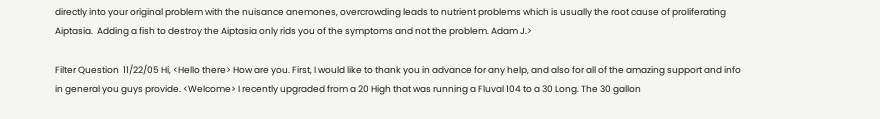directly into your original problem with the nuisance anemones, overcrowding leads to nutrient problems which is usually the root cause of proliferating Aiptasia.  Adding a fish to destroy the Aiptasia only rids you of the symptoms and not the problem. Adam J.>

Filter Question  11/22/05 Hi, <Hello there> How are you. First, I would like to thank you in advance for any help, and also for all of the amazing support and info in general you guys provide. <Welcome> I recently upgraded from a 20 High that was running a Fluval 104 to a 30 Long. The 30 gallon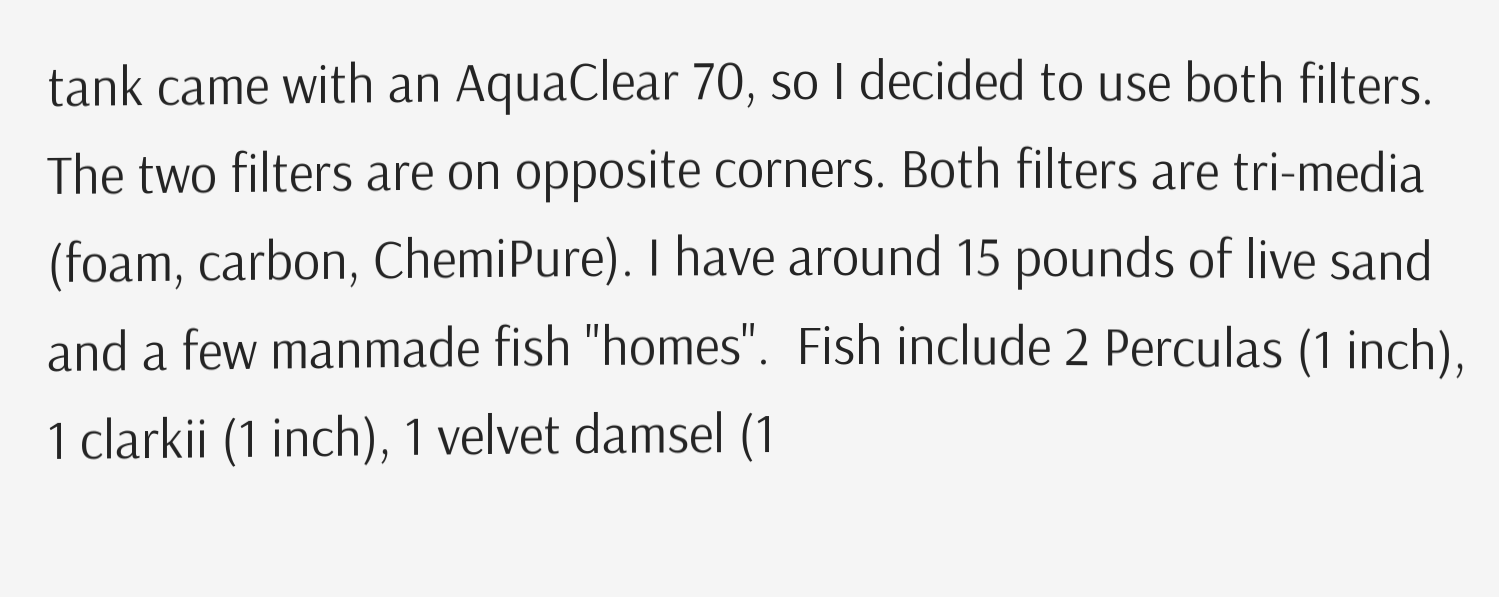tank came with an AquaClear 70, so I decided to use both filters. The two filters are on opposite corners. Both filters are tri-media (foam, carbon, ChemiPure). I have around 15 pounds of live sand and a few manmade fish "homes".  Fish include 2 Perculas (1 inch), 1 clarkii (1 inch), 1 velvet damsel (1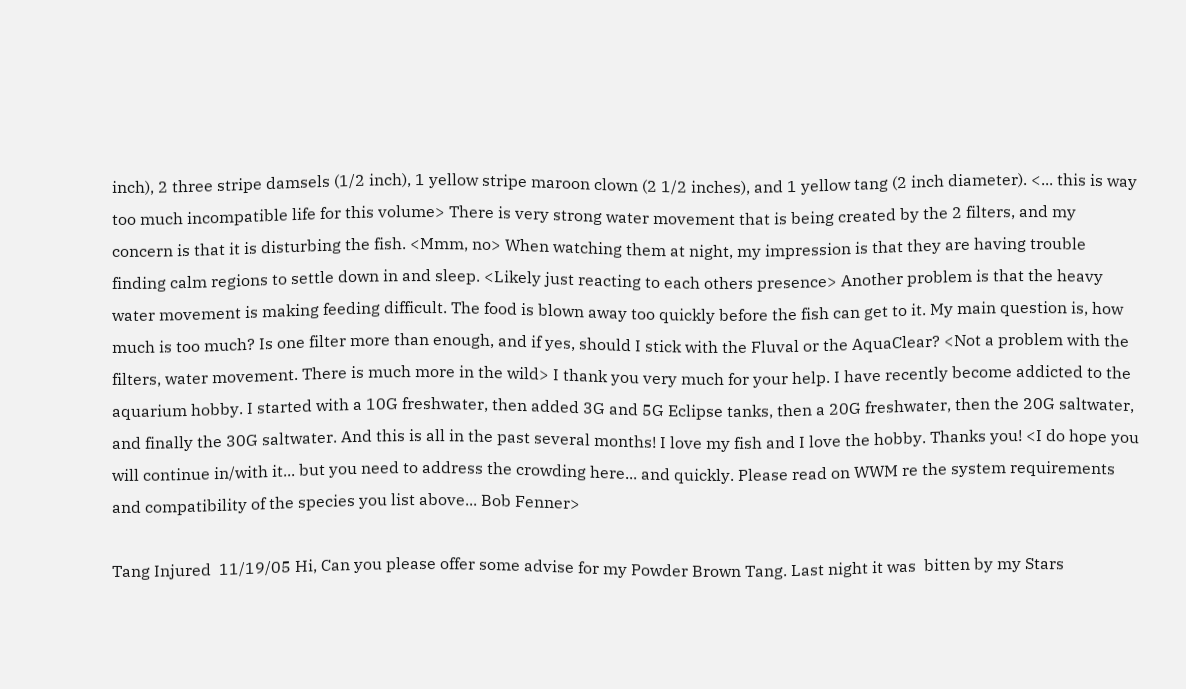inch), 2 three stripe damsels (1/2 inch), 1 yellow stripe maroon clown (2 1/2 inches), and 1 yellow tang (2 inch diameter). <... this is way too much incompatible life for this volume> There is very strong water movement that is being created by the 2 filters, and my concern is that it is disturbing the fish. <Mmm, no> When watching them at night, my impression is that they are having trouble finding calm regions to settle down in and sleep. <Likely just reacting to each others presence> Another problem is that the heavy water movement is making feeding difficult. The food is blown away too quickly before the fish can get to it. My main question is, how much is too much? Is one filter more than enough, and if yes, should I stick with the Fluval or the AquaClear? <Not a problem with the filters, water movement. There is much more in the wild> I thank you very much for your help. I have recently become addicted to the aquarium hobby. I started with a 10G freshwater, then added 3G and 5G Eclipse tanks, then a 20G freshwater, then the 20G saltwater, and finally the 30G saltwater. And this is all in the past several months! I love my fish and I love the hobby. Thanks you! <I do hope you will continue in/with it... but you need to address the crowding here... and quickly. Please read on WWM re the system requirements and compatibility of the species you list above... Bob Fenner>

Tang Injured  11/19/05 Hi, Can you please offer some advise for my Powder Brown Tang. Last night it was  bitten by my Stars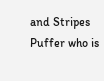and Stripes Puffer who is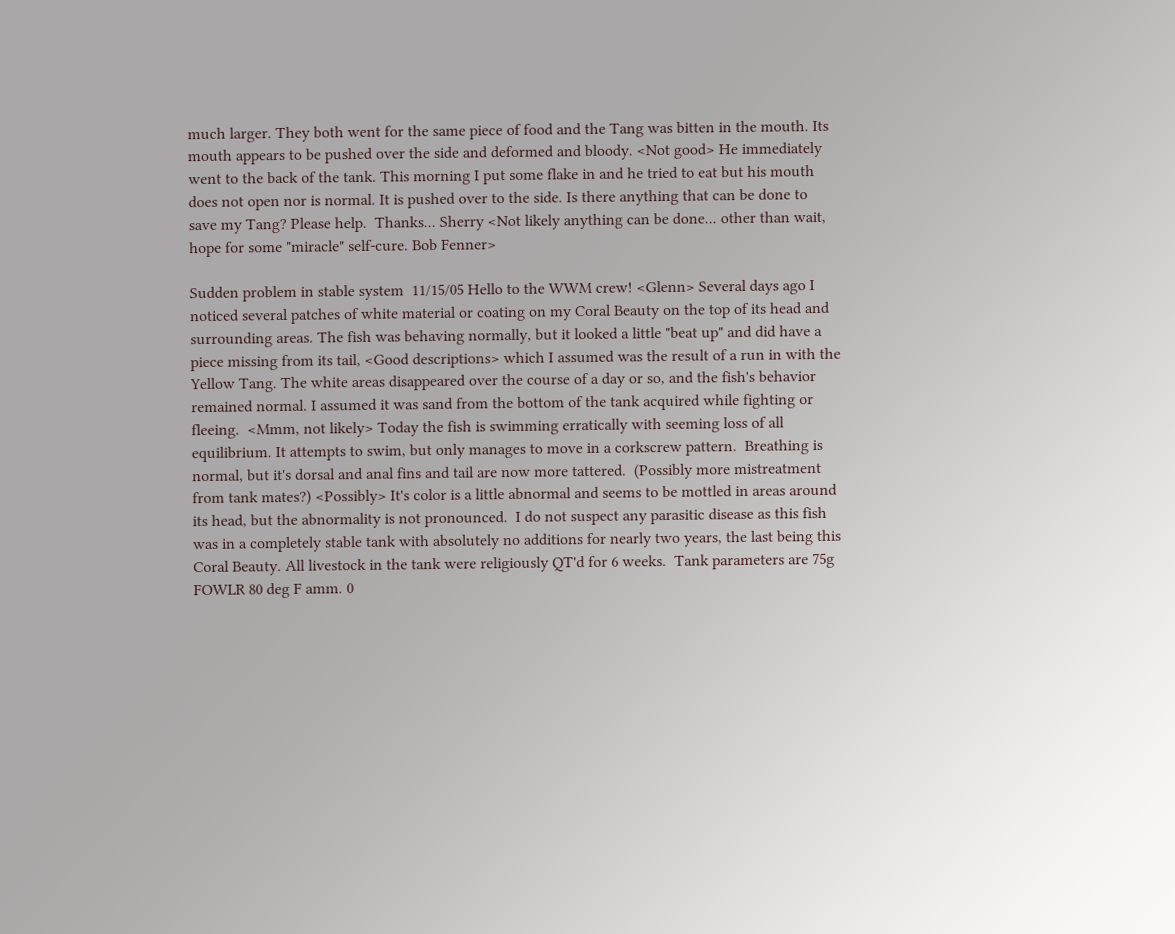much larger. They both went for the same piece of food and the Tang was bitten in the mouth. Its mouth appears to be pushed over the side and deformed and bloody. <Not good> He immediately went to the back of the tank. This morning I put some flake in and he tried to eat but his mouth does not open nor is normal. It is pushed over to the side. Is there anything that can be done to save my Tang? Please help.  Thanks... Sherry <Not likely anything can be done... other than wait, hope for some "miracle" self-cure. Bob Fenner>

Sudden problem in stable system  11/15/05 Hello to the WWM crew! <Glenn> Several days ago I noticed several patches of white material or coating on my Coral Beauty on the top of its head and surrounding areas. The fish was behaving normally, but it looked a little "beat up" and did have a piece missing from its tail, <Good descriptions> which I assumed was the result of a run in with the Yellow Tang. The white areas disappeared over the course of a day or so, and the fish's behavior remained normal. I assumed it was sand from the bottom of the tank acquired while fighting or fleeing.  <Mmm, not likely> Today the fish is swimming erratically with seeming loss of all equilibrium. It attempts to swim, but only manages to move in a corkscrew pattern.  Breathing is normal, but it's dorsal and anal fins and tail are now more tattered.  (Possibly more mistreatment from tank mates?) <Possibly> It's color is a little abnormal and seems to be mottled in areas around its head, but the abnormality is not pronounced.  I do not suspect any parasitic disease as this fish was in a completely stable tank with absolutely no additions for nearly two years, the last being this Coral Beauty. All livestock in the tank were religiously QT'd for 6 weeks.  Tank parameters are 75g FOWLR 80 deg F amm. 0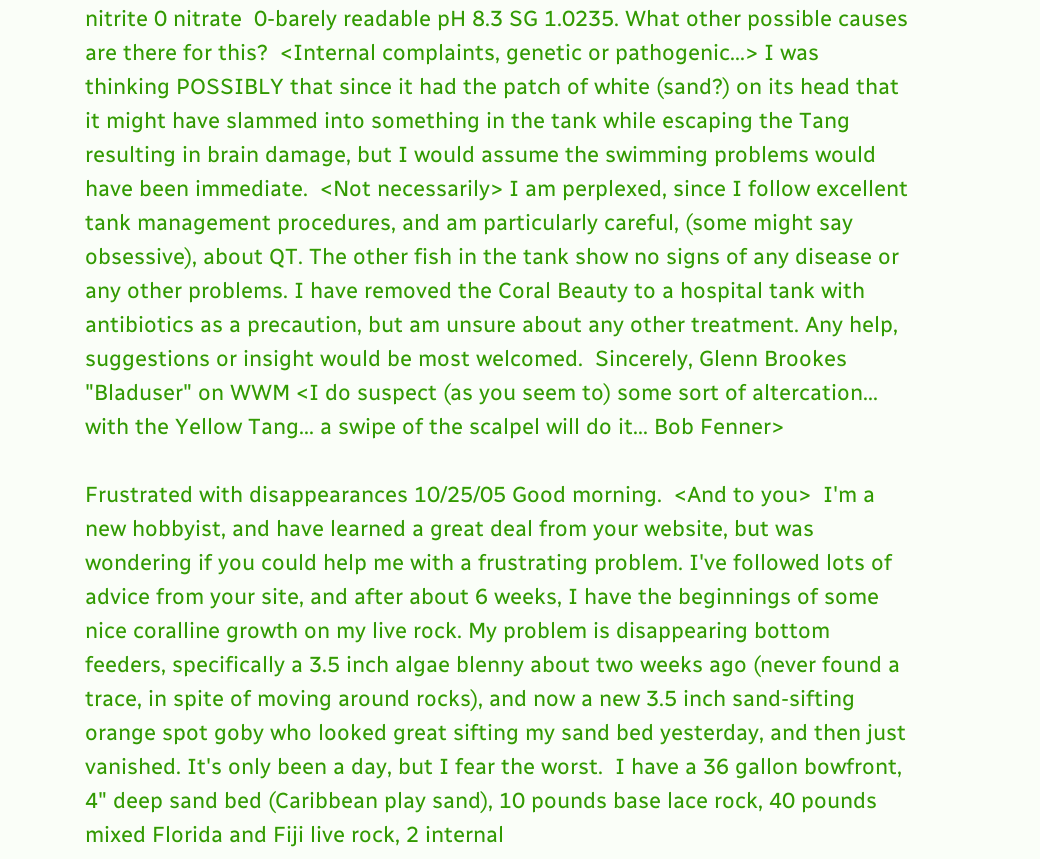nitrite 0 nitrate  0-barely readable pH 8.3 SG 1.0235. What other possible causes are there for this?  <Internal complaints, genetic or pathogenic...> I was thinking POSSIBLY that since it had the patch of white (sand?) on its head that it might have slammed into something in the tank while escaping the Tang resulting in brain damage, but I would assume the swimming problems would have been immediate.  <Not necessarily> I am perplexed, since I follow excellent tank management procedures, and am particularly careful, (some might say obsessive), about QT. The other fish in the tank show no signs of any disease or any other problems. I have removed the Coral Beauty to a hospital tank with antibiotics as a precaution, but am unsure about any other treatment. Any help, suggestions or insight would be most welcomed.  Sincerely, Glenn Brookes "Bladuser" on WWM <I do suspect (as you seem to) some sort of altercation... with the Yellow Tang... a swipe of the scalpel will do it... Bob Fenner>

Frustrated with disappearances 10/25/05 Good morning.  <And to you>  I'm a new hobbyist, and have learned a great deal from your website, but was wondering if you could help me with a frustrating problem. I've followed lots of advice from your site, and after about 6 weeks, I have the beginnings of some nice coralline growth on my live rock. My problem is disappearing bottom feeders, specifically a 3.5 inch algae blenny about two weeks ago (never found a trace, in spite of moving around rocks), and now a new 3.5 inch sand-sifting orange spot goby who looked great sifting my sand bed yesterday, and then just vanished. It's only been a day, but I fear the worst.  I have a 36 gallon bowfront, 4" deep sand bed (Caribbean play sand), 10 pounds base lace rock, 40 pounds mixed Florida and Fiji live rock, 2 internal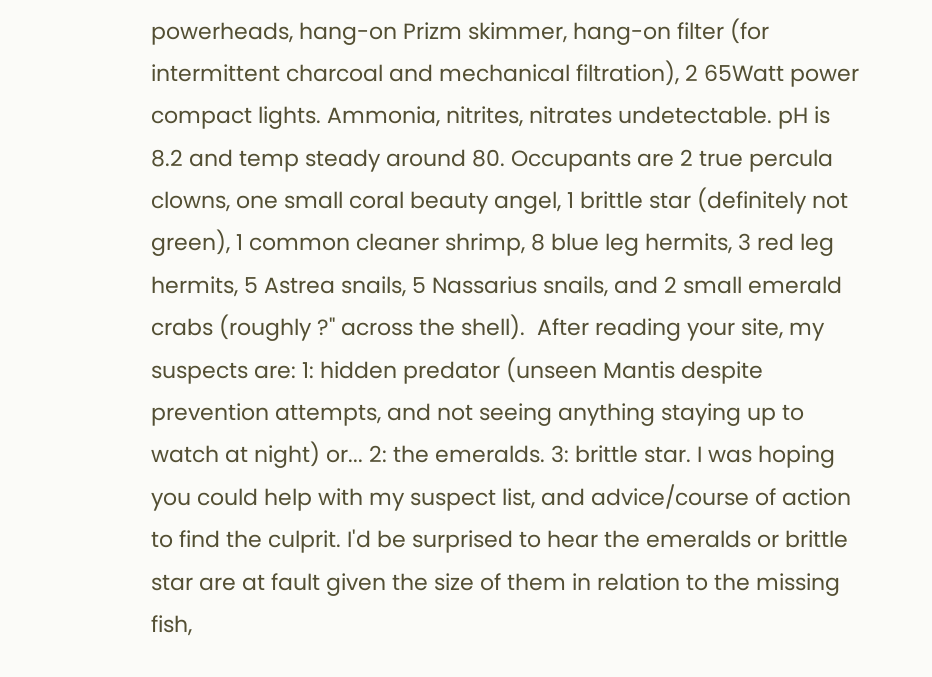powerheads, hang-on Prizm skimmer, hang-on filter (for intermittent charcoal and mechanical filtration), 2 65Watt power compact lights. Ammonia, nitrites, nitrates undetectable. pH is 8.2 and temp steady around 80. Occupants are 2 true percula clowns, one small coral beauty angel, 1 brittle star (definitely not green), 1 common cleaner shrimp, 8 blue leg hermits, 3 red leg hermits, 5 Astrea snails, 5 Nassarius snails, and 2 small emerald crabs (roughly ?" across the shell).  After reading your site, my suspects are: 1: hidden predator (unseen Mantis despite prevention attempts, and not seeing anything staying up to watch at night) or... 2: the emeralds. 3: brittle star. I was hoping you could help with my suspect list, and advice/course of action to find the culprit. I'd be surprised to hear the emeralds or brittle star are at fault given the size of them in relation to the missing fish,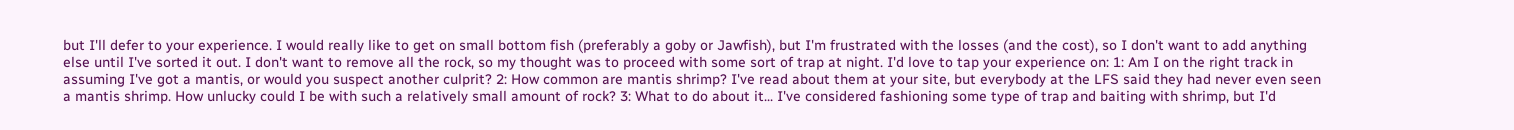but I'll defer to your experience. I would really like to get on small bottom fish (preferably a goby or Jawfish), but I'm frustrated with the losses (and the cost), so I don't want to add anything else until I've sorted it out. I don't want to remove all the rock, so my thought was to proceed with some sort of trap at night. I'd love to tap your experience on: 1: Am I on the right track in assuming I've got a mantis, or would you suspect another culprit? 2: How common are mantis shrimp? I've read about them at your site, but everybody at the LFS said they had never even seen a mantis shrimp. How unlucky could I be with such a relatively small amount of rock? 3: What to do about it... I've considered fashioning some type of trap and baiting with shrimp, but I'd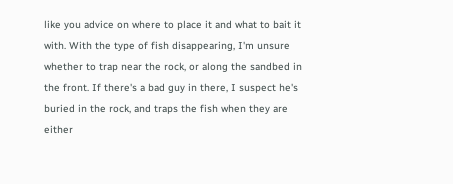like you advice on where to place it and what to bait it with. With the type of fish disappearing, I'm unsure whether to trap near the rock, or along the sandbed in the front. If there's a bad guy in there, I suspect he's buried in the rock, and traps the fish when they are either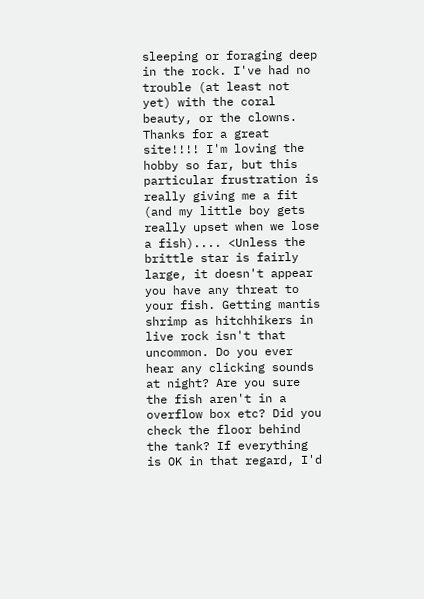sleeping or foraging deep in the rock. I've had no trouble (at least not yet) with the coral beauty, or the clowns. Thanks for a great site!!!! I'm loving the hobby so far, but this particular frustration is really giving me a fit (and my little boy gets really upset when we lose a fish).... <Unless the brittle star is fairly large, it doesn't appear you have any threat to your fish. Getting mantis shrimp as hitchhikers in live rock isn't that uncommon. Do you ever hear any clicking sounds at night? Are you sure the fish aren't in a overflow box etc? Did you check the floor behind the tank? If everything is OK in that regard, I'd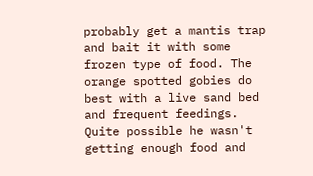probably get a mantis trap and bait it with some frozen type of food. The orange spotted gobies do best with a live sand bed and frequent feedings. Quite possible he wasn't getting enough food and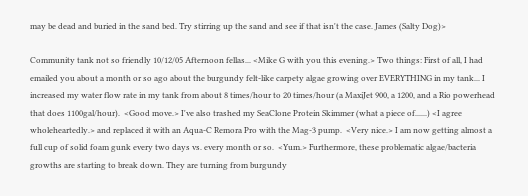may be dead and buried in the sand bed. Try stirring up the sand and see if that isn't the case. James (Salty Dog)>

Community tank not so friendly 10/12/05 Afternoon fellas... <Mike G with you this evening.> Two things: First of all, I had emailed you about a month or so ago about the burgundy felt-like carpety algae growing over EVERYTHING in my tank... I increased my water flow rate in my tank from about 8 times/hour to 20 times/hour (a MaxiJet 900, a 1200, and a Rio powerhead that does 1100gal/hour).  <Good move.> I've also trashed my SeaClone Protein Skimmer (what a piece of......) <I agree wholeheartedly.> and replaced it with an Aqua-C Remora Pro with the Mag-3 pump.  <Very nice.> I am now getting almost a full cup of solid foam gunk every two days vs. every month or so.  <Yum.> Furthermore, these problematic algae/bacteria growths are starting to break down. They are turning from burgundy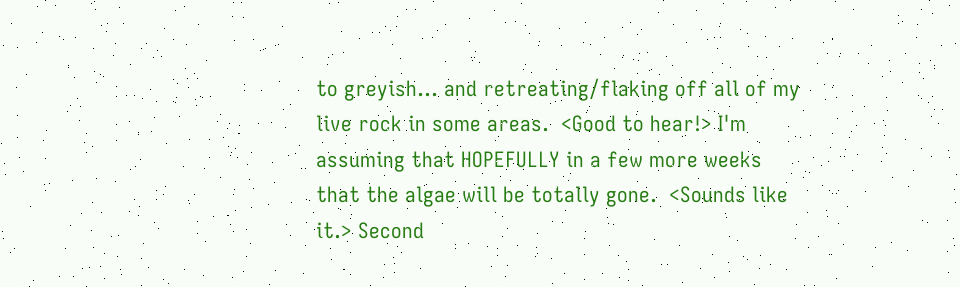to greyish... and retreating/flaking off all of my live rock in some areas.  <Good to hear!> I'm assuming that HOPEFULLY in a few more weeks that the algae will be totally gone.  <Sounds like it.> Second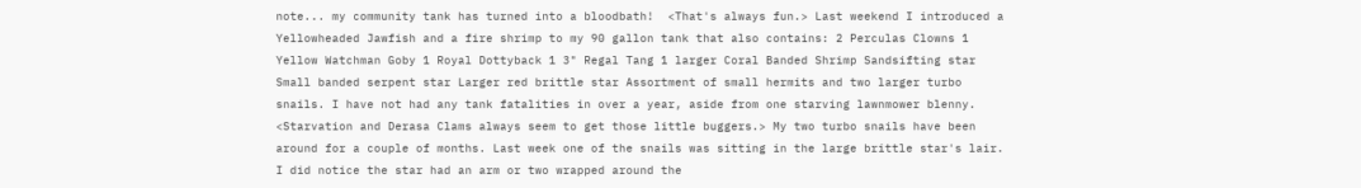note... my community tank has turned into a bloodbath!  <That's always fun.> Last weekend I introduced a Yellowheaded Jawfish and a fire shrimp to my 90 gallon tank that also contains: 2 Perculas Clowns 1 Yellow Watchman Goby 1 Royal Dottyback 1 3" Regal Tang 1 larger Coral Banded Shrimp Sandsifting star Small banded serpent star Larger red brittle star Assortment of small hermits and two larger turbo snails. I have not had any tank fatalities in over a year, aside from one starving lawnmower blenny.  <Starvation and Derasa Clams always seem to get those little buggers.> My two turbo snails have been around for a couple of months. Last week one of the snails was sitting in the large brittle star's lair. I did notice the star had an arm or two wrapped around the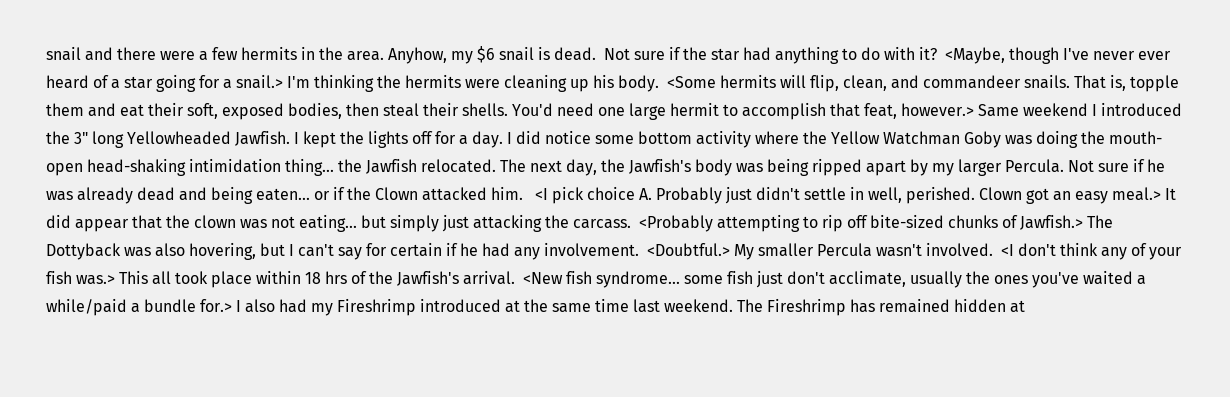snail and there were a few hermits in the area. Anyhow, my $6 snail is dead.  Not sure if the star had anything to do with it?  <Maybe, though I've never ever heard of a star going for a snail.> I'm thinking the hermits were cleaning up his body.  <Some hermits will flip, clean, and commandeer snails. That is, topple them and eat their soft, exposed bodies, then steal their shells. You'd need one large hermit to accomplish that feat, however.> Same weekend I introduced the 3" long Yellowheaded Jawfish. I kept the lights off for a day. I did notice some bottom activity where the Yellow Watchman Goby was doing the mouth-open head-shaking intimidation thing... the Jawfish relocated. The next day, the Jawfish's body was being ripped apart by my larger Percula. Not sure if he was already dead and being eaten... or if the Clown attacked him.   <I pick choice A. Probably just didn't settle in well, perished. Clown got an easy meal.> It did appear that the clown was not eating... but simply just attacking the carcass.  <Probably attempting to rip off bite-sized chunks of Jawfish.> The Dottyback was also hovering, but I can't say for certain if he had any involvement.  <Doubtful.> My smaller Percula wasn't involved.  <I don't think any of your fish was.> This all took place within 18 hrs of the Jawfish's arrival.  <New fish syndrome... some fish just don't acclimate, usually the ones you've waited a while/paid a bundle for.> I also had my Fireshrimp introduced at the same time last weekend. The Fireshrimp has remained hidden at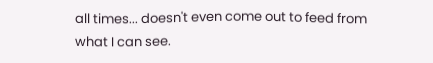all times... doesn't even come out to feed from what I can see.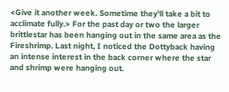<Give it another week. Sometime they'll take a bit to acclimate fully.> For the past day or two the larger brittlestar has been hanging out in the same area as the Fireshrimp. Last night, I noticed the Dottyback having an intense interest in the back corner where the star and shrimp were hanging out.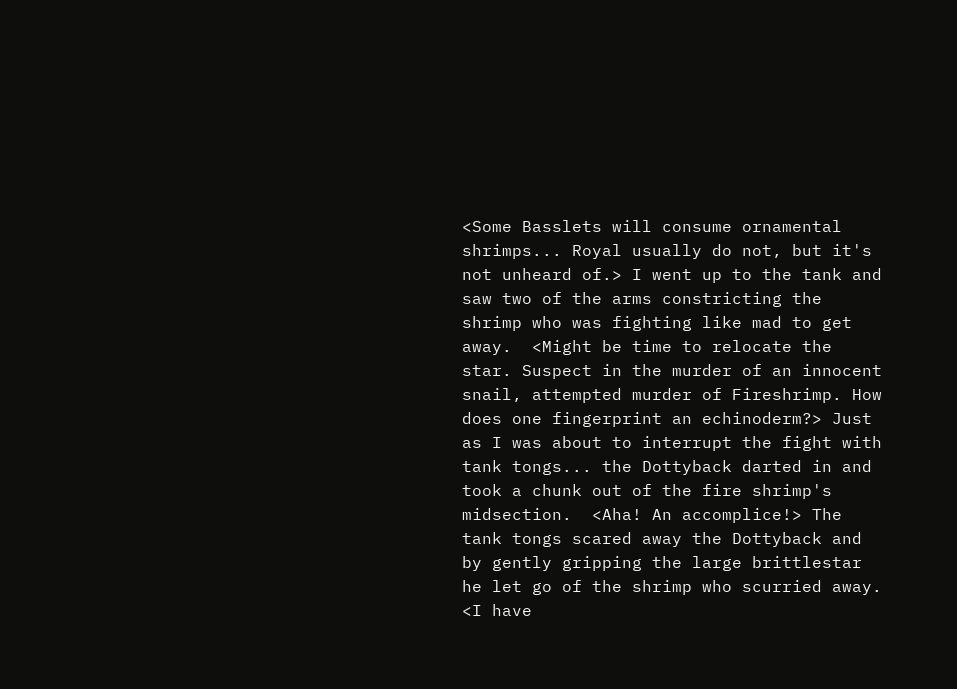<Some Basslets will consume ornamental shrimps... Royal usually do not, but it's not unheard of.> I went up to the tank and saw two of the arms constricting the shrimp who was fighting like mad to get away.  <Might be time to relocate the star. Suspect in the murder of an innocent snail, attempted murder of Fireshrimp. How does one fingerprint an echinoderm?> Just as I was about to interrupt the fight with tank tongs... the Dottyback darted in and took a chunk out of the fire shrimp's midsection.  <Aha! An accomplice!> The tank tongs scared away the Dottyback and by gently gripping the large brittlestar he let go of the shrimp who scurried away.  <I have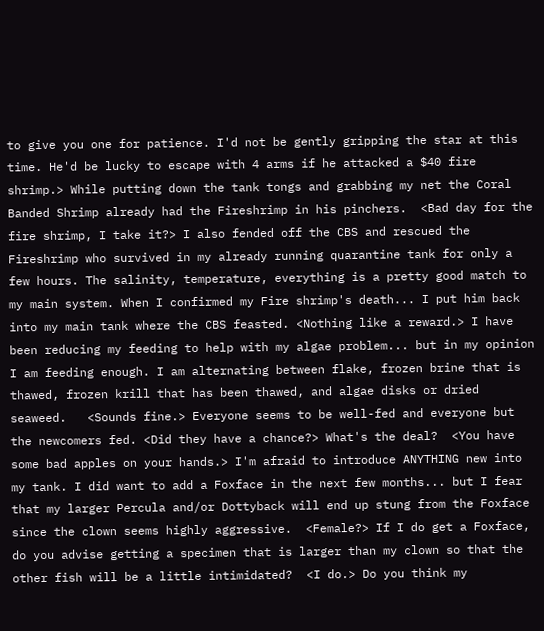to give you one for patience. I'd not be gently gripping the star at this time. He'd be lucky to escape with 4 arms if he attacked a $40 fire shrimp.> While putting down the tank tongs and grabbing my net the Coral Banded Shrimp already had the Fireshrimp in his pinchers.  <Bad day for the fire shrimp, I take it?> I also fended off the CBS and rescued the Fireshrimp who survived in my already running quarantine tank for only a few hours. The salinity, temperature, everything is a pretty good match to my main system. When I confirmed my Fire shrimp's death... I put him back into my main tank where the CBS feasted. <Nothing like a reward.> I have been reducing my feeding to help with my algae problem... but in my opinion I am feeding enough. I am alternating between flake, frozen brine that is thawed, frozen krill that has been thawed, and algae disks or dried seaweed.   <Sounds fine.> Everyone seems to be well-fed and everyone but the newcomers fed. <Did they have a chance?> What's the deal?  <You have some bad apples on your hands.> I'm afraid to introduce ANYTHING new into my tank. I did want to add a Foxface in the next few months... but I fear that my larger Percula and/or Dottyback will end up stung from the Foxface since the clown seems highly aggressive.  <Female?> If I do get a Foxface, do you advise getting a specimen that is larger than my clown so that the other fish will be a little intimidated?  <I do.> Do you think my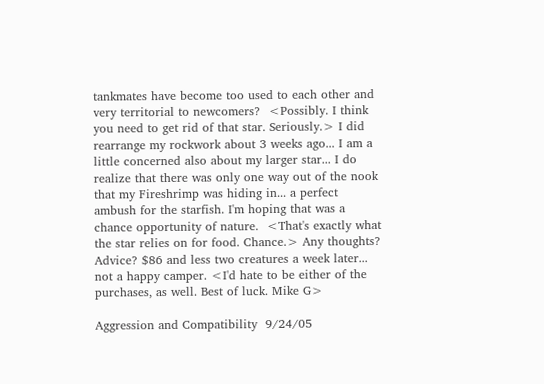tankmates have become too used to each other and very territorial to newcomers?  <Possibly. I think you need to get rid of that star. Seriously.> I did rearrange my rockwork about 3 weeks ago... I am a little concerned also about my larger star... I do realize that there was only one way out of the nook that my Fireshrimp was hiding in... a perfect ambush for the starfish. I'm hoping that was a chance opportunity of nature.  <That's exactly what the star relies on for food. Chance.> Any thoughts? Advice? $86 and less two creatures a week later... not a happy camper. <I'd hate to be either of the purchases, as well. Best of luck. Mike G>

Aggression and Compatibility  9/24/05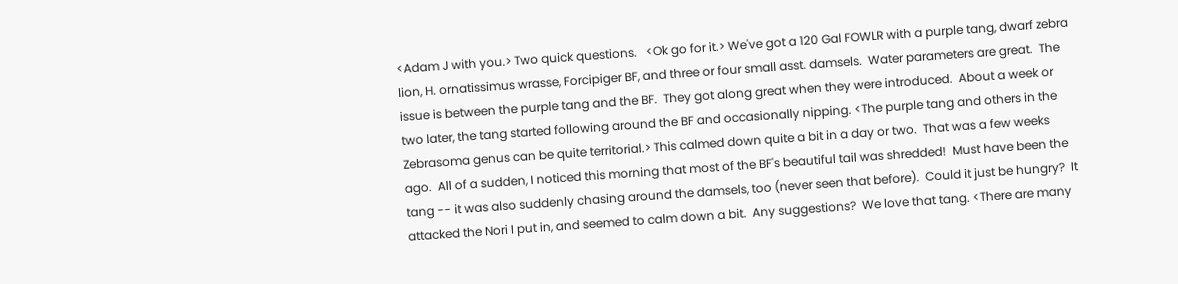<Adam J with you.> Two quick questions.   <Ok go for it.> We've got a 120 Gal FOWLR with a purple tang, dwarf zebra lion, H. ornatissimus wrasse, Forcipiger BF, and three or four small asst. damsels.  Water parameters are great.  The issue is between the purple tang and the BF.  They got along great when they were introduced.  About a week or two later, the tang started following around the BF and occasionally nipping. <The purple tang and others in the Zebrasoma genus can be quite territorial.> This calmed down quite a bit in a day or two.  That was a few weeks ago.  All of a sudden, I noticed this morning that most of the BF's beautiful tail was shredded!  Must have been the tang -- it was also suddenly chasing around the damsels, too (never seen that before).  Could it just be hungry?  It attacked the Nori I put in, and seemed to calm down a bit.  Any suggestions?  We love that tang. <There are many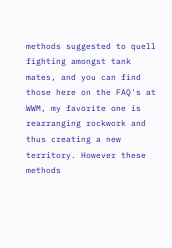methods suggested to quell fighting amongst tank mates, and you can find those here on the FAQ's at WWM, my favorite one is rearranging rockwork and thus creating a new territory. However these methods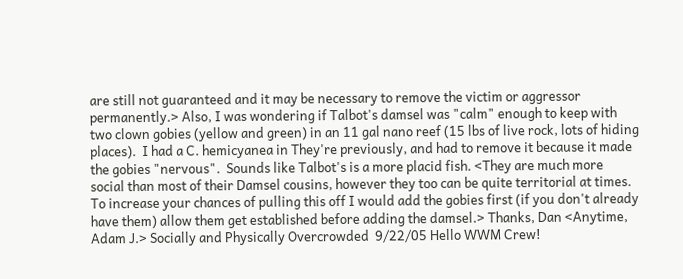are still not guaranteed and it may be necessary to remove the victim or aggressor permanently.> Also, I was wondering if Talbot's damsel was "calm" enough to keep with two clown gobies (yellow and green) in an 11 gal nano reef (15 lbs of live rock, lots of hiding places).  I had a C. hemicyanea in They're previously, and had to remove it because it made the gobies "nervous".  Sounds like Talbot's is a more placid fish. <They are much more social than most of their Damsel cousins, however they too can be quite territorial at times. To increase your chances of pulling this off I would add the gobies first (if you don't already have them) allow them get established before adding the damsel.> Thanks, Dan <Anytime, Adam J.> Socially and Physically Overcrowded  9/22/05 Hello WWM Crew!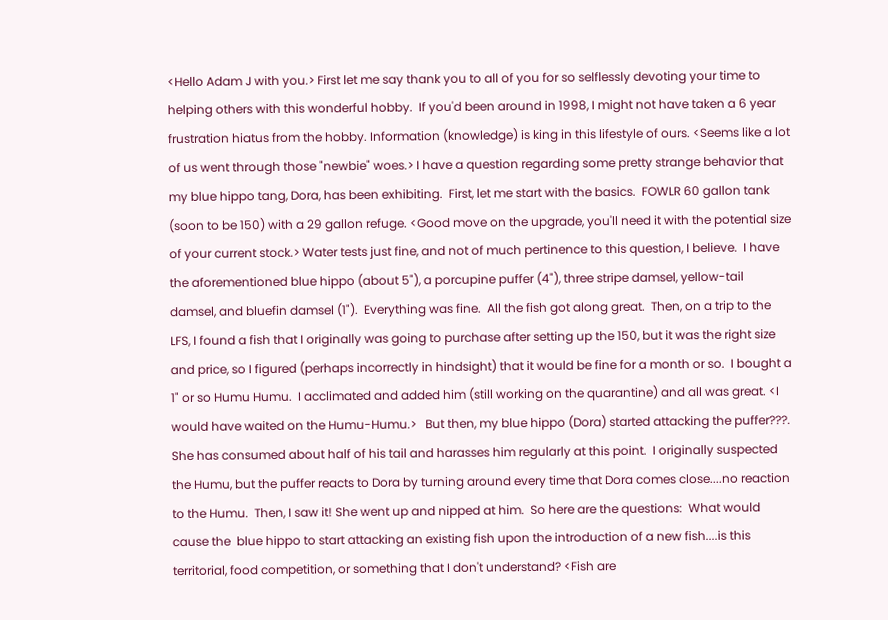<Hello Adam J with you.> First let me say thank you to all of you for so selflessly devoting your time to helping others with this wonderful hobby.  If you'd been around in 1998, I might not have taken a 6 year frustration hiatus from the hobby. Information (knowledge) is king in this lifestyle of ours. <Seems like a lot of us went through those "newbie" woes.> I have a question regarding some pretty strange behavior that my blue hippo tang, Dora, has been exhibiting.  First, let me start with the basics.  FOWLR 60 gallon tank (soon to be 150) with a 29 gallon refuge. <Good move on the upgrade, you'll need it with the potential size of your current stock.> Water tests just fine, and not of much pertinence to this question, I believe.  I have the aforementioned blue hippo (about 5"), a porcupine puffer (4"), three stripe damsel, yellow-tail damsel, and bluefin damsel (1").  Everything was fine.  All the fish got along great.  Then, on a trip to the LFS, I found a fish that I originally was going to purchase after setting up the 150, but it was the right size and price, so I figured (perhaps incorrectly in hindsight) that it would be fine for a month or so.  I bought a 1" or so Humu Humu.  I acclimated and added him (still working on the quarantine) and all was great. <I would have waited on the Humu-Humu.>   But then, my blue hippo (Dora) started attacking the puffer???.  She has consumed about half of his tail and harasses him regularly at this point.  I originally suspected the Humu, but the puffer reacts to Dora by turning around every time that Dora comes close....no reaction to the Humu.  Then, I saw it! She went up and nipped at him.  So here are the questions:  What would cause the  blue hippo to start attacking an existing fish upon the introduction of a new fish....is this territorial, food competition, or something that I don't understand? <Fish are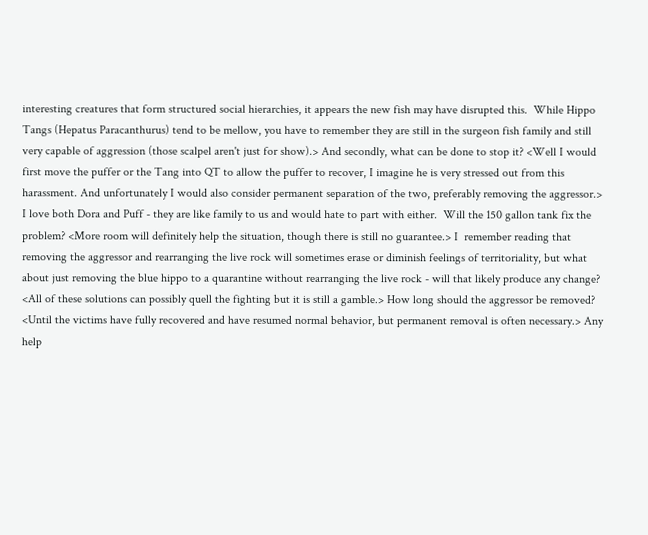interesting creatures that form structured social hierarchies, it appears the new fish may have disrupted this.  While Hippo Tangs (Hepatus Paracanthurus) tend to be mellow, you have to remember they are still in the surgeon fish family and still very capable of aggression (those scalpel aren't just for show).> And secondly, what can be done to stop it? <Well I would first move the puffer or the Tang into QT to allow the puffer to recover, I imagine he is very stressed out from this harassment. And unfortunately I would also consider permanent separation of the two, preferably removing the aggressor.>   I love both Dora and Puff - they are like family to us and would hate to part with either.  Will the 150 gallon tank fix the problem? <More room will definitely help the situation, though there is still no guarantee.> I  remember reading that removing the aggressor and rearranging the live rock will sometimes erase or diminish feelings of territoriality, but what about just removing the blue hippo to a quarantine without rearranging the live rock - will that likely produce any change? <All of these solutions can possibly quell the fighting but it is still a gamble.> How long should the aggressor be removed? <Until the victims have fully recovered and have resumed normal behavior, but permanent removal is often necessary.> Any help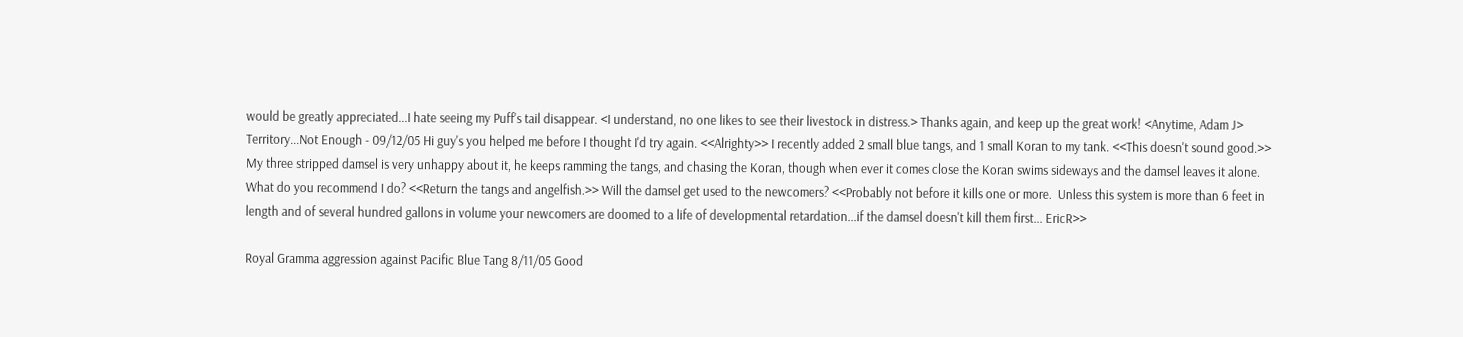would be greatly appreciated...I hate seeing my Puff's tail disappear. <I understand, no one likes to see their livestock in distress.> Thanks again, and keep up the great work! <Anytime, Adam J> Territory...Not Enough - 09/12/05 Hi guy's you helped me before I thought I'd try again. <<Alrighty>> I recently added 2 small blue tangs, and 1 small Koran to my tank. <<This doesn't sound good.>> My three stripped damsel is very unhappy about it, he keeps ramming the tangs, and chasing the Koran, though when ever it comes close the Koran swims sideways and the damsel leaves it alone.  What do you recommend I do? <<Return the tangs and angelfish.>> Will the damsel get used to the newcomers? <<Probably not before it kills one or more.  Unless this system is more than 6 feet in length and of several hundred gallons in volume your newcomers are doomed to a life of developmental retardation...if the damsel doesn't kill them first... EricR>>

Royal Gramma aggression against Pacific Blue Tang 8/11/05 Good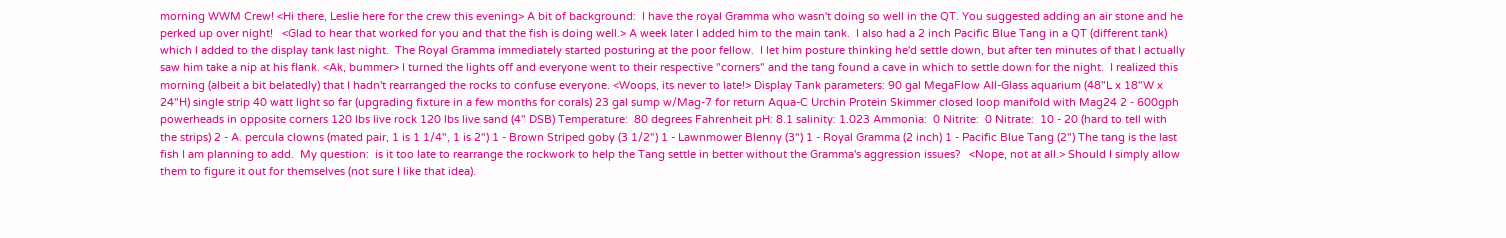morning WWM Crew! <Hi there, Leslie here for the crew this evening> A bit of background:  I have the royal Gramma who wasn't doing so well in the QT. You suggested adding an air stone and he perked up over night!   <Glad to hear that worked for you and that the fish is doing well.> A week later I added him to the main tank.  I also had a 2 inch Pacific Blue Tang in a QT (different tank) which I added to the display tank last night.  The Royal Gramma immediately started posturing at the poor fellow.  I let him posture thinking he'd settle down, but after ten minutes of that I actually saw him take a nip at his flank. <Ak, bummer> I turned the lights off and everyone went to their respective "corners" and the tang found a cave in which to settle down for the night.  I realized this morning (albeit a bit belatedly) that I hadn't rearranged the rocks to confuse everyone. <Woops, its never to late!> Display Tank parameters: 90 gal MegaFlow All-Glass aquarium (48"L x 18"W x 24"H) single strip 40 watt light so far (upgrading fixture in a few months for corals) 23 gal sump w/Mag-7 for return Aqua-C Urchin Protein Skimmer closed loop manifold with Mag24 2 - 600gph powerheads in opposite corners 120 lbs live rock 120 lbs live sand (4" DSB) Temperature:  80 degrees Fahrenheit pH: 8.1 salinity: 1.023 Ammonia:  0 Nitrite:  0 Nitrate:  10 - 20 (hard to tell with the strips) 2 - A. percula clowns (mated pair, 1 is 1 1/4", 1 is 2") 1 - Brown Striped goby (3 1/2") 1 - Lawnmower Blenny (3") 1 - Royal Gramma (2 inch) 1 - Pacific Blue Tang (2") The tang is the last fish I am planning to add.  My question:  is it too late to rearrange the rockwork to help the Tang settle in better without the Gramma's aggression issues?   <Nope, not at all.> Should I simply allow them to figure it out for themselves (not sure I like that idea).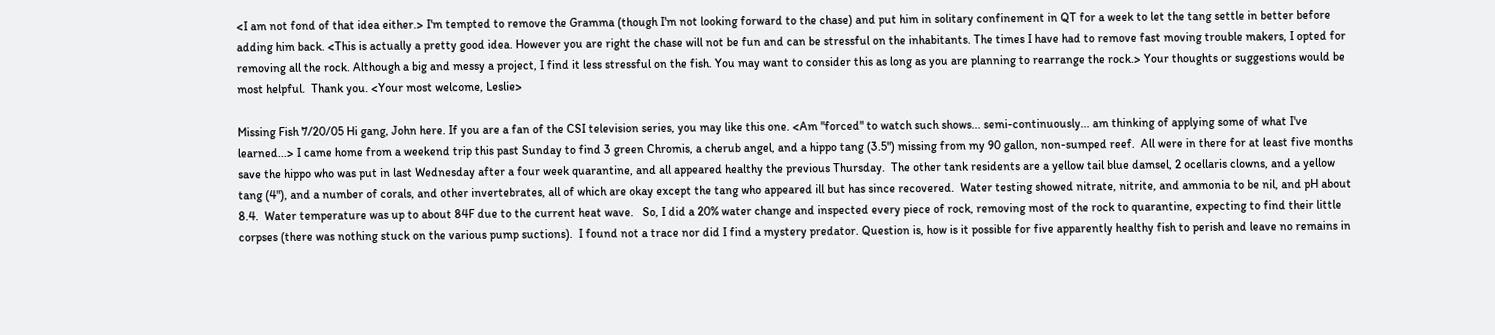<I am not fond of that idea either.> I'm tempted to remove the Gramma (though I'm not looking forward to the chase) and put him in solitary confinement in QT for a week to let the tang settle in better before adding him back. <This is actually a pretty good idea. However you are right the chase will not be fun and can be stressful on the inhabitants. The times I have had to remove fast moving trouble makers, I opted for removing all the rock. Although a big and messy a project, I find it less stressful on the fish. You may want to consider this as long as you are planning to rearrange the rock.> Your thoughts or suggestions would be most helpful.  Thank you. <Your most welcome, Leslie>

Missing Fish 7/20/05 Hi gang, John here. If you are a fan of the CSI television series, you may like this one. <Am "forced" to watch such shows... semi-continuously... am thinking of applying some of what I've learned...> I came home from a weekend trip this past Sunday to find 3 green Chromis, a cherub angel, and a hippo tang (3.5") missing from my 90 gallon, non-sumped reef.  All were in there for at least five months save the hippo who was put in last Wednesday after a four week quarantine, and all appeared healthy the previous Thursday.  The other tank residents are a yellow tail blue damsel, 2 ocellaris clowns, and a yellow tang (4"), and a number of corals, and other invertebrates, all of which are okay except the tang who appeared ill but has since recovered.  Water testing showed nitrate, nitrite, and ammonia to be nil, and pH about 8.4.  Water temperature was up to about 84F due to the current heat wave.   So, I did a 20% water change and inspected every piece of rock, removing most of the rock to quarantine, expecting to find their little corpses (there was nothing stuck on the various pump suctions).  I found not a trace nor did I find a mystery predator. Question is, how is it possible for five apparently healthy fish to perish and leave no remains in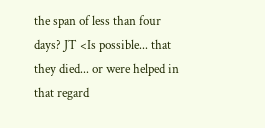the span of less than four days? JT <Is possible... that they died... or were helped in that regard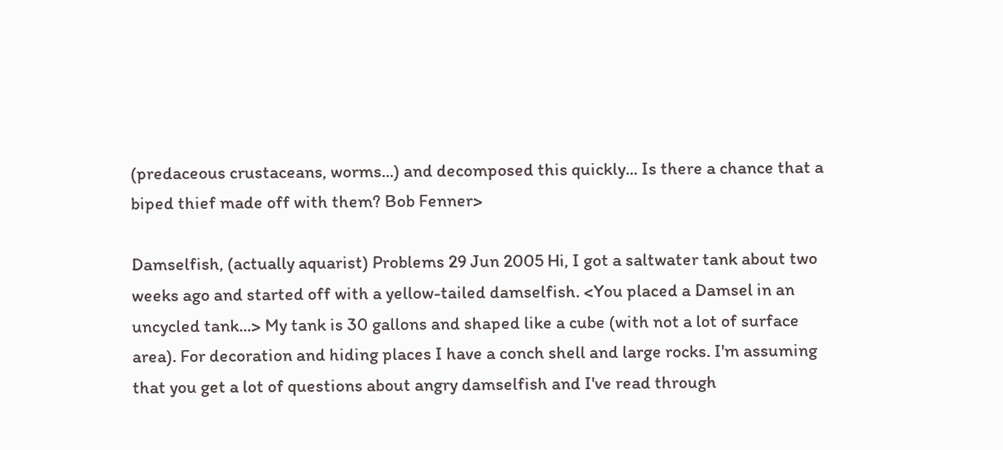(predaceous crustaceans, worms...) and decomposed this quickly... Is there a chance that a biped thief made off with them? Bob Fenner>

Damselfish, (actually aquarist) Problems 29 Jun 2005 Hi, I got a saltwater tank about two weeks ago and started off with a yellow-tailed damselfish. <You placed a Damsel in an uncycled tank...> My tank is 30 gallons and shaped like a cube (with not a lot of surface area). For decoration and hiding places I have a conch shell and large rocks. I'm assuming that you get a lot of questions about angry damselfish and I've read through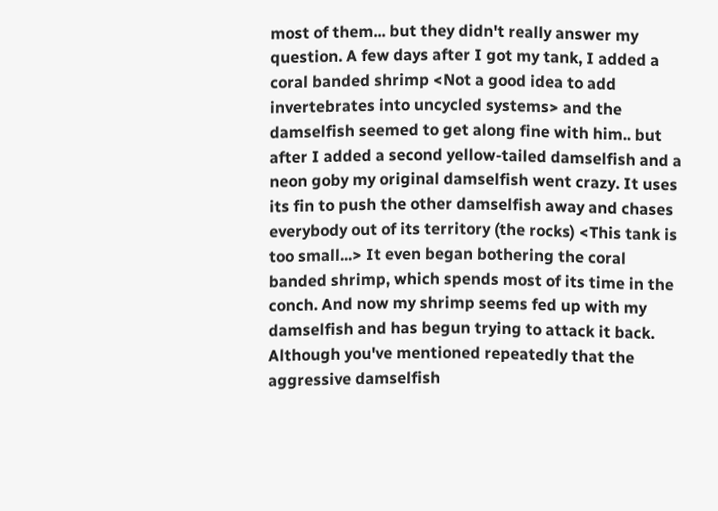most of them... but they didn't really answer my question. A few days after I got my tank, I added a coral banded shrimp <Not a good idea to add invertebrates into uncycled systems> and the damselfish seemed to get along fine with him.. but after I added a second yellow-tailed damselfish and a neon goby my original damselfish went crazy. It uses its fin to push the other damselfish away and chases everybody out of its territory (the rocks) <This tank is too small...> It even began bothering the coral banded shrimp, which spends most of its time in the conch. And now my shrimp seems fed up with my damselfish and has begun trying to attack it back. Although you've mentioned repeatedly that the aggressive damselfish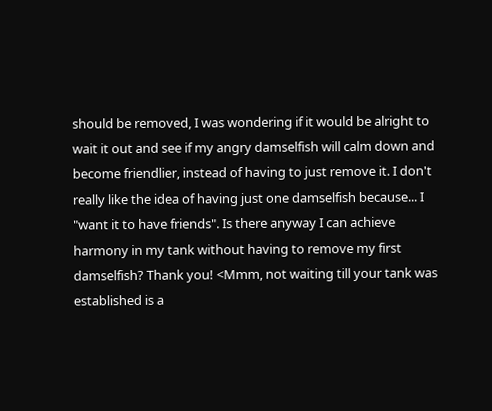should be removed, I was wondering if it would be alright to wait it out and see if my angry damselfish will calm down and become friendlier, instead of having to just remove it. I don't really like the idea of having just one damselfish because... I "want it to have friends". Is there anyway I can achieve harmony in my tank without having to remove my first damselfish? Thank you! <Mmm, not waiting till your tank was established is a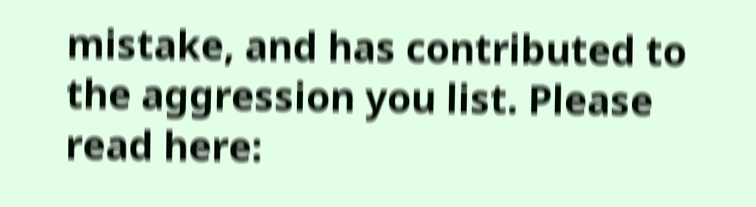mistake, and has contributed to the aggression you list. Please read here: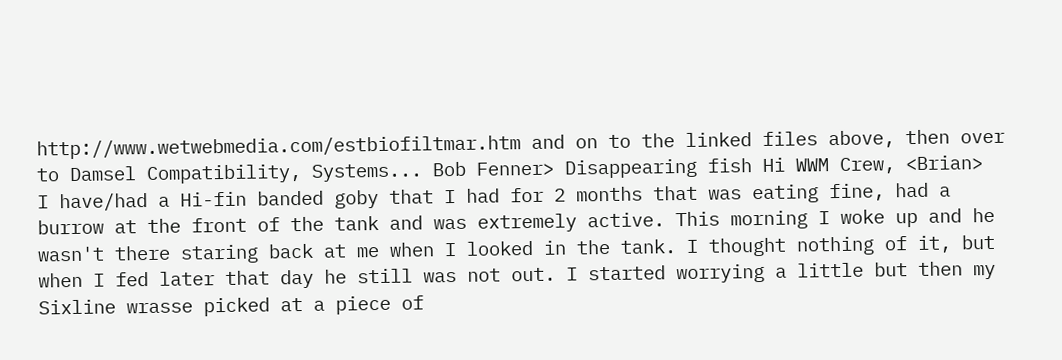http://www.wetwebmedia.com/estbiofiltmar.htm and on to the linked files above, then over to Damsel Compatibility, Systems... Bob Fenner> Disappearing fish Hi WWM Crew, <Brian>             I have/had a Hi-fin banded goby that I had for 2 months that was eating fine, had a burrow at the front of the tank and was extremely active. This morning I woke up and he wasn't there staring back at me when I looked in the tank. I thought nothing of it, but when I fed later that day he still was not out. I started worrying a little but then my Sixline wrasse picked at a piece of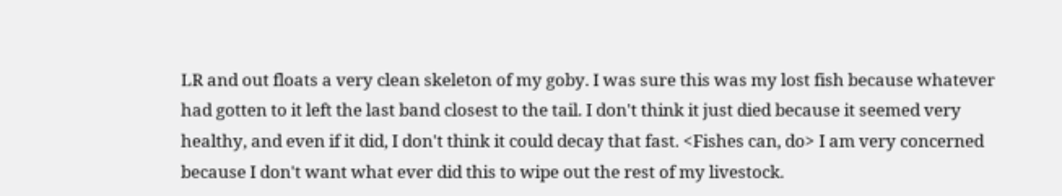LR and out floats a very clean skeleton of my goby. I was sure this was my lost fish because whatever had gotten to it left the last band closest to the tail. I don't think it just died because it seemed very healthy, and even if it did, I don't think it could decay that fast. <Fishes can, do> I am very concerned because I don't want what ever did this to wipe out the rest of my livestock.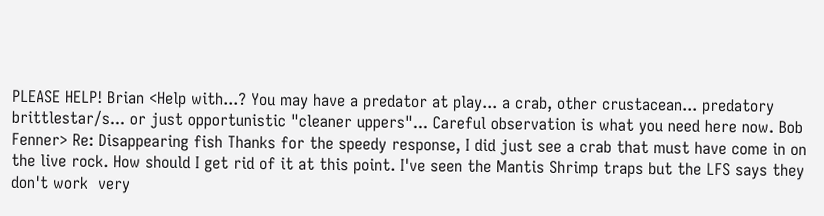PLEASE HELP! Brian <Help with...? You may have a predator at play... a crab, other crustacean... predatory brittlestar/s... or just opportunistic "cleaner uppers"... Careful observation is what you need here now. Bob Fenner> Re: Disappearing fish Thanks for the speedy response, I did just see a crab that must have come in on the live rock. How should I get rid of it at this point. I've seen the Mantis Shrimp traps but the LFS says they don't work  very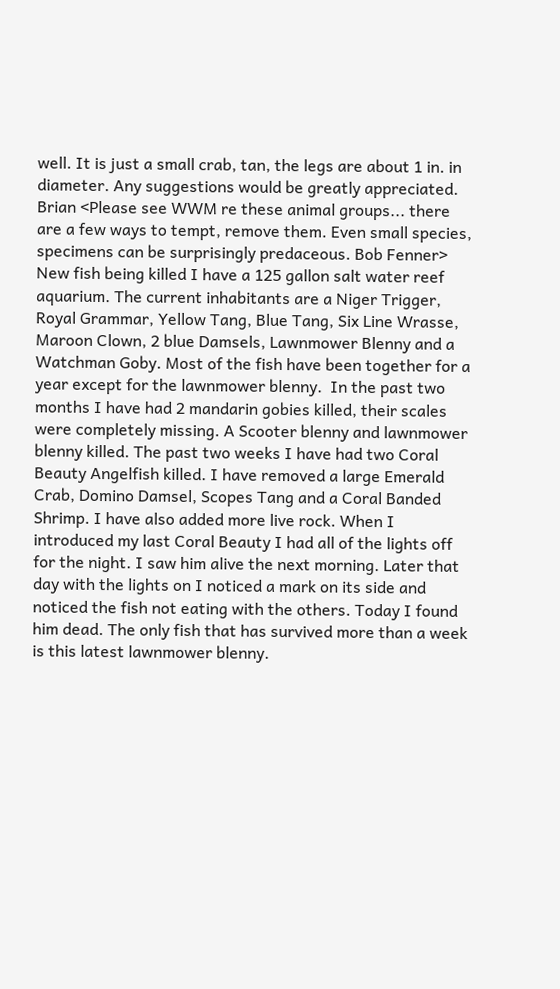well. It is just a small crab, tan, the legs are about 1 in. in diameter. Any suggestions would be greatly appreciated. Brian <Please see WWM re these animal groups... there are a few ways to tempt, remove them. Even small species, specimens can be surprisingly predaceous. Bob Fenner> New fish being killed I have a 125 gallon salt water reef aquarium. The current inhabitants are a Niger Trigger, Royal Grammar, Yellow Tang, Blue Tang, Six Line Wrasse, Maroon Clown, 2 blue Damsels, Lawnmower Blenny and a Watchman Goby. Most of the fish have been together for a year except for the lawnmower blenny.  In the past two months I have had 2 mandarin gobies killed, their scales were completely missing. A Scooter blenny and lawnmower blenny killed. The past two weeks I have had two Coral Beauty Angelfish killed. I have removed a large Emerald Crab, Domino Damsel, Scopes Tang and a Coral Banded Shrimp. I have also added more live rock. When I introduced my last Coral Beauty I had all of the lights off for the night. I saw him alive the next morning. Later that day with the lights on I noticed a mark on its side and noticed the fish not eating with the others. Today I found him dead. The only fish that has survived more than a week is this latest lawnmower blenny.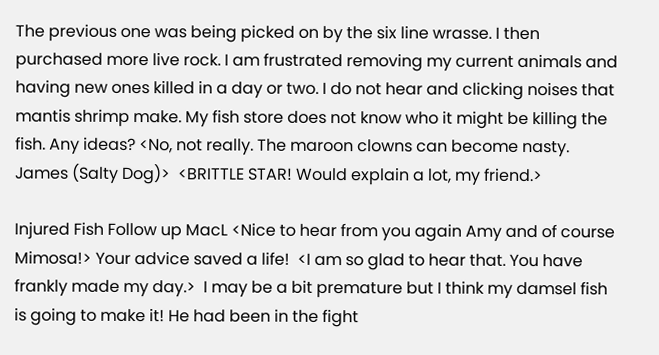The previous one was being picked on by the six line wrasse. I then purchased more live rock. I am frustrated removing my current animals and having new ones killed in a day or two. I do not hear and clicking noises that mantis shrimp make. My fish store does not know who it might be killing the fish. Any ideas? <No, not really. The maroon clowns can become nasty. James (Salty Dog)>  <BRITTLE STAR! Would explain a lot, my friend.>

Injured Fish Follow up MacL <Nice to hear from you again Amy and of course Mimosa!> Your advice saved a life!  <I am so glad to hear that. You have frankly made my day.>  I may be a bit premature but I think my damsel fish is going to make it! He had been in the fight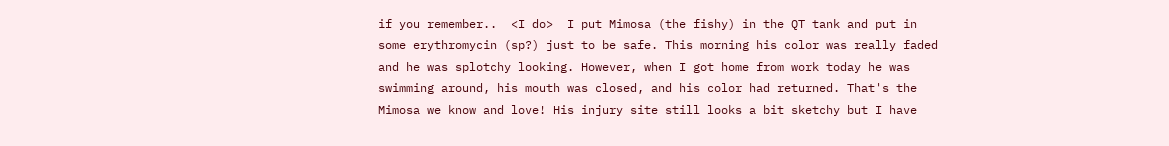if you remember..  <I do>  I put Mimosa (the fishy) in the QT tank and put in some erythromycin (sp?) just to be safe. This morning his color was really faded and he was splotchy looking. However, when I got home from work today he was swimming around, his mouth was closed, and his color had returned. That's the Mimosa we know and love! His injury site still looks a bit sketchy but I have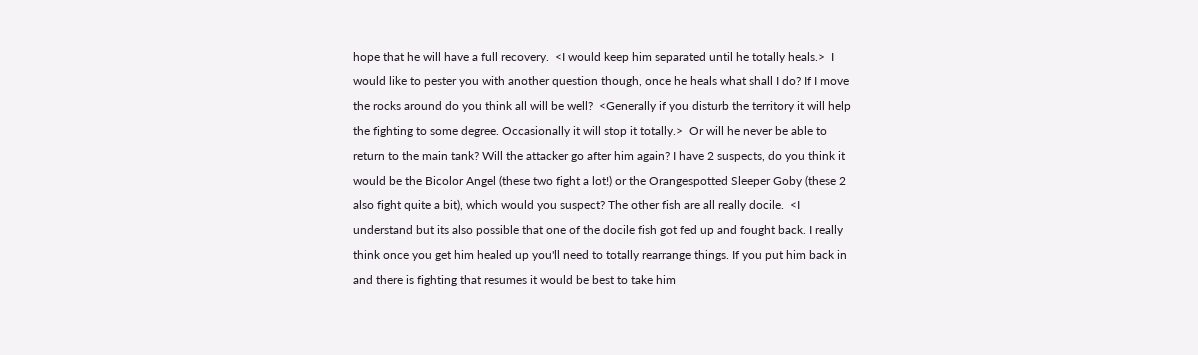hope that he will have a full recovery.  <I would keep him separated until he totally heals.>  I would like to pester you with another question though, once he heals what shall I do? If I move the rocks around do you think all will be well?  <Generally if you disturb the territory it will help the fighting to some degree. Occasionally it will stop it totally.>  Or will he never be able to return to the main tank? Will the attacker go after him again? I have 2 suspects, do you think it would be the Bicolor Angel (these two fight a lot!) or the Orangespotted Sleeper Goby (these 2 also fight quite a bit), which would you suspect? The other fish are all really docile.  <I understand but its also possible that one of the docile fish got fed up and fought back. I really think once you get him healed up you'll need to totally rearrange things. If you put him back in and there is fighting that resumes it would be best to take him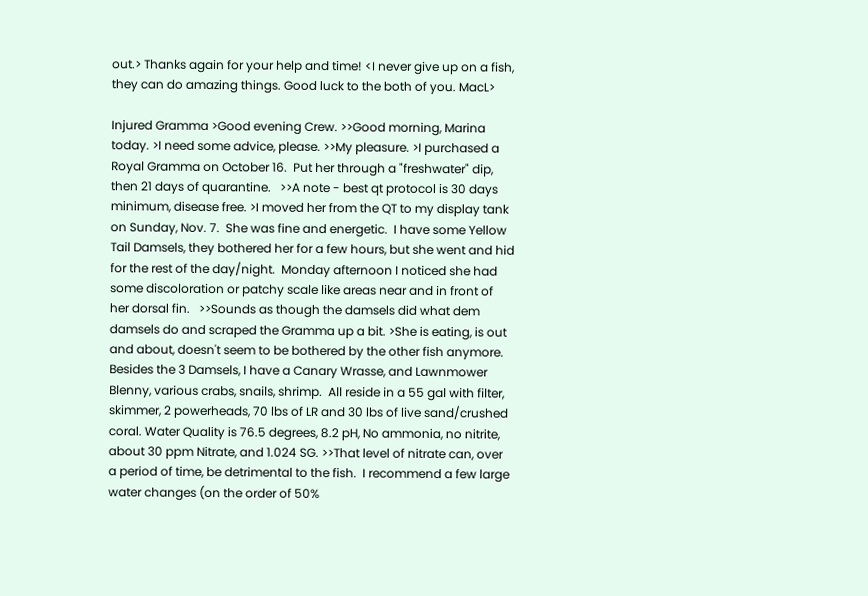out.> Thanks again for your help and time! <I never give up on a fish, they can do amazing things. Good luck to the both of you. MacL>

Injured Gramma >Good evening Crew. >>Good morning, Marina today. >I need some advice, please. >>My pleasure. >I purchased a Royal Gramma on October 16.  Put her through a "freshwater" dip, then 21 days of quarantine.   >>A note - best qt protocol is 30 days minimum, disease free. >I moved her from the QT to my display tank on Sunday, Nov. 7.  She was fine and energetic.  I have some Yellow Tail Damsels, they bothered her for a few hours, but she went and hid for the rest of the day/night.  Monday afternoon I noticed she had some discoloration or patchy scale like areas near and in front of her dorsal fin.   >>Sounds as though the damsels did what dem damsels do and scraped the Gramma up a bit. >She is eating, is out and about, doesn't seem to be bothered by the other fish anymore.  Besides the 3 Damsels, I have a Canary Wrasse, and Lawnmower Blenny, various crabs, snails, shrimp.  All reside in a 55 gal with filter, skimmer, 2 powerheads, 70 lbs of LR and 30 lbs of live sand/crushed coral. Water Quality is 76.5 degrees, 8.2 pH, No ammonia, no nitrite, about 30 ppm Nitrate, and 1.024 SG. >>That level of nitrate can, over a period of time, be detrimental to the fish.  I recommend a few large water changes (on the order of 50%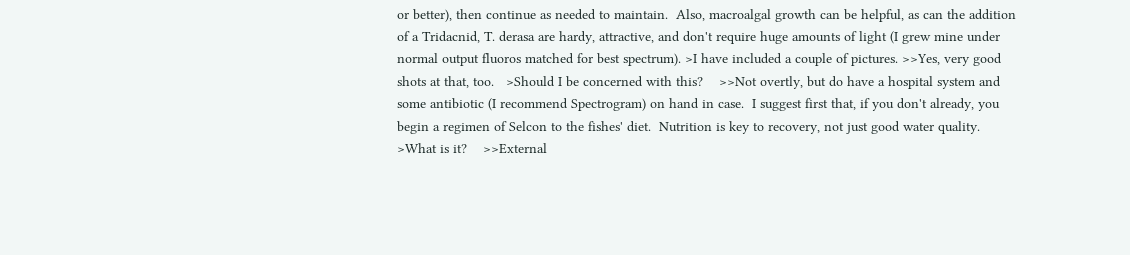or better), then continue as needed to maintain.  Also, macroalgal growth can be helpful, as can the addition of a Tridacnid, T. derasa are hardy, attractive, and don't require huge amounts of light (I grew mine under normal output fluoros matched for best spectrum). >I have included a couple of pictures. >>Yes, very good shots at that, too.   >Should I be concerned with this?    >>Not overtly, but do have a hospital system and some antibiotic (I recommend Spectrogram) on hand in case.  I suggest first that, if you don't already, you begin a regimen of Selcon to the fishes' diet.  Nutrition is key to recovery, not just good water quality. >What is it?    >>External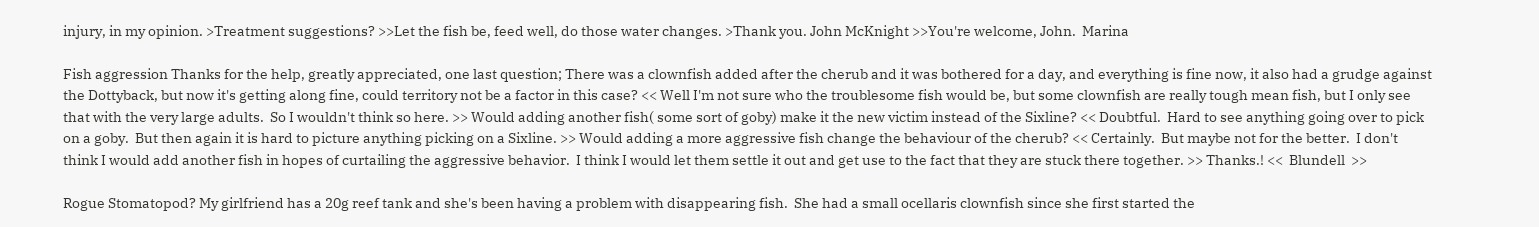injury, in my opinion. >Treatment suggestions? >>Let the fish be, feed well, do those water changes. >Thank you. John McKnight >>You're welcome, John.  Marina

Fish aggression Thanks for the help, greatly appreciated, one last question; There was a clownfish added after the cherub and it was bothered for a day, and everything is fine now, it also had a grudge against the Dottyback, but now it's getting along fine, could territory not be a factor in this case? << Well I'm not sure who the troublesome fish would be, but some clownfish are really tough mean fish, but I only see that with the very large adults.  So I wouldn't think so here. >> Would adding another fish( some sort of goby) make it the new victim instead of the Sixline? << Doubtful.  Hard to see anything going over to pick on a goby.  But then again it is hard to picture anything picking on a Sixline. >> Would adding a more aggressive fish change the behaviour of the cherub? << Certainly.  But maybe not for the better.  I don't think I would add another fish in hopes of curtailing the aggressive behavior.  I think I would let them settle it out and get use to the fact that they are stuck there together. >> Thanks.! <<  Blundell  >>

Rogue Stomatopod? My girlfriend has a 20g reef tank and she's been having a problem with disappearing fish.  She had a small ocellaris clownfish since she first started the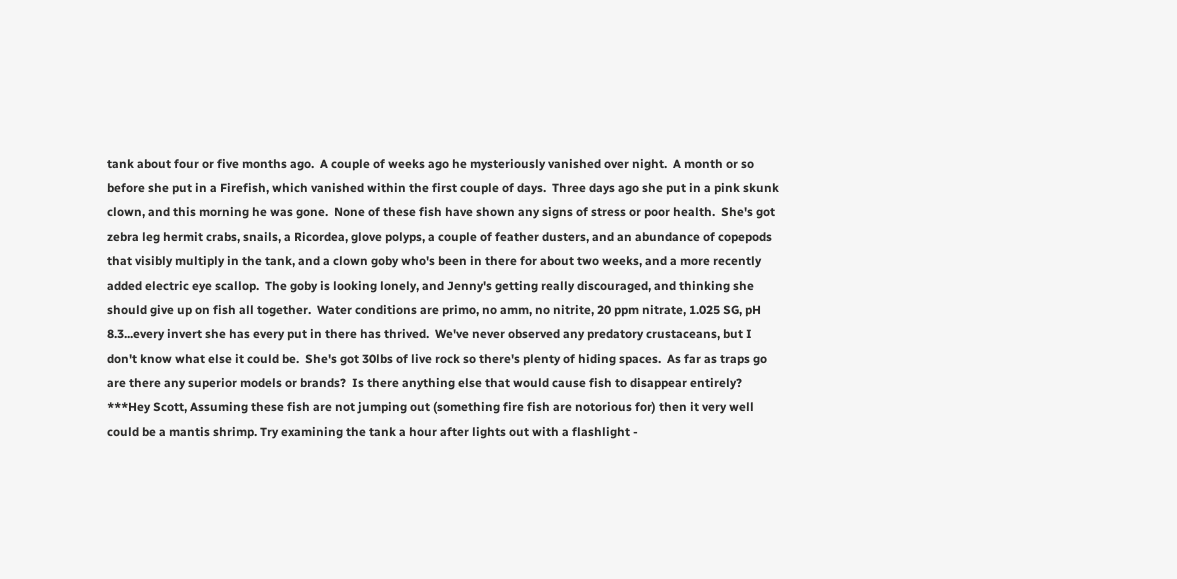tank about four or five months ago.  A couple of weeks ago he mysteriously vanished over night.  A month or so before she put in a Firefish, which vanished within the first couple of days.  Three days ago she put in a pink skunk clown, and this morning he was gone.  None of these fish have shown any signs of stress or poor health.  She's got zebra leg hermit crabs, snails, a Ricordea, glove polyps, a couple of feather dusters, and an abundance of copepods that visibly multiply in the tank, and a clown goby who's been in there for about two weeks, and a more recently added electric eye scallop.  The goby is looking lonely, and Jenny's getting really discouraged, and thinking she should give up on fish all together.  Water conditions are primo, no amm, no nitrite, 20 ppm nitrate, 1.025 SG, pH 8.3...every invert she has every put in there has thrived.  We've never observed any predatory crustaceans, but I don't know what else it could be.  She's got 30lbs of live rock so there's plenty of hiding spaces.  As far as traps go are there any superior models or brands?  Is there anything else that would cause fish to disappear entirely? ***Hey Scott, Assuming these fish are not jumping out (something fire fish are notorious for) then it very well could be a mantis shrimp. Try examining the tank a hour after lights out with a flashlight -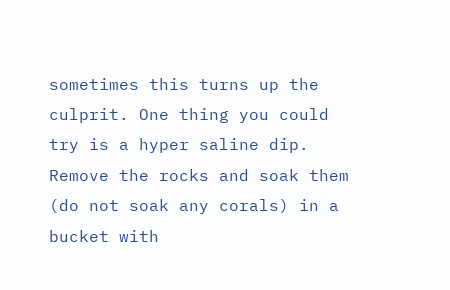sometimes this turns up the culprit. One thing you could try is a hyper saline dip. Remove the rocks and soak them (do not soak any corals) in a bucket with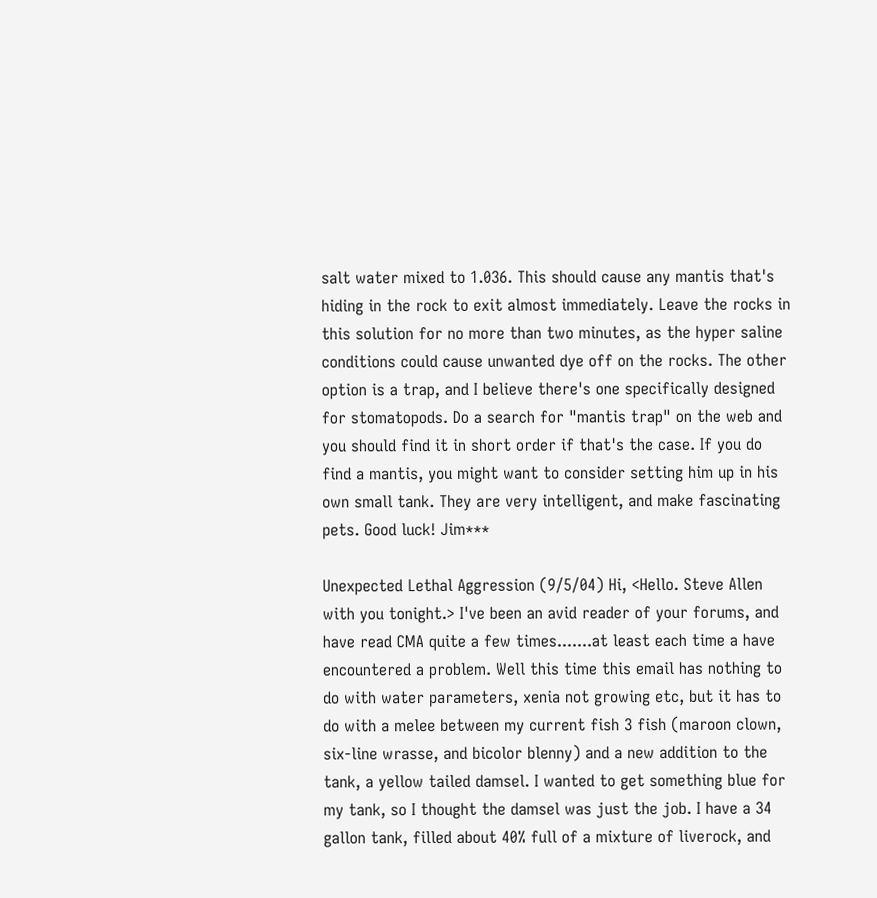salt water mixed to 1.036. This should cause any mantis that's hiding in the rock to exit almost immediately. Leave the rocks in this solution for no more than two minutes, as the hyper saline conditions could cause unwanted dye off on the rocks. The other option is a trap, and I believe there's one specifically designed for stomatopods. Do a search for "mantis trap" on the web and you should find it in short order if that's the case. If you do find a mantis, you might want to consider setting him up in his own small tank. They are very intelligent, and make fascinating pets. Good luck! Jim***

Unexpected Lethal Aggression (9/5/04) Hi, <Hello. Steve Allen with you tonight.> I've been an avid reader of your forums, and have read CMA quite a few times.......at least each time a have encountered a problem. Well this time this email has nothing to do with water parameters, xenia not growing etc, but it has to do with a melee between my current fish 3 fish (maroon clown, six-line wrasse, and bicolor blenny) and a new addition to the tank, a yellow tailed damsel. I wanted to get something blue for my tank, so I thought the damsel was just the job. I have a 34 gallon tank, filled about 40% full of a mixture of liverock, and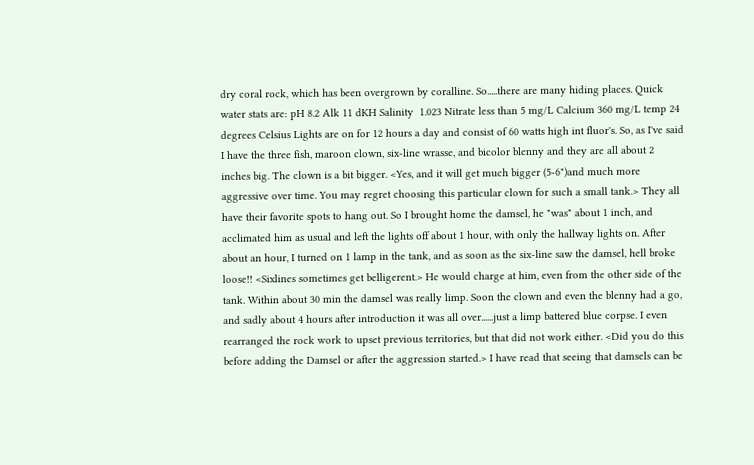dry coral rock, which has been overgrown by coralline. So.....there are many hiding places. Quick water stats are: pH 8.2 Alk 11 dKH Salinity  1.023 Nitrate less than 5 mg/L Calcium 360 mg/L temp 24 degrees Celsius Lights are on for 12 hours a day and consist of 60 watts high int fluor's. So, as I've said I have the three fish, maroon clown, six-line wrasse, and bicolor blenny and they are all about 2 inches big. The clown is a bit bigger. <Yes, and it will get much bigger (5-6")and much more aggressive over time. You may regret choosing this particular clown for such a small tank.> They all have their favorite spots to hang out. So I brought home the damsel, he "was" about 1 inch, and acclimated him as usual and left the lights off about 1 hour, with only the hallway lights on. After about an hour, I turned on 1 lamp in the tank, and as soon as the six-line saw the damsel, hell broke loose!! <Sixlines sometimes get belligerent.> He would charge at him, even from the other side of the tank. Within about 30 min the damsel was really limp. Soon the clown and even the blenny had a go, and sadly about 4 hours after introduction it was all over......just a limp battered blue corpse. I even rearranged the rock work to upset previous territories, but that did not work either. <Did you do this before adding the Damsel or after the aggression started.> I have read that seeing that damsels can be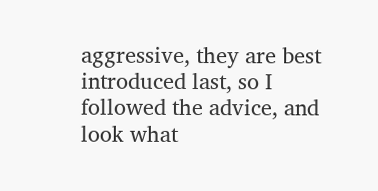aggressive, they are best introduced last, so I followed the advice, and look what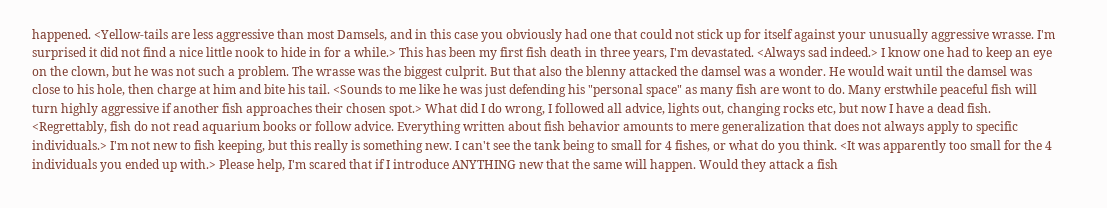happened. <Yellow-tails are less aggressive than most Damsels, and in this case you obviously had one that could not stick up for itself against your unusually aggressive wrasse. I'm surprised it did not find a nice little nook to hide in for a while.> This has been my first fish death in three years, I'm devastated. <Always sad indeed.> I know one had to keep an eye on the clown, but he was not such a problem. The wrasse was the biggest culprit. But that also the blenny attacked the damsel was a wonder. He would wait until the damsel was close to his hole, then charge at him and bite his tail. <Sounds to me like he was just defending his "personal space" as many fish are wont to do. Many erstwhile peaceful fish will turn highly aggressive if another fish approaches their chosen spot.> What did I do wrong, I followed all advice, lights out, changing rocks etc, but now I have a dead fish. <Regrettably, fish do not read aquarium books or follow advice. Everything written about fish behavior amounts to mere generalization that does not always apply to specific individuals.> I'm not new to fish keeping, but this really is something new. I can't see the tank being to small for 4 fishes, or what do you think. <It was apparently too small for the 4 individuals you ended up with.> Please help, I'm scared that if I introduce ANYTHING new that the same will happen. Would they attack a fish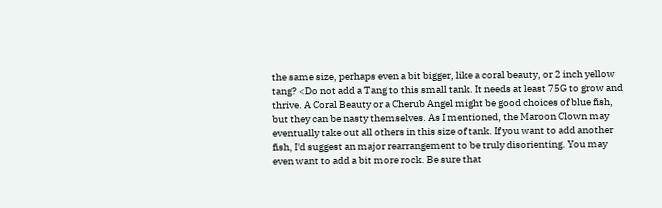the same size, perhaps even a bit bigger, like a coral beauty, or 2 inch yellow tang? <Do not add a Tang to this small tank. It needs at least 75G to grow and thrive. A Coral Beauty or a Cherub Angel might be good choices of blue fish, but they can be nasty themselves. As I mentioned, the Maroon Clown may eventually take out all others in this size of tank. If you want to add another fish, I'd suggest an major rearrangement to be truly disorienting. You may even want to add a bit more rock. Be sure that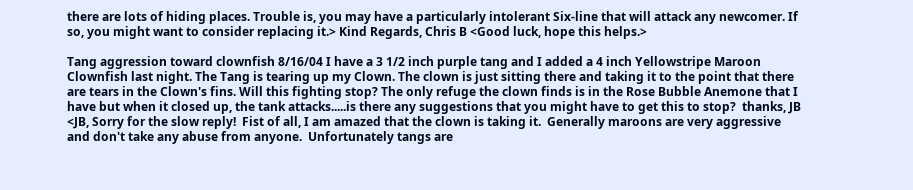there are lots of hiding places. Trouble is, you may have a particularly intolerant Six-line that will attack any newcomer. If so, you might want to consider replacing it.> Kind Regards, Chris B <Good luck, hope this helps.>

Tang aggression toward clownfish 8/16/04 I have a 3 1/2 inch purple tang and I added a 4 inch Yellowstripe Maroon Clownfish last night. The Tang is tearing up my Clown. The clown is just sitting there and taking it to the point that there are tears in the Clown's fins. Will this fighting stop? The only refuge the clown finds is in the Rose Bubble Anemone that I have but when it closed up, the tank attacks.....is there any suggestions that you might have to get this to stop?  thanks, JB <JB, Sorry for the slow reply!  Fist of all, I am amazed that the clown is taking it.  Generally maroons are very aggressive and don't take any abuse from anyone.  Unfortunately tangs are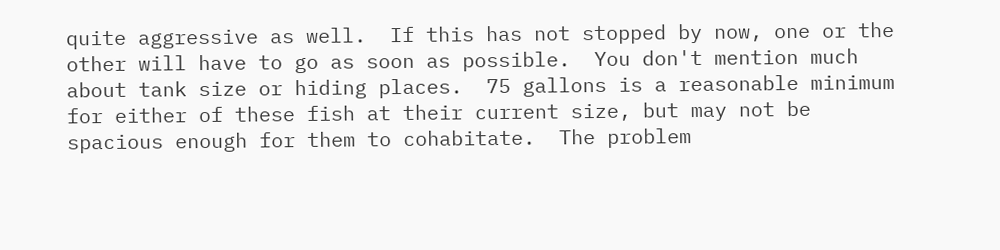quite aggressive as well.  If this has not stopped by now, one or the other will have to go as soon as possible.  You don't mention much about tank size or hiding places.  75 gallons is a reasonable minimum for either of these fish at their current size, but may not be spacious enough for them to cohabitate.  The problem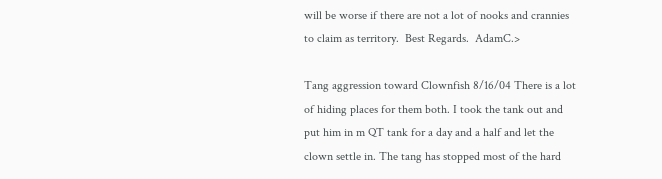will be worse if there are not a lot of nooks and crannies to claim as territory.  Best Regards.  AdamC.>

Tang aggression toward Clownfish 8/16/04 There is a lot of hiding places for them both. I took the tank out and put him in m QT tank for a day and a half and let the clown settle in. The tang has stopped most of the hard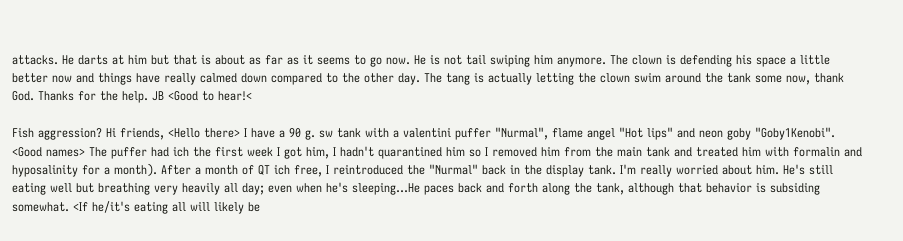attacks. He darts at him but that is about as far as it seems to go now. He is not tail swiping him anymore. The clown is defending his space a little better now and things have really calmed down compared to the other day. The tang is actually letting the clown swim around the tank some now, thank God. Thanks for the help. JB <Good to hear!<

Fish aggression? Hi friends, <Hello there> I have a 90 g. sw tank with a valentini puffer "Nurmal", flame angel "Hot lips" and neon goby "Goby1Kenobi". <Good names> The puffer had ich the first week I got him, I hadn't quarantined him so I removed him from the main tank and treated him with formalin and hyposalinity for a month). After a month of QT ich free, I reintroduced the "Nurmal" back in the display tank. I'm really worried about him. He's still eating well but breathing very heavily all day; even when he's sleeping...He paces back and forth along the tank, although that behavior is subsiding somewhat. <If he/it's eating all will likely be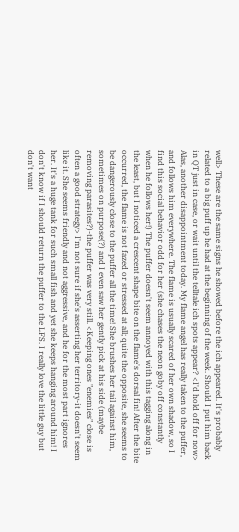well> These are the same signs he showed before the ich appeared. It's probably related to a big puff up he had at the beginning of the week. Should I put him back in QT just in case, or wait until the telltale ich spots appear? <I'd hold off for now> Alas, another disappointment today. My flame angel has really taken to the puffer, and follows him everywhere. The flame is usually scared of her own shadow, so I find this social behavior odd for her (she chases the neon goby off constantly when he follows her!) The puffer doesn't seem annoyed with this tagging along in the least, but I noticed a crescent shape bite on the flame's dorsal fin! After the bite occurred, the flame is not fazed or stressed at all; quite the opposite, she seems to be dangerously close to the puffer all the time! She brushes her tail against him, sometimes on purpose(?) and I even saw her gently pick at his side (maybe removing parasites?)-the puffer was very still. <Keeping ones "enemies" close is often a good strategy> I'm not sure if she's asserting her territory-it doesn't seem like it. She seems friendly and not aggressive, and he for the most part ignores her. It's a huge tank for such small fish and yet she keeps hanging around him! I don't know if I should return the puffer to the LFS. I really love the little guy but don't want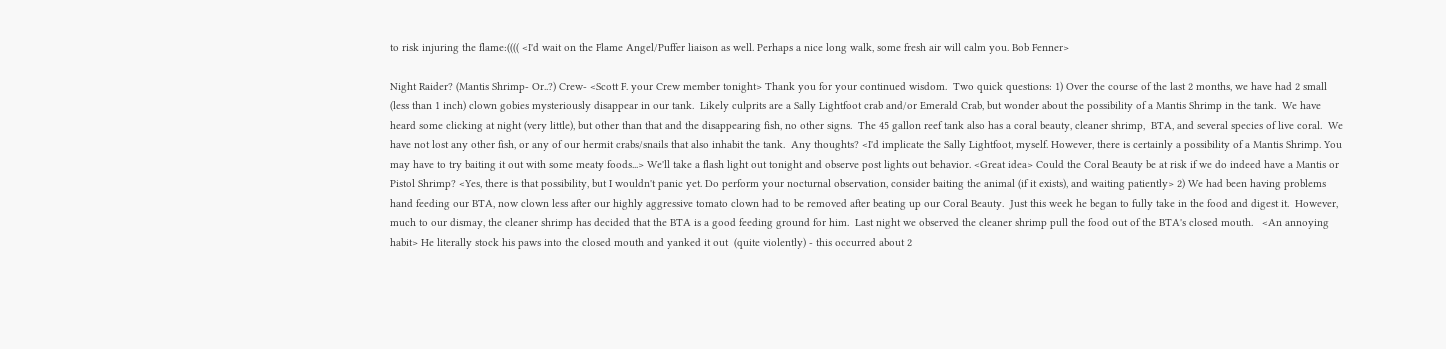to risk injuring the flame:(((( <I'd wait on the Flame Angel/Puffer liaison as well. Perhaps a nice long walk, some fresh air will calm you. Bob Fenner>

Night Raider? (Mantis Shrimp- Or..?) Crew- <Scott F. your Crew member tonight> Thank you for your continued wisdom.  Two quick questions: 1) Over the course of the last 2 months, we have had 2 small (less than 1 inch) clown gobies mysteriously disappear in our tank.  Likely culprits are a Sally Lightfoot crab and/or Emerald Crab, but wonder about the possibility of a Mantis Shrimp in the tank.  We have heard some clicking at night (very little), but other than that and the disappearing fish, no other signs.  The 45 gallon reef tank also has a coral beauty, cleaner shrimp,  BTA, and several species of live coral.  We have not lost any other fish, or any of our hermit crabs/snails that also inhabit the tank.  Any thoughts? <I'd implicate the Sally Lightfoot, myself. However, there is certainly a possibility of a Mantis Shrimp. You may have to try baiting it out with some meaty foods...> We'll take a flash light out tonight and observe post lights out behavior. <Great idea> Could the Coral Beauty be at risk if we do indeed have a Mantis or Pistol Shrimp? <Yes, there is that possibility, but I wouldn't panic yet. Do perform your nocturnal observation, consider baiting the animal (if it exists), and waiting patiently> 2) We had been having problems hand feeding our BTA, now clown less after our highly aggressive tomato clown had to be removed after beating up our Coral Beauty.  Just this week he began to fully take in the food and digest it.  However, much to our dismay, the cleaner shrimp has decided that the BTA is a good feeding ground for him.  Last night we observed the cleaner shrimp pull the food out of the BTA's closed mouth.   <An annoying habit> He literally stock his paws into the closed mouth and yanked it out  (quite violently) - this occurred about 2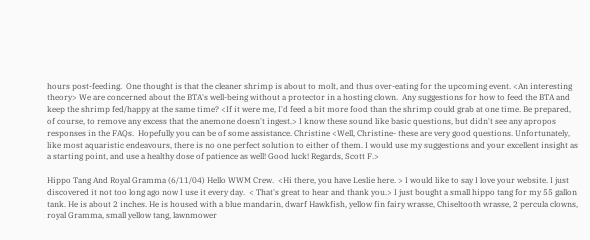hours post-feeding.  One thought is that the cleaner shrimp is about to molt, and thus over-eating for the upcoming event. <An interesting theory> We are concerned about the BTA's well-being without a protector in a hosting clown.  Any suggestions for how to feed the BTA and keep the shrimp fed/happy at the same time? <If it were me, I'd feed a bit more food than the shrimp could grab at one time. Be prepared, of course, to remove any excess that the anemone doesn't ingest.> I know these sound like basic questions, but didn't see any apropos responses in the FAQs.  Hopefully you can be of some assistance. Christine <Well, Christine- these are very good questions. Unfortunately, like most aquaristic endeavours, there is no one perfect solution to either of them. I would use my suggestions and your excellent insight as a starting point, and use a healthy dose of patience as well! Good luck! Regards, Scott F.>

Hippo Tang And Royal Gramma (6/11/04) Hello WWM Crew.  <Hi there, you have Leslie here. > I would like to say I love your website. I just discovered it not too long ago now I use it every day.  < That's great to hear and thank you.> I just bought a small hippo tang for my 55 gallon tank. He is about 2 inches. He is housed with a blue mandarin, dwarf Hawkfish, yellow fin fairy wrasse, Chiseltooth wrasse, 2 percula clowns, royal Gramma, small yellow tang, lawnmower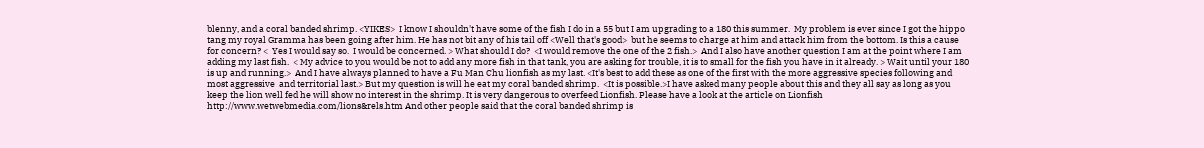blenny, and a coral banded shrimp. <YIKES>  I know I shouldn't have some of the fish I do in a 55 but I am upgrading to a 180 this summer.  My problem is ever since I got the hippo tang my royal Gramma has been going after him. He has not bit any of his tail off <Well that's good>  but he seems to charge at him and attack him from the bottom. Is this a cause for concern? <  Yes I would say so.  I would be concerned. > What should I do?  <I would remove the one of the 2 fish.>  And I also have another question I am at the point where I am adding my last fish.  < My advice to you would be not to add any more fish in that tank, you are asking for trouble, it is to small for the fish you have in it already. > Wait until your 180 is up and running.>  And I have always planned to have a Fu Man Chu lionfish as my last. <It's best to add these as one of the first with the more aggressive species following and most aggressive  and territorial last.> But my question is will he eat my coral banded shrimp.  <It is possible.>I have asked many people about this and they all say as long as you keep the lion well fed he will show no interest in the shrimp. It is very dangerous to overfeed Lionfish. Please have a look at the article on Lionfish  http://www.wetwebmedia.com/lions&rels.htm And other people said that the coral banded shrimp is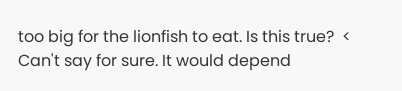too big for the lionfish to eat. Is this true?  < Can't say for sure. It would depend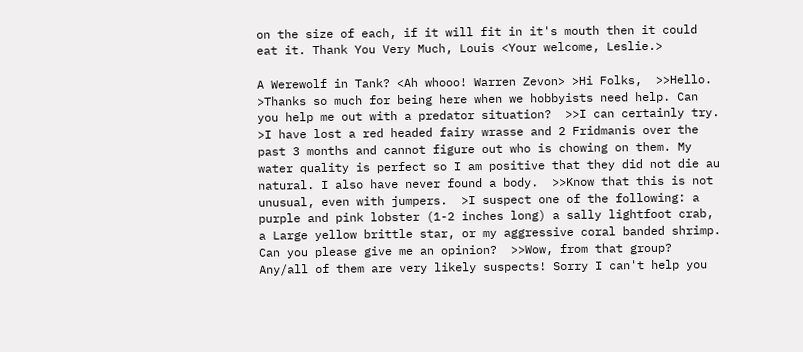on the size of each, if it will fit in it's mouth then it could eat it. Thank You Very Much, Louis <Your welcome, Leslie.>

A Werewolf in Tank? <Ah whooo! Warren Zevon> >Hi Folks,  >>Hello.  >Thanks so much for being here when we hobbyists need help. Can you help me out with a predator situation?  >>I can certainly try.  >I have lost a red headed fairy wrasse and 2 Fridmanis over the past 3 months and cannot figure out who is chowing on them. My water quality is perfect so I am positive that they did not die au natural. I also have never found a body.  >>Know that this is not unusual, even with jumpers.  >I suspect one of the following: a purple and pink lobster (1-2 inches long) a sally lightfoot crab, a Large yellow brittle star, or my aggressive coral banded shrimp. Can you please give me an opinion?  >>Wow, from that group? Any/all of them are very likely suspects! Sorry I can't help you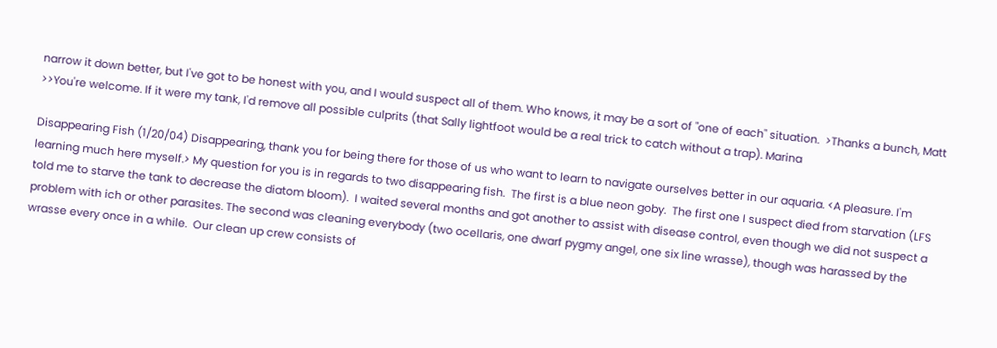narrow it down better, but I've got to be honest with you, and I would suspect all of them. Who knows, it may be a sort of "one of each" situation.  >Thanks a bunch, Matt  >>You're welcome. If it were my tank, I'd remove all possible culprits (that Sally lightfoot would be a real trick to catch without a trap). Marina

Disappearing Fish (1/20/04) Disappearing, thank you for being there for those of us who want to learn to navigate ourselves better in our aquaria. <A pleasure. I'm learning much here myself.> My question for you is in regards to two disappearing fish.  The first is a blue neon goby.  The first one I suspect died from starvation (LFS told me to starve the tank to decrease the diatom bloom).  I waited several months and got another to assist with disease control, even though we did not suspect a problem with ich or other parasites. The second was cleaning everybody (two ocellaris, one dwarf pygmy angel, one six line wrasse), though was harassed by the wrasse every once in a while.  Our clean up crew consists of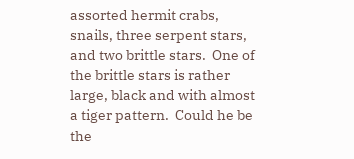assorted hermit crabs, snails, three serpent stars, and two brittle stars.  One of the brittle stars is rather large, black and with almost a tiger pattern.  Could he be the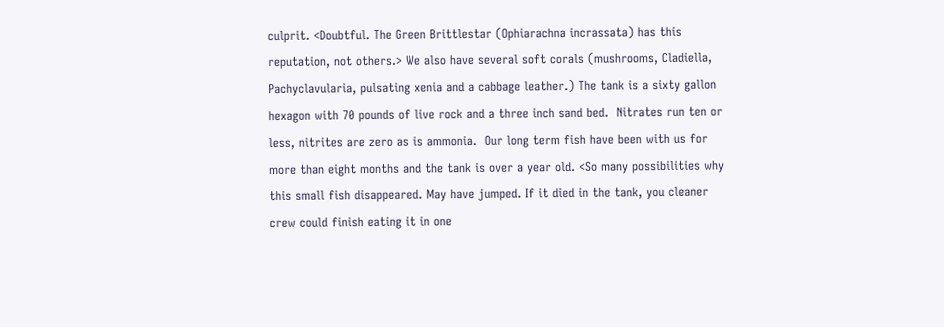culprit. <Doubtful. The Green Brittlestar (Ophiarachna incrassata) has this reputation, not others.> We also have several soft corals (mushrooms, Cladiella, Pachyclavularia, pulsating xenia and a cabbage leather.) The tank is a sixty gallon hexagon with 70 pounds of live rock and a three inch sand bed.  Nitrates run ten or less, nitrites are zero as is ammonia.  Our long term fish have been with us for more than eight months and the tank is over a year old. <So many possibilities why this small fish disappeared. May have jumped. If it died in the tank, you cleaner crew could finish eating it in one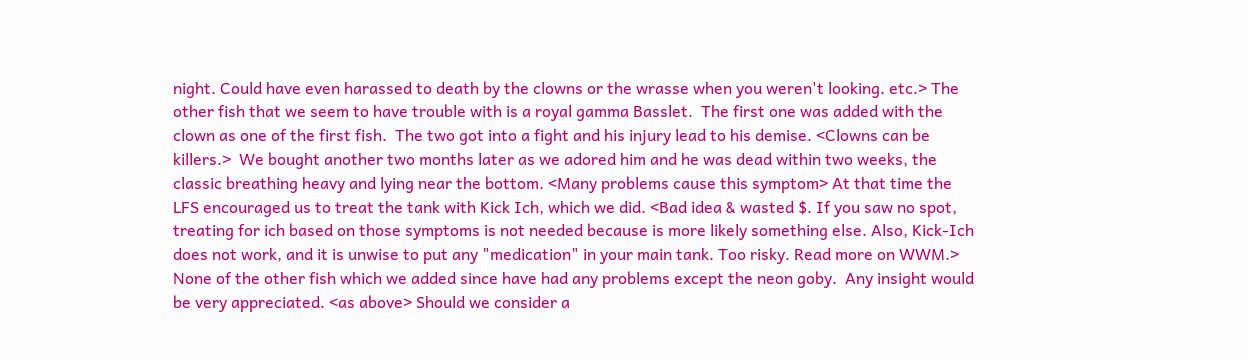night. Could have even harassed to death by the clowns or the wrasse when you weren't looking. etc.> The other fish that we seem to have trouble with is a royal gamma Basslet.  The first one was added with the clown as one of the first fish.  The two got into a fight and his injury lead to his demise. <Clowns can be killers.>  We bought another two months later as we adored him and he was dead within two weeks, the classic breathing heavy and lying near the bottom. <Many problems cause this symptom> At that time the LFS encouraged us to treat the tank with Kick Ich, which we did. <Bad idea & wasted $. If you saw no spot, treating for ich based on those symptoms is not needed because is more likely something else. Also, Kick-Ich does not work, and it is unwise to put any "medication" in your main tank. Too risky. Read more on WWM.> None of the other fish which we added since have had any problems except the neon goby.  Any insight would be very appreciated. <as above> Should we consider a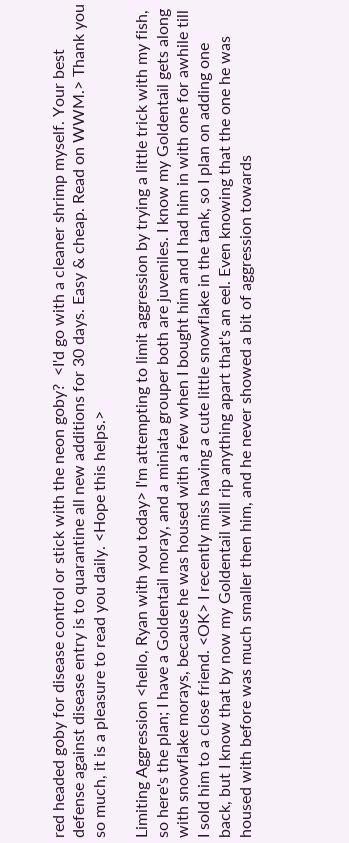red headed goby for disease control or stick with the neon goby?  <I'd go with a cleaner shrimp myself. Your best defense against disease entry is to quarantine all new additions for 30 days. Easy & cheap. Read on WWM.> Thank you so much, it is a pleasure to read you daily. <Hope this helps.>

Limiting Aggression <hello, Ryan with you today> I'm attempting to limit aggression by trying a little trick with my fish, so here's the plan; I have a Goldentail moray, and a miniata grouper both are juveniles. I know my Goldentail gets along with snowflake morays, because he was housed with a few when I bought him and I had him in with one for awhile till I sold him to a close friend. <OK> I recently miss having a cute little snowflake in the tank, so I plan on adding one back, but I know that by now my Goldentail will rip anything apart that's an eel. Even knowing that the one he was housed with before was much smaller then him, and he never showed a bit of aggression towards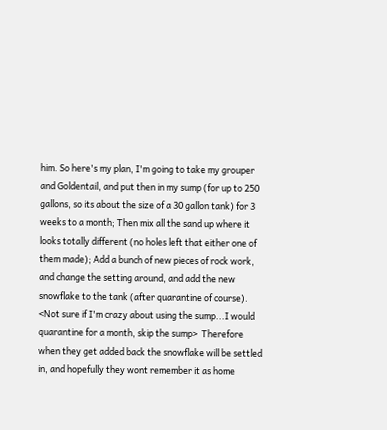him. So here's my plan, I'm going to take my grouper and Goldentail, and put then in my sump (for up to 250 gallons, so its about the size of a 30 gallon tank) for 3 weeks to a month; Then mix all the sand up where it looks totally different (no holes left that either one of them made); Add a bunch of new pieces of rock work, and change the setting around, and add the new snowflake to the tank (after quarantine of course). <Not sure if I'm crazy about using the sump...I would quarantine for a month, skip the sump>  Therefore when they get added back the snowflake will be settled in, and hopefully they wont remember it as home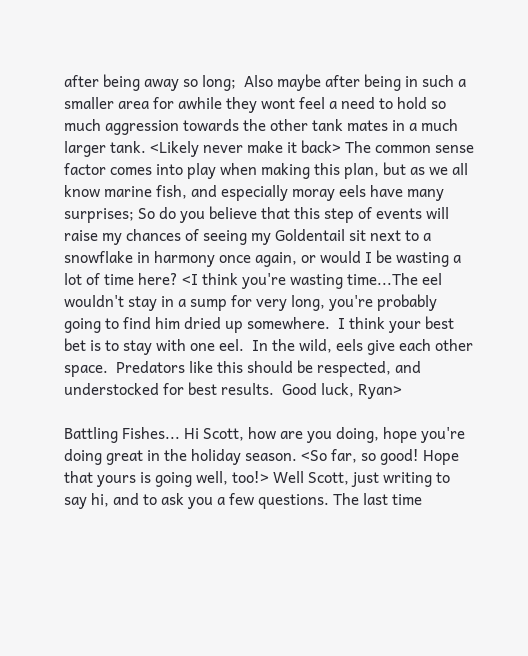after being away so long;  Also maybe after being in such a smaller area for awhile they wont feel a need to hold so much aggression towards the other tank mates in a much larger tank. <Likely never make it back> The common sense factor comes into play when making this plan, but as we all know marine fish, and especially moray eels have many surprises; So do you believe that this step of events will raise my chances of seeing my Goldentail sit next to a snowflake in harmony once again, or would I be wasting a lot of time here? <I think you're wasting time...The eel wouldn't stay in a sump for very long, you're probably going to find him dried up somewhere.  I think your best bet is to stay with one eel.  In the wild, eels give each other space.  Predators like this should be respected, and understocked for best results.  Good luck, Ryan>

Battling Fishes... Hi Scott, how are you doing, hope you're doing great in the holiday season. <So far, so good! Hope that yours is going well, too!> Well Scott, just writing to say hi, and to ask you a few questions. The last time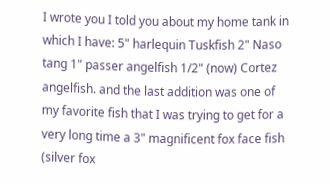I wrote you I told you about my home tank in which I have: 5" harlequin Tuskfish 2" Naso tang 1" passer angelfish 1/2" (now) Cortez angelfish. and the last addition was one of my favorite fish that I was trying to get for a very long time a 3" magnificent fox face fish (silver fox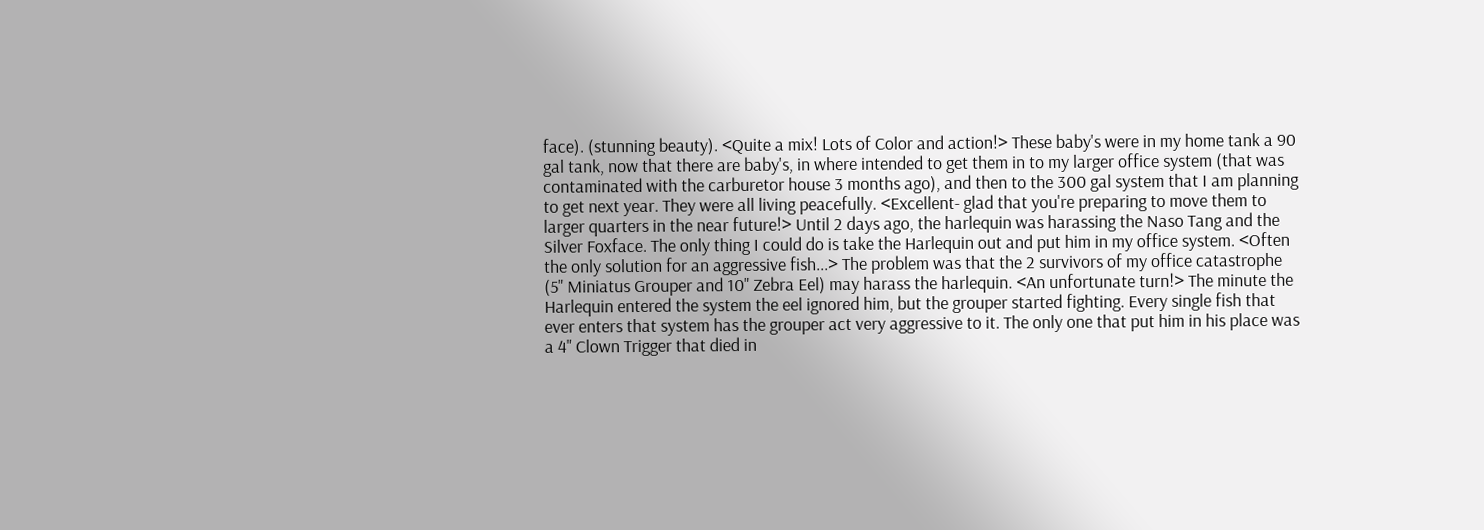face). (stunning beauty). <Quite a mix! Lots of Color and action!> These baby's were in my home tank a 90 gal tank, now that there are baby's, in where intended to get them in to my larger office system (that was contaminated with the carburetor house 3 months ago), and then to the 300 gal system that I am planning to get next year. They were all living peacefully. <Excellent- glad that you're preparing to move them to larger quarters in the near future!> Until 2 days ago, the harlequin was harassing the Naso Tang and the Silver Foxface. The only thing I could do is take the Harlequin out and put him in my office system. <Often the only solution for an aggressive fish...> The problem was that the 2 survivors of my office catastrophe (5" Miniatus Grouper and 10" Zebra Eel) may harass the harlequin. <An unfortunate turn!> The minute the Harlequin entered the system the eel ignored him, but the grouper started fighting. Every single fish that ever enters that system has the grouper act very aggressive to it. The only one that put him in his place was a 4" Clown Trigger that died in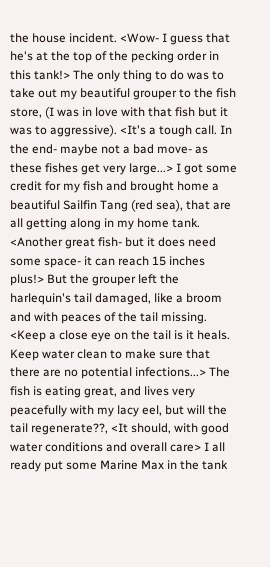the house incident. <Wow- I guess that he's at the top of the pecking order in this tank!> The only thing to do was to take out my beautiful grouper to the fish store, (I was in love with that fish but it was to aggressive). <It's a tough call. In the end- maybe not a bad move- as these fishes get very large...> I got some credit for my fish and brought home a beautiful Sailfin Tang (red sea), that are all getting along in my home tank. <Another great fish- but it does need some space- it can reach 15 inches plus!> But the grouper left the harlequin's tail damaged, like a broom and with peaces of the tail missing. <Keep a close eye on the tail is it heals. Keep water clean to make sure that there are no potential infections...> The fish is eating great, and lives very peacefully with my lacy eel, but will the tail regenerate??, <It should, with good water conditions and overall care> I all ready put some Marine Max in the tank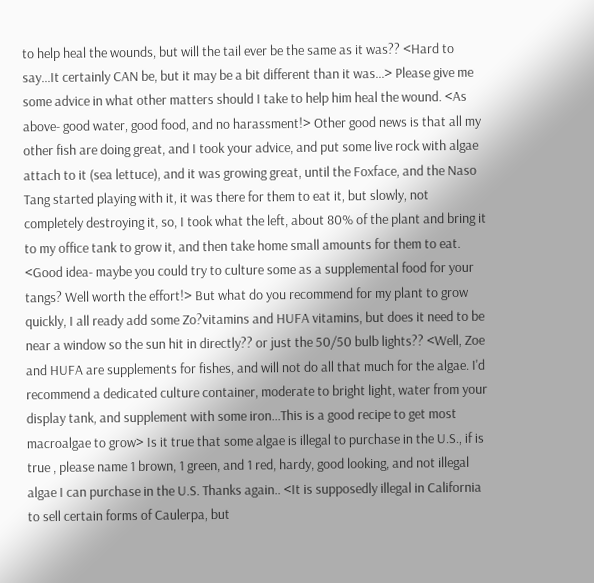to help heal the wounds, but will the tail ever be the same as it was?? <Hard to say...It certainly CAN be, but it may be a bit different than it was...> Please give me some advice in what other matters should I take to help him heal the wound. <As above- good water, good food, and no harassment!> Other good news is that all my other fish are doing great, and I took your advice, and put some live rock with algae attach to it (sea lettuce), and it was growing great, until the Foxface, and the Naso Tang started playing with it, it was there for them to eat it, but slowly, not completely destroying it, so, I took what the left, about 80% of the plant and bring it to my office tank to grow it, and then take home small amounts for them to eat. <Good idea- maybe you could try to culture some as a supplemental food for your tangs? Well worth the effort!> But what do you recommend for my plant to grow quickly, I all ready add some Zo?vitamins and HUFA vitamins, but does it need to be near a window so the sun hit in directly?? or just the 50/50 bulb lights?? <Well, Zoe and HUFA are supplements for fishes, and will not do all that much for the algae. I'd recommend a dedicated culture container, moderate to bright light, water from your display tank, and supplement with some iron...This is a good recipe to get most macroalgae to grow> Is it true that some algae is illegal to purchase in the U.S., if is true , please name 1 brown, 1 green, and 1 red, hardy, good looking, and not illegal algae I can purchase in the U.S. Thanks again.. <It is supposedly illegal in California to sell certain forms of Caulerpa, but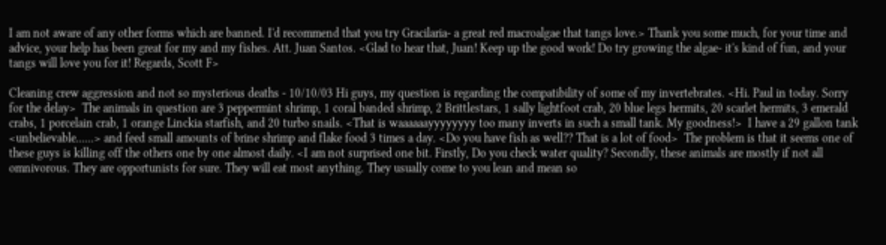I am not aware of any other forms which are banned. I'd recommend that you try Gracilaria- a great red macroalgae that tangs love.> Thank you some much, for your time and advice, your help has been great for my and my fishes. Att. Juan Santos. <Glad to hear that, Juan! Keep up the good work! Do try growing the algae- it's kind of fun, and your tangs will love you for it! Regards, Scott F>

Cleaning crew aggression and not so mysterious deaths - 10/10/03 Hi guys, my question is regarding the compatibility of some of my invertebrates. <Hi. Paul in today. Sorry for the delay>  The animals in question are 3 peppermint shrimp, 1 coral banded shrimp, 2 Brittlestars, 1 sally lightfoot crab, 20 blue legs hermits, 20 scarlet hermits, 3 emerald crabs, 1 porcelain crab, 1 orange Linckia starfish, and 20 turbo snails. <That is waaaaaayyyyyyyy too many inverts in such a small tank. My goodness!>  I have a 29 gallon tank <unbelievable......> and feed small amounts of brine shrimp and flake food 3 times a day. <Do you have fish as well?? That is a lot of food>  The problem is that it seems one of these guys is killing off the others one by one almost daily. <I am not surprised one bit. Firstly, Do you check water quality? Secondly, these animals are mostly if not all omnivorous. They are opportunists for sure. They will eat most anything. They usually come to you lean and mean so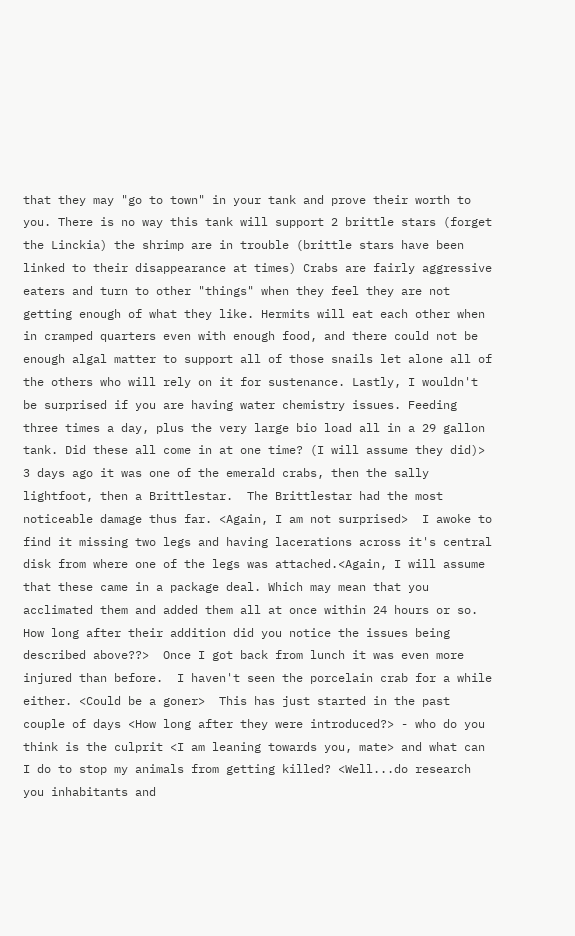that they may "go to town" in your tank and prove their worth to you. There is no way this tank will support 2 brittle stars (forget the Linckia) the shrimp are in trouble (brittle stars have been linked to their disappearance at times) Crabs are fairly aggressive eaters and turn to other "things" when they feel they are not getting enough of what they like. Hermits will eat each other when in cramped quarters even with enough food, and there could not be enough algal matter to support all of those snails let alone all of the others who will rely on it for sustenance. Lastly, I wouldn't be surprised if you are having water chemistry issues. Feeding three times a day, plus the very large bio load all in a 29 gallon tank. Did these all come in at one time? (I will assume they did)> 3 days ago it was one of the emerald crabs, then the sally lightfoot, then a Brittlestar.  The Brittlestar had the most noticeable damage thus far. <Again, I am not surprised>  I awoke to find it missing two legs and having lacerations across it's central disk from where one of the legs was attached.<Again, I will assume that these came in a package deal. Which may mean that you acclimated them and added them all at once within 24 hours or so. How long after their addition did you notice the issues being described above??>  Once I got back from lunch it was even more injured than before.  I haven't seen the porcelain crab for a while either. <Could be a goner>  This has just started in the past couple of days <How long after they were introduced?> - who do you think is the culprit <I am leaning towards you, mate> and what can I do to stop my animals from getting killed? <Well...do research you inhabitants and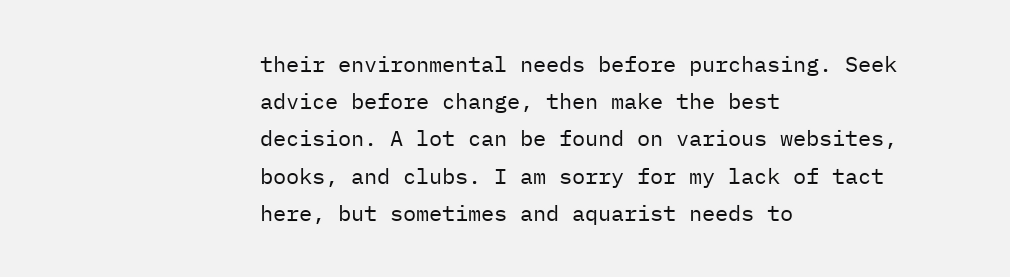their environmental needs before purchasing. Seek advice before change, then make the best decision. A lot can be found on various websites, books, and clubs. I am sorry for my lack of tact here, but sometimes and aquarist needs to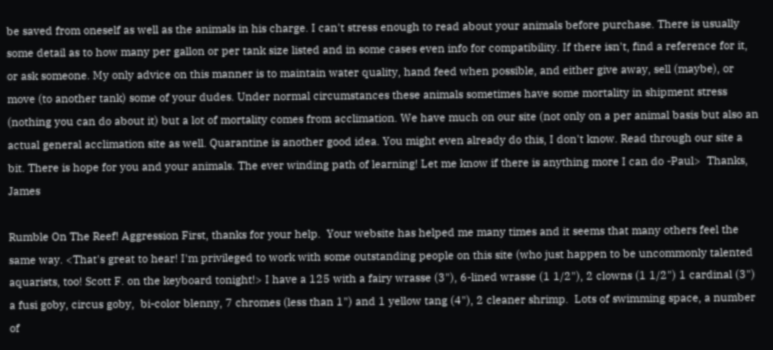be saved from oneself as well as the animals in his charge. I can't stress enough to read about your animals before purchase. There is usually some detail as to how many per gallon or per tank size listed and in some cases even info for compatibility. If there isn't, find a reference for it, or ask someone. My only advice on this manner is to maintain water quality, hand feed when possible, and either give away, sell (maybe), or move (to another tank) some of your dudes. Under normal circumstances these animals sometimes have some mortality in shipment stress (nothing you can do about it) but a lot of mortality comes from acclimation. We have much on our site (not only on a per animal basis but also an actual general acclimation site as well. Quarantine is another good idea. You might even already do this, I don't know. Read through our site a bit. There is hope for you and your animals. The ever winding path of learning! Let me know if there is anything more I can do -Paul>  Thanks, James

Rumble On The Reef! Aggression First, thanks for your help.  Your website has helped me many times and it seems that many others feel the same way. <That's great to hear! I'm privileged to work with some outstanding people on this site (who just happen to be uncommonly talented aquarists, too! Scott F. on the keyboard tonight!> I have a 125 with a fairy wrasse (3"), 6-lined wrasse (1 1/2"), 2 clowns (1 1/2") 1 cardinal (3") a fusi goby, circus goby,  bi-color blenny, 7 chromes (less than 1") and 1 yellow tang (4"), 2 cleaner shrimp.  Lots of swimming space, a number of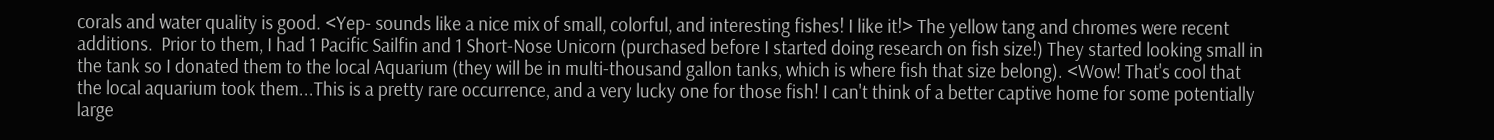corals and water quality is good. <Yep- sounds like a nice mix of small, colorful, and interesting fishes! I like it!> The yellow tang and chromes were recent additions.  Prior to them, I had 1 Pacific Sailfin and 1 Short-Nose Unicorn (purchased before I started doing research on fish size!) They started looking small in the tank so I donated them to the local Aquarium (they will be in multi-thousand gallon tanks, which is where fish that size belong). <Wow! That's cool that the local aquarium took them...This is a pretty rare occurrence, and a very lucky one for those fish! I can't think of a better captive home for some potentially large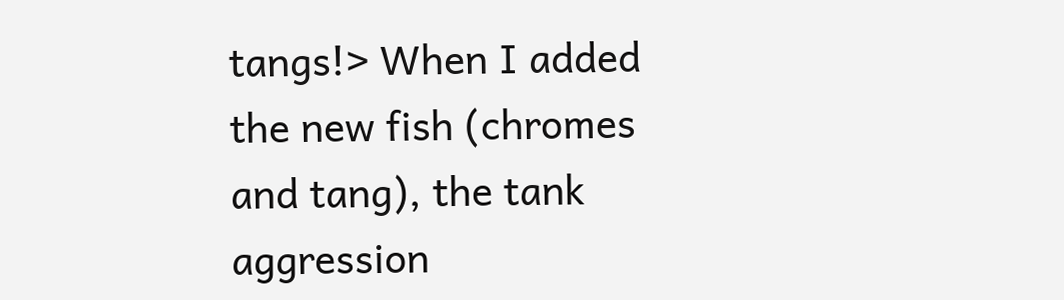tangs!> When I added the new fish (chromes and tang), the tank aggression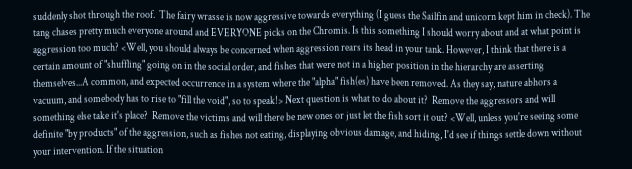suddenly shot through the roof.  The fairy wrasse is now aggressive towards everything (I guess the Sailfin and unicorn kept him in check). The tang chases pretty much everyone around and EVERYONE picks on the Chromis. Is this something I should worry about and at what point is aggression too much? <Well, you should always be concerned when aggression rears its head in your tank. However, I think that there is a certain amount of "shuffling" going on in the social order, and fishes that were not in a higher position in the hierarchy are asserting themselves...A common, and expected occurrence in a system where the "alpha" fish(es) have been removed. As they say, nature abhors a vacuum, and somebody has to rise to "fill the void", so to speak!> Next question is what to do about it?  Remove the aggressors and will something else take it's place?  Remove the victims and will there be new ones or just let the fish sort it out? <Well, unless you're seeing some definite "by products" of the aggression, such as fishes not eating, displaying obvious damage, and hiding, I'd see if things settle down without your intervention. If the situation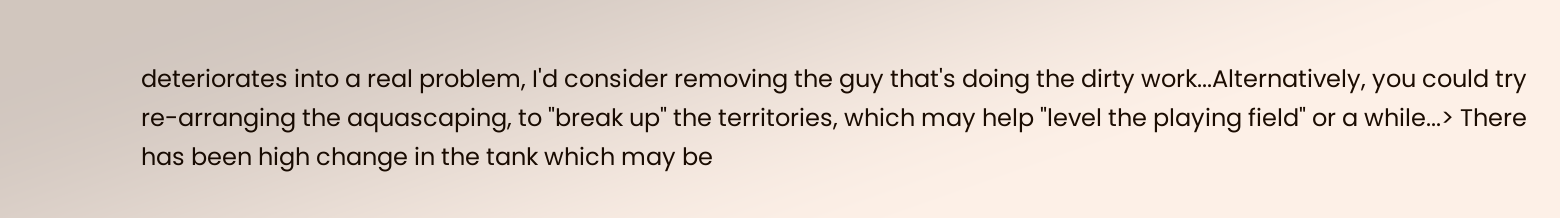deteriorates into a real problem, I'd consider removing the guy that's doing the dirty work...Alternatively, you could try re-arranging the aquascaping, to "break up" the territories, which may help "level the playing field" or a while...> There has been high change in the tank which may be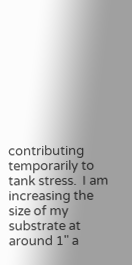contributing temporarily to tank stress.  I am increasing the size of my substrate at around 1" a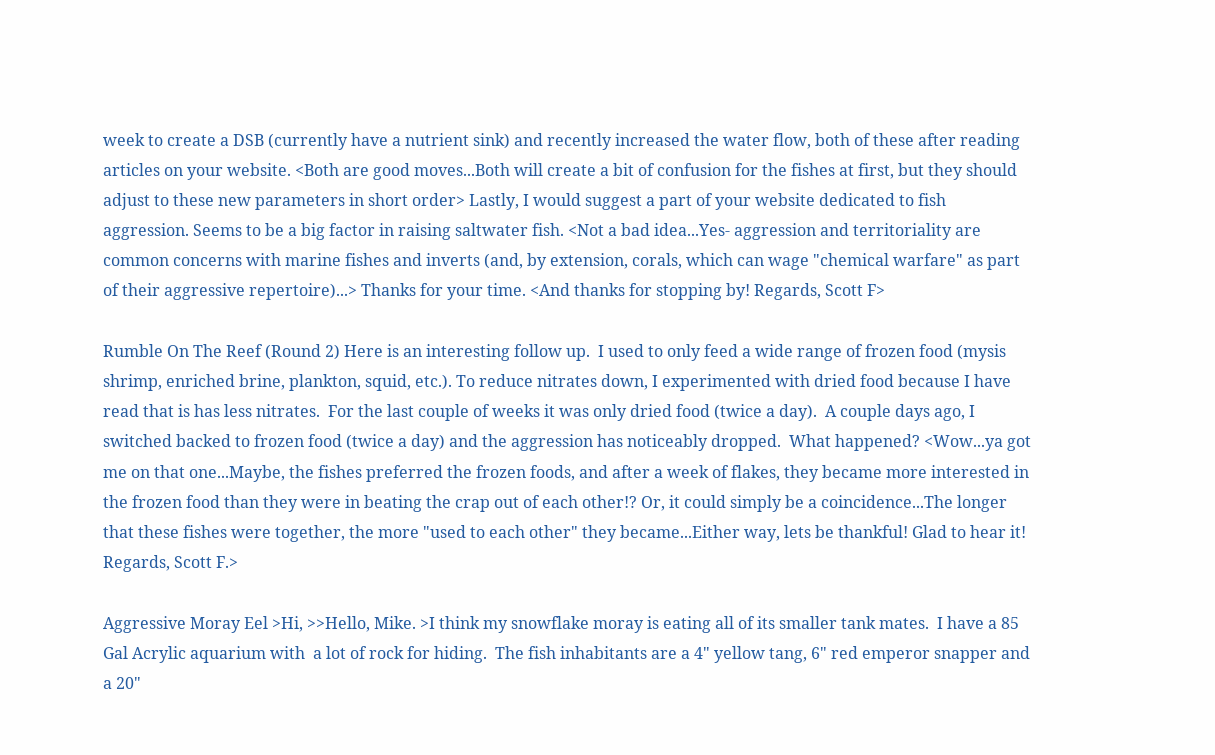week to create a DSB (currently have a nutrient sink) and recently increased the water flow, both of these after reading articles on your website. <Both are good moves...Both will create a bit of confusion for the fishes at first, but they should adjust to these new parameters in short order> Lastly, I would suggest a part of your website dedicated to fish aggression. Seems to be a big factor in raising saltwater fish. <Not a bad idea...Yes- aggression and territoriality are common concerns with marine fishes and inverts (and, by extension, corals, which can wage "chemical warfare" as part of their aggressive repertoire)...> Thanks for your time. <And thanks for stopping by! Regards, Scott F>

Rumble On The Reef (Round 2) Here is an interesting follow up.  I used to only feed a wide range of frozen food (mysis shrimp, enriched brine, plankton, squid, etc.). To reduce nitrates down, I experimented with dried food because I have read that is has less nitrates.  For the last couple of weeks it was only dried food (twice a day).  A couple days ago, I switched backed to frozen food (twice a day) and the aggression has noticeably dropped.  What happened? <Wow...ya got me on that one...Maybe, the fishes preferred the frozen foods, and after a week of flakes, they became more interested in the frozen food than they were in beating the crap out of each other!? Or, it could simply be a coincidence...The longer that these fishes were together, the more "used to each other" they became...Either way, lets be thankful! Glad to hear it! Regards, Scott F.>

Aggressive Moray Eel >Hi, >>Hello, Mike. >I think my snowflake moray is eating all of its smaller tank mates.  I have a 85 Gal Acrylic aquarium with  a lot of rock for hiding.  The fish inhabitants are a 4" yellow tang, 6" red emperor snapper and a 20"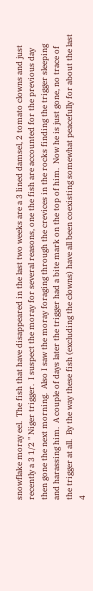snowflake moray eel.  The fish that have disappeared in the last two weeks are a 3 lined damsel, 2 tomato clowns and just recently a 3 1/2 " Niger trigger.  I suspect the moray for several reasons, one the fish are accounted for the previous day  then gone the next morning.  Also I saw the moray foraging through the crevices in the rocks finding the trigger sleeping and harassing him.  A couple of days later the trigger had a bite mark on the top of him.  Now he is just gone, no trace of the trigger at all.  By the way these fish (excluding the clowns) have all been coexisting somewhat peacefully for about the last 4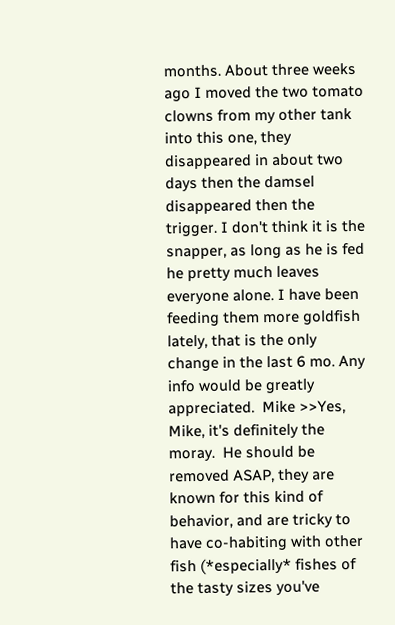months. About three weeks ago I moved the two tomato clowns from my other tank into this one, they disappeared in about two days then the damsel disappeared then the trigger. I don't think it is the snapper, as long as he is fed he pretty much leaves everyone alone. I have been feeding them more goldfish lately, that is the only change in the last 6 mo. Any info would be greatly appreciated.  Mike >>Yes, Mike, it's definitely the moray.  He should be removed ASAP, they are known for this kind of behavior, and are tricky to have co-habiting with other fish (*especially* fishes of the tasty sizes you've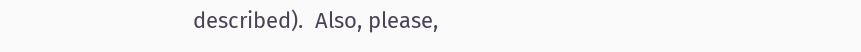described).  Also, please,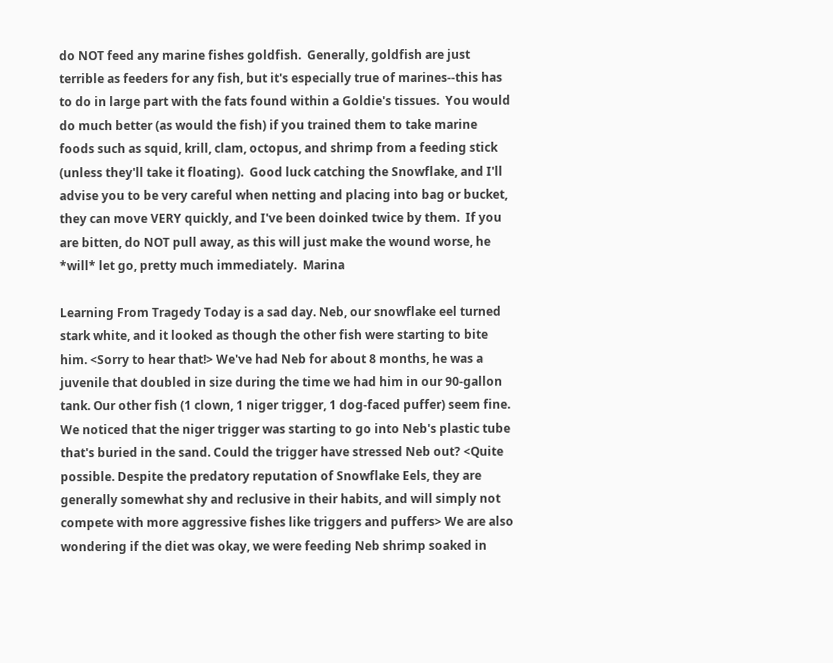do NOT feed any marine fishes goldfish.  Generally, goldfish are just terrible as feeders for any fish, but it's especially true of marines--this has to do in large part with the fats found within a Goldie's tissues.  You would do much better (as would the fish) if you trained them to take marine foods such as squid, krill, clam, octopus, and shrimp from a feeding stick (unless they'll take it floating).  Good luck catching the Snowflake, and I'll advise you to be very careful when netting and placing into bag or bucket, they can move VERY quickly, and I've been doinked twice by them.  If you are bitten, do NOT pull away, as this will just make the wound worse, he *will* let go, pretty much immediately.  Marina

Learning From Tragedy Today is a sad day. Neb, our snowflake eel turned stark white, and it looked as though the other fish were starting to bite him. <Sorry to hear that!> We've had Neb for about 8 months, he was a juvenile that doubled in size during the time we had him in our 90-gallon tank. Our other fish (1 clown, 1 niger trigger, 1 dog-faced puffer) seem fine. We noticed that the niger trigger was starting to go into Neb's plastic tube that's buried in the sand. Could the trigger have stressed Neb out? <Quite possible. Despite the predatory reputation of Snowflake Eels, they are generally somewhat shy and reclusive in their habits, and will simply not compete with more aggressive fishes like triggers and puffers> We are also wondering if the diet was okay, we were feeding Neb shrimp soaked in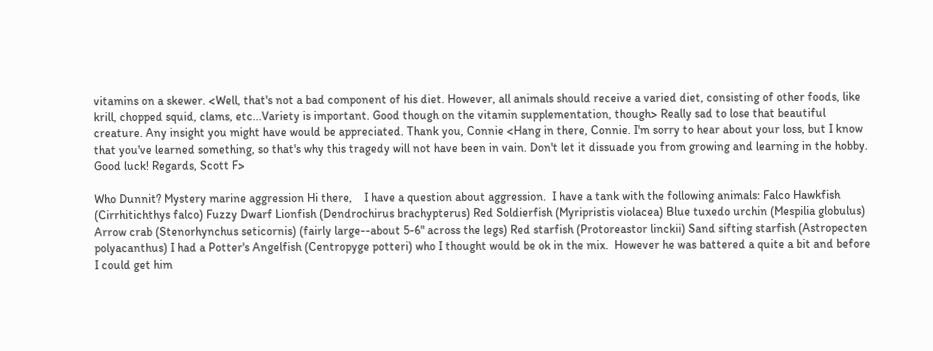vitamins on a skewer. <Well, that's not a bad component of his diet. However, all animals should receive a varied diet, consisting of other foods, like krill, chopped squid, clams, etc...Variety is important. Good though on the vitamin supplementation, though> Really sad to lose that beautiful creature. Any insight you might have would be appreciated. Thank you, Connie <Hang in there, Connie. I'm sorry to hear about your loss, but I know that you've learned something, so that's why this tragedy will not have been in vain. Don't let it dissuade you from growing and learning in the hobby. Good luck! Regards, Scott F>

Who Dunnit? Mystery marine aggression Hi there,    I have a question about aggression.  I have a tank with the following animals: Falco Hawkfish (Cirrhitichthys falco) Fuzzy Dwarf Lionfish (Dendrochirus brachypterus) Red Soldierfish (Myripristis violacea) Blue tuxedo urchin (Mespilia globulus) Arrow crab (Stenorhynchus seticornis) (fairly large--about 5-6" across the legs) Red starfish (Protoreastor linckii) Sand sifting starfish (Astropecten polyacanthus) I had a Potter's Angelfish (Centropyge potteri) who I thought would be ok in the mix.  However he was battered a quite a bit and before I could get him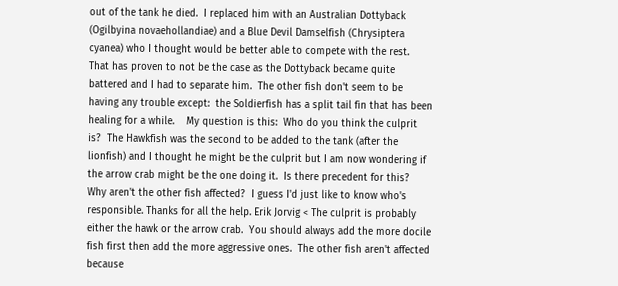out of the tank he died.  I replaced him with an Australian Dottyback (Ogilbyina novaehollandiae) and a Blue Devil Damselfish (Chrysiptera cyanea) who I thought would be better able to compete with the rest.  That has proven to not be the case as the Dottyback became quite battered and I had to separate him.  The other fish don't seem to be having any trouble except:  the Soldierfish has a split tail fin that has been healing for a while.    My question is this:  Who do you think the culprit is?  The Hawkfish was the second to be added to the tank (after the lionfish) and I thought he might be the culprit but I am now wondering if the arrow crab might be the one doing it.  Is there precedent for this?  Why aren't the other fish affected?  I guess I'd just like to know who's responsible. Thanks for all the help. Erik Jorvig < The culprit is probably either the hawk or the arrow crab.  You should always add the more docile fish first then add the more aggressive ones.  The other fish aren't affected because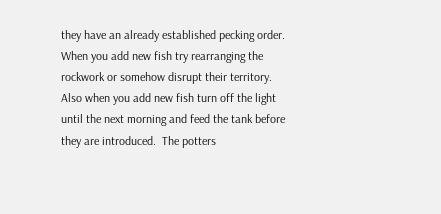they have an already established pecking order.  When you add new fish try rearranging the rockwork or somehow disrupt their territory.  Also when you add new fish turn off the light until the next morning and feed the tank before they are introduced.  The potters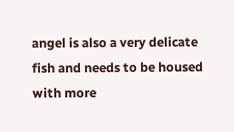angel is also a very delicate fish and needs to be housed with more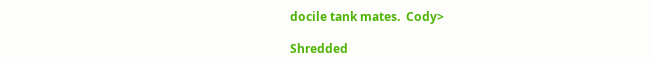docile tank mates.  Cody>

Shredded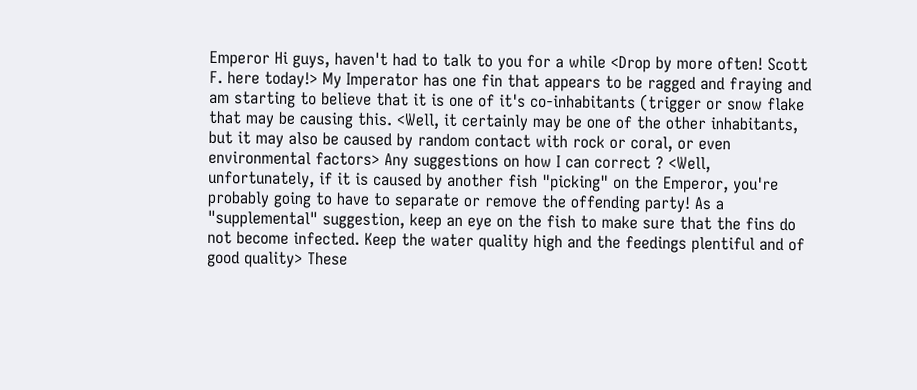Emperor Hi guys, haven't had to talk to you for a while <Drop by more often! Scott F. here today!> My Imperator has one fin that appears to be ragged and fraying and am starting to believe that it is one of it's co-inhabitants (trigger or snow flake that may be causing this. <Well, it certainly may be one of the other inhabitants, but it may also be caused by random contact with rock or coral, or even environmental factors> Any suggestions on how I can correct ? <Well, unfortunately, if it is caused by another fish "picking" on the Emperor, you're probably going to have to separate or remove the offending party! As a "supplemental" suggestion, keep an eye on the fish to make sure that the fins do not become infected. Keep the water quality high and the feedings plentiful and of good quality> These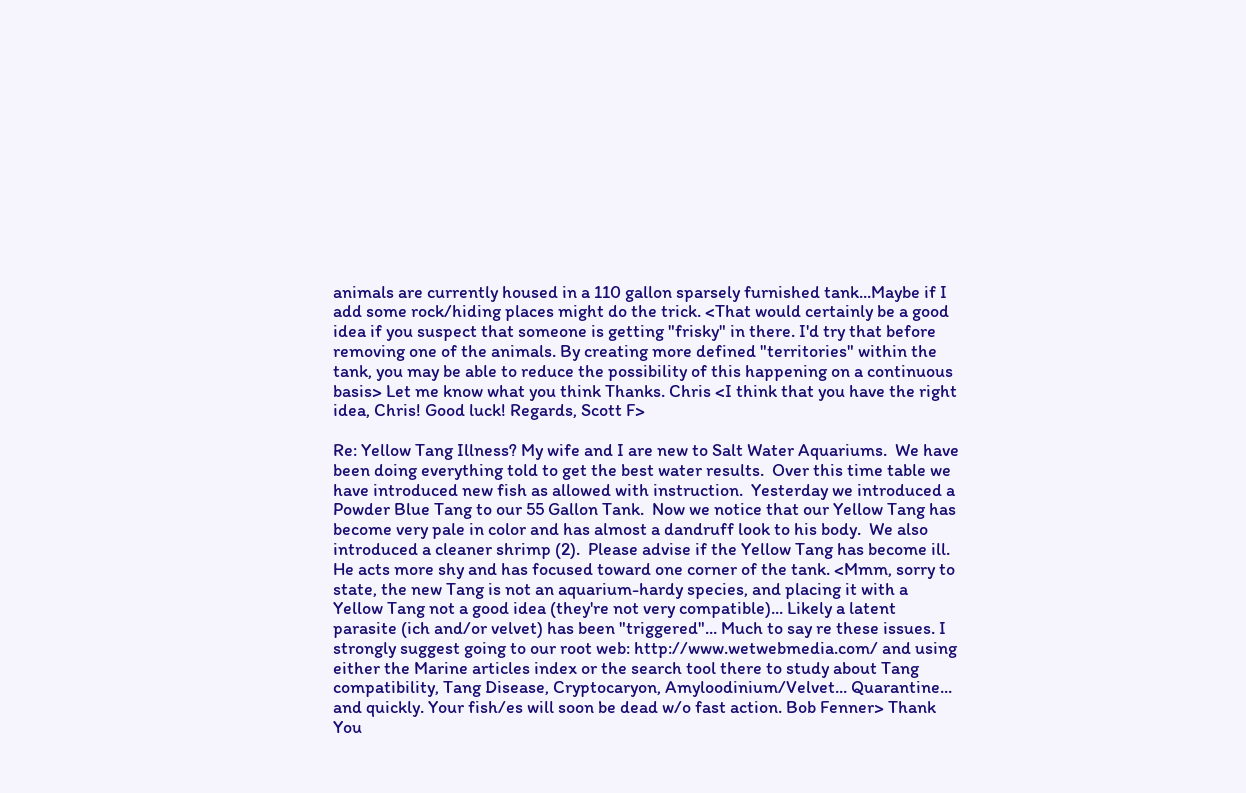animals are currently housed in a 110 gallon sparsely furnished tank...Maybe if I add some rock/hiding places might do the trick. <That would certainly be a good idea if you suspect that someone is getting "frisky" in there. I'd try that before removing one of the animals. By creating more defined "territories" within the tank, you may be able to reduce the possibility of this happening on a continuous basis> Let me know what you think Thanks. Chris <I think that you have the right idea, Chris! Good luck! Regards, Scott F>

Re: Yellow Tang Illness? My wife and I are new to Salt Water Aquariums.  We have been doing everything told to get the best water results.  Over this time table we have introduced new fish as allowed with instruction.  Yesterday we introduced a Powder Blue Tang to our 55 Gallon Tank.  Now we notice that our Yellow Tang has become very pale in color and has almost a dandruff look to his body.  We also introduced a cleaner shrimp (2).  Please advise if the Yellow Tang has become ill.  He acts more shy and has focused toward one corner of the tank. <Mmm, sorry to state, the new Tang is not an aquarium-hardy species, and placing it with a Yellow Tang not a good idea (they're not very compatible)... Likely a latent parasite (ich and/or velvet) has been "triggered"... Much to say re these issues. I strongly suggest going to our root web: http://www.wetwebmedia.com/ and using either the Marine articles index or the search tool there to study about Tang compatibility, Tang Disease, Cryptocaryon, Amyloodinium/Velvet... Quarantine... and quickly. Your fish/es will soon be dead w/o fast action. Bob Fenner> Thank You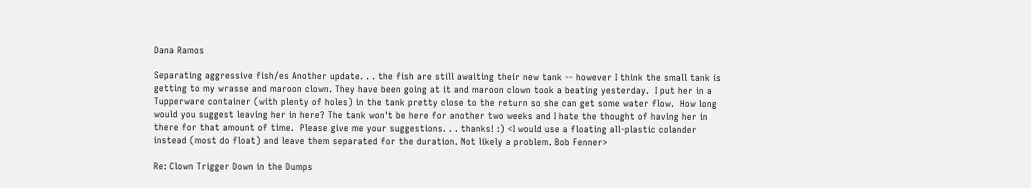Dana Ramos

Separating aggressive fish/es Another update. . . the fish are still awaiting their new tank -- however I think the small tank is getting to my wrasse and maroon clown. They have been going at it and maroon clown took a beating yesterday.  I put her in a Tupperware container (with plenty of holes) in the tank pretty close to the return so she can get some water flow.  How long would you suggest leaving her in here? The tank won't be here for another two weeks and I hate the thought of having her in there for that amount of time.  Please give me your suggestions. . . thanks! :) <I would use a floating all-plastic colander instead (most do float) and leave them separated for the duration. Not likely a problem. Bob Fenner>

Re: Clown Trigger Down in the Dumps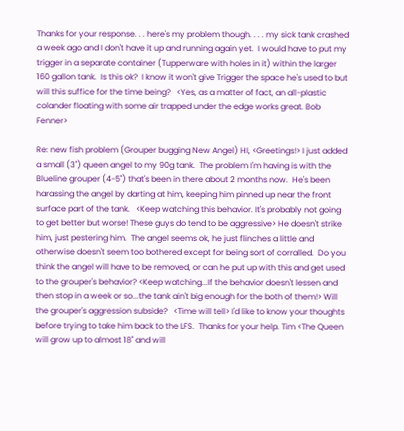Thanks for your response. . . here's my problem though. . . . my sick tank crashed a week ago and I don't have it up and running again yet.  I would have to put my trigger in a separate container (Tupperware with holes in it) within the larger 160 gallon tank.  Is this ok?  I know it won't give Trigger the space he's used to but will this suffice for the time being?   <Yes, as a matter of fact, an all-plastic colander floating with some air trapped under the edge works great. Bob Fenner>

Re: new fish problem (Grouper bugging New Angel) HI, <Greetings!> I just added a small (3") queen angel to my 90g tank.  The problem I'm having is with the Blueline grouper (4-5") that's been in there about 2 months now.  He's been harassing the angel by darting at him, keeping him pinned up near the front surface part of the tank.   <Keep watching this behavior. It's probably not going to get better but worse! These guys do tend to be aggressive> He doesn't strike him, just pestering him.  The angel seems ok, he just flinches a little and otherwise doesn't seem too bothered except for being sort of corralled.  Do you think the angel will have to be removed, or can he put up with this and get used to the grouper's behavior? <Keep watching...If the behavior doesn't lessen and then stop in a week or so...the tank ain't big enough for the both of them!> Will the grouper's aggression subside?   <Time will tell> I'd like to know your thoughts before trying to take him back to the LFS.  Thanks for your help. Tim <The Queen will grow up to almost 18" and will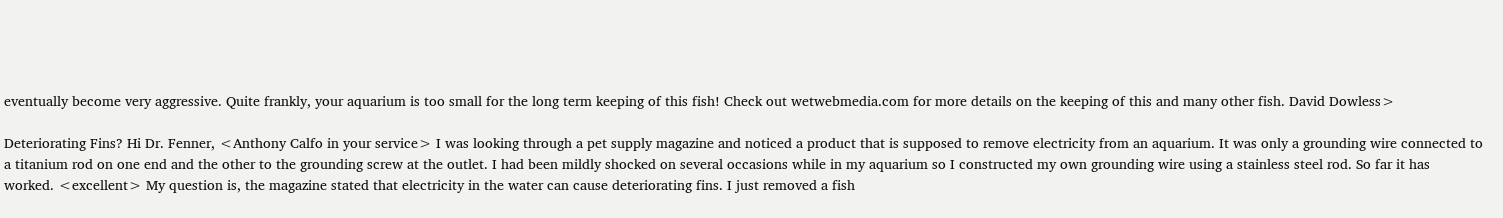eventually become very aggressive. Quite frankly, your aquarium is too small for the long term keeping of this fish! Check out wetwebmedia.com for more details on the keeping of this and many other fish. David Dowless>

Deteriorating Fins? Hi Dr. Fenner, <Anthony Calfo in your service> I was looking through a pet supply magazine and noticed a product that is supposed to remove electricity from an aquarium. It was only a grounding wire connected to a titanium rod on one end and the other to the grounding screw at the outlet. I had been mildly shocked on several occasions while in my aquarium so I constructed my own grounding wire using a stainless steel rod. So far it has worked. <excellent> My question is, the magazine stated that electricity in the water can cause deteriorating fins. I just removed a fish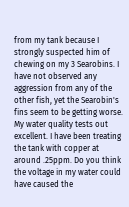from my tank because I strongly suspected him of chewing on my 3 Searobins. I have not observed any aggression from any of the other fish, yet the Searobin's fins seem to be getting worse. My water quality tests out excellent. I have been treating the tank with copper at around .25ppm. Do you think the voltage in my water could have caused the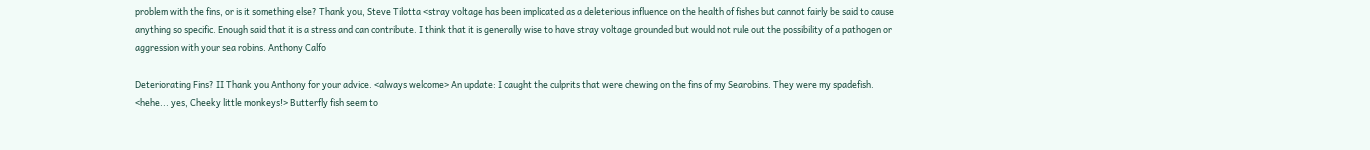problem with the fins, or is it something else? Thank you, Steve Tilotta <stray voltage has been implicated as a deleterious influence on the health of fishes but cannot fairly be said to cause anything so specific. Enough said that it is a stress and can contribute. I think that it is generally wise to have stray voltage grounded but would not rule out the possibility of a pathogen or aggression with your sea robins. Anthony Calfo

Deteriorating Fins? II Thank you Anthony for your advice. <always welcome> An update: I caught the culprits that were chewing on the fins of my Searobins. They were my spadefish.  <hehe... yes, Cheeky little monkeys!> Butterfly fish seem to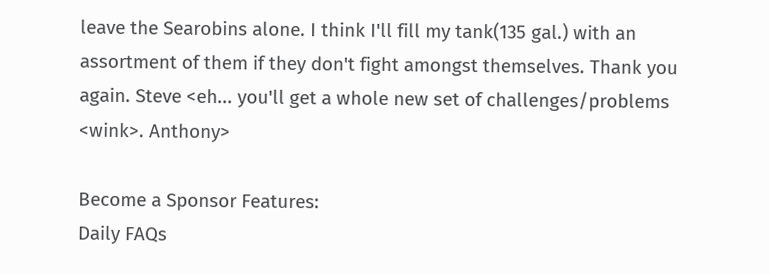leave the Searobins alone. I think I'll fill my tank(135 gal.) with an assortment of them if they don't fight amongst themselves. Thank you again. Steve <eh... you'll get a whole new set of challenges/problems <wink>. Anthony>

Become a Sponsor Features:
Daily FAQs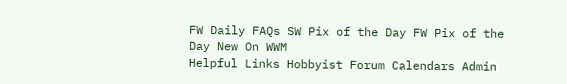FW Daily FAQs SW Pix of the Day FW Pix of the Day New On WWM
Helpful Links Hobbyist Forum Calendars Admin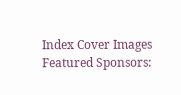Index Cover Images
Featured Sponsors: